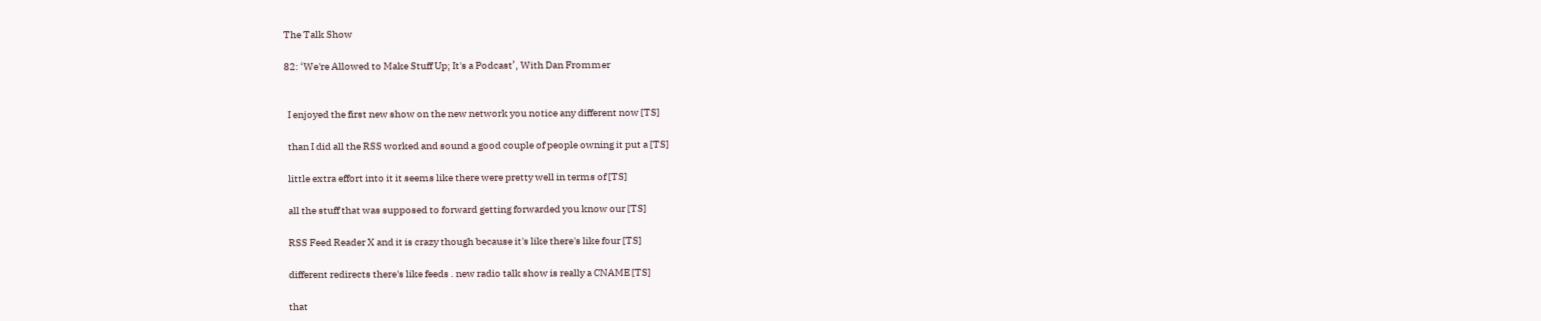The Talk Show

82: ‘We're Allowed to Make Stuff Up; It's a Podcast’, With Dan Frommer


  I enjoyed the first new show on the new network you notice any different now [TS]

  than I did all the RSS worked and sound a good couple of people owning it put a [TS]

  little extra effort into it it seems like there were pretty well in terms of [TS]

  all the stuff that was supposed to forward getting forwarded you know our [TS]

  RSS Feed Reader X and it is crazy though because it's like there's like four [TS]

  different redirects there's like feeds . new radio talk show is really a CNAME [TS]

  that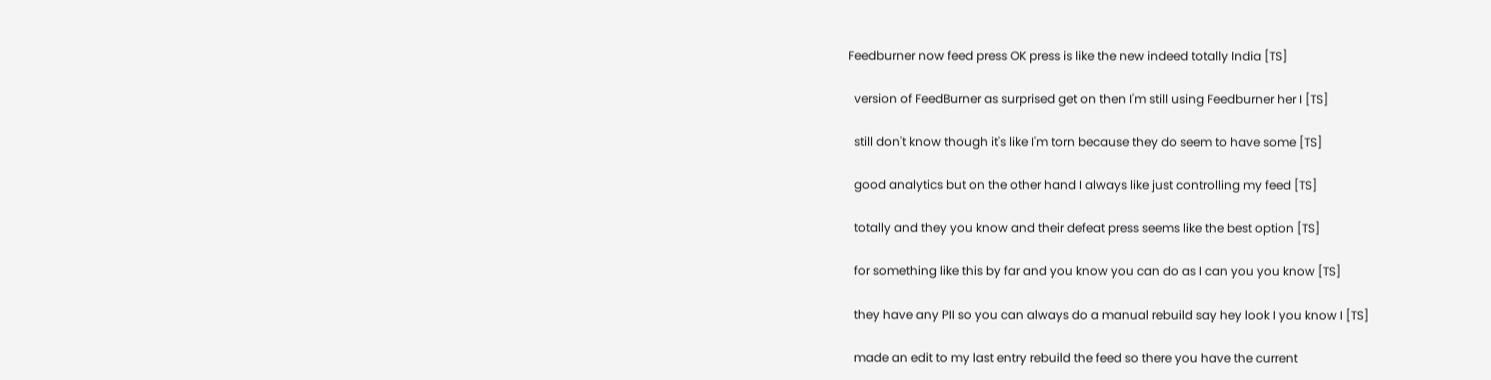Feedburner now feed press OK press is like the new indeed totally India [TS]

  version of FeedBurner as surprised get on then I'm still using Feedburner her I [TS]

  still don't know though it's like I'm torn because they do seem to have some [TS]

  good analytics but on the other hand I always like just controlling my feed [TS]

  totally and they you know and their defeat press seems like the best option [TS]

  for something like this by far and you know you can do as I can you you know [TS]

  they have any PII so you can always do a manual rebuild say hey look I you know I [TS]

  made an edit to my last entry rebuild the feed so there you have the current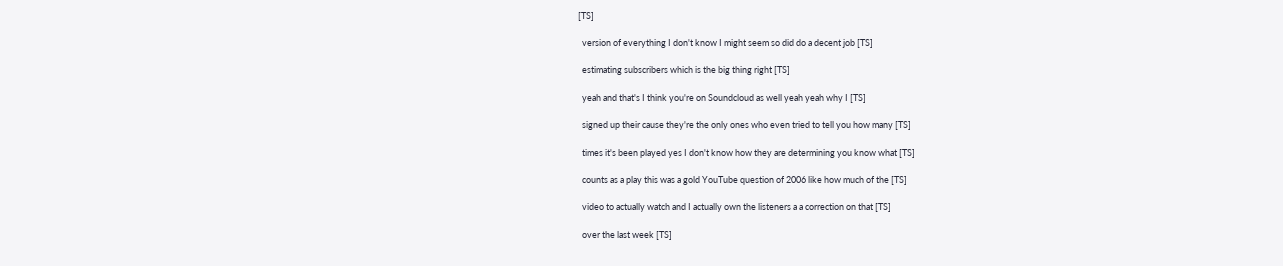[TS]

  version of everything I don't know I might seem so did do a decent job [TS]

  estimating subscribers which is the big thing right [TS]

  yeah and that's I think you're on Soundcloud as well yeah yeah why I [TS]

  signed up their cause they're the only ones who even tried to tell you how many [TS]

  times it's been played yes I don't know how they are determining you know what [TS]

  counts as a play this was a gold YouTube question of 2006 like how much of the [TS]

  video to actually watch and I actually own the listeners a a correction on that [TS]

  over the last week [TS]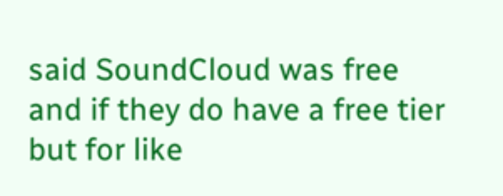said SoundCloud was free and if they do have a free tier but for like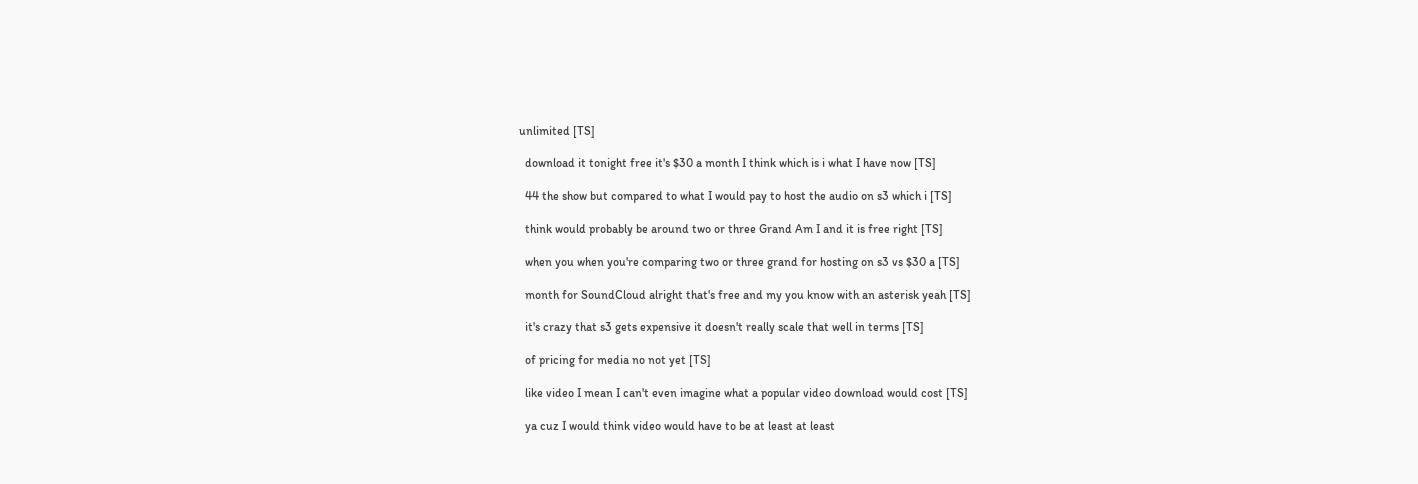unlimited [TS]

  download it tonight free it's $30 a month I think which is i what I have now [TS]

  44 the show but compared to what I would pay to host the audio on s3 which i [TS]

  think would probably be around two or three Grand Am I and it is free right [TS]

  when you when you're comparing two or three grand for hosting on s3 vs $30 a [TS]

  month for SoundCloud alright that's free and my you know with an asterisk yeah [TS]

  it's crazy that s3 gets expensive it doesn't really scale that well in terms [TS]

  of pricing for media no not yet [TS]

  like video I mean I can't even imagine what a popular video download would cost [TS]

  ya cuz I would think video would have to be at least at least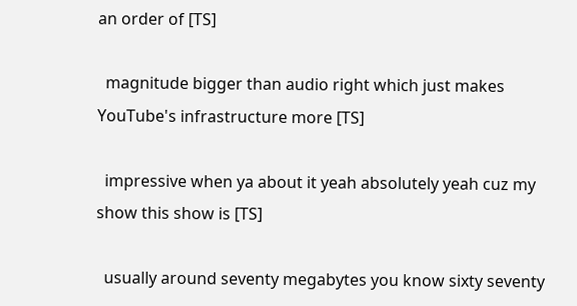an order of [TS]

  magnitude bigger than audio right which just makes YouTube's infrastructure more [TS]

  impressive when ya about it yeah absolutely yeah cuz my show this show is [TS]

  usually around seventy megabytes you know sixty seventy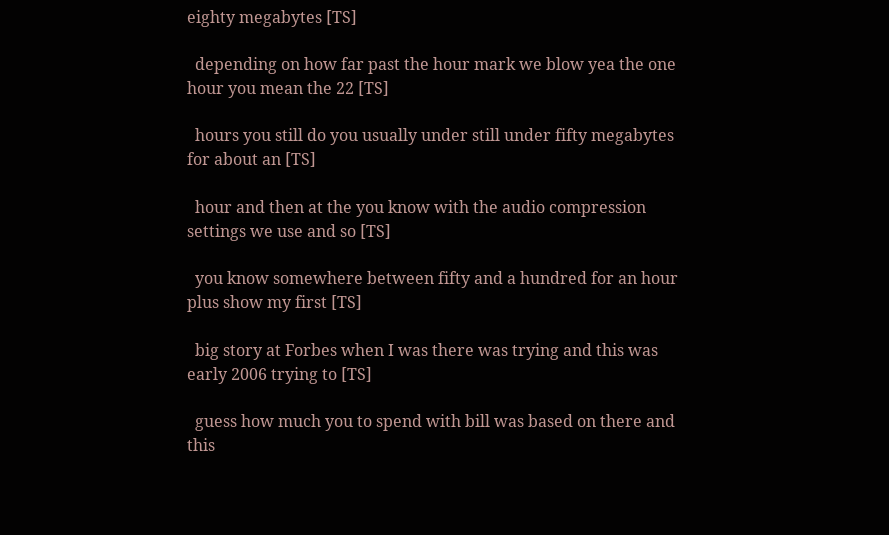eighty megabytes [TS]

  depending on how far past the hour mark we blow yea the one hour you mean the 22 [TS]

  hours you still do you usually under still under fifty megabytes for about an [TS]

  hour and then at the you know with the audio compression settings we use and so [TS]

  you know somewhere between fifty and a hundred for an hour plus show my first [TS]

  big story at Forbes when I was there was trying and this was early 2006 trying to [TS]

  guess how much you to spend with bill was based on there and this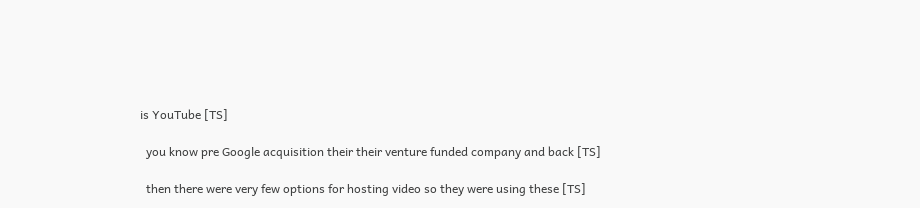is YouTube [TS]

  you know pre Google acquisition their their venture funded company and back [TS]

  then there were very few options for hosting video so they were using these [TS]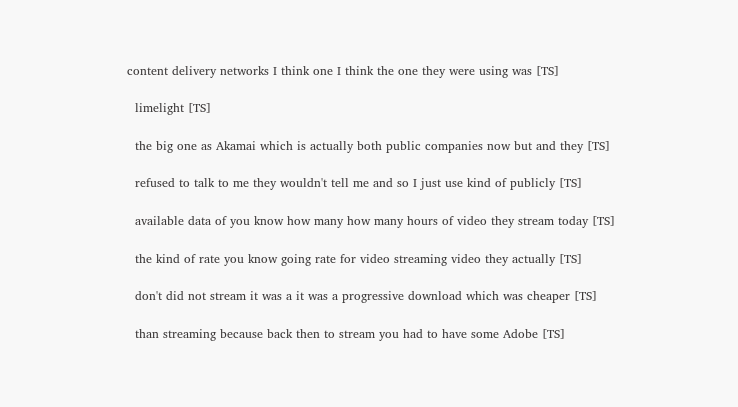content delivery networks I think one I think the one they were using was [TS]

  limelight [TS]

  the big one as Akamai which is actually both public companies now but and they [TS]

  refused to talk to me they wouldn't tell me and so I just use kind of publicly [TS]

  available data of you know how many how many hours of video they stream today [TS]

  the kind of rate you know going rate for video streaming video they actually [TS]

  don't did not stream it was a it was a progressive download which was cheaper [TS]

  than streaming because back then to stream you had to have some Adobe [TS]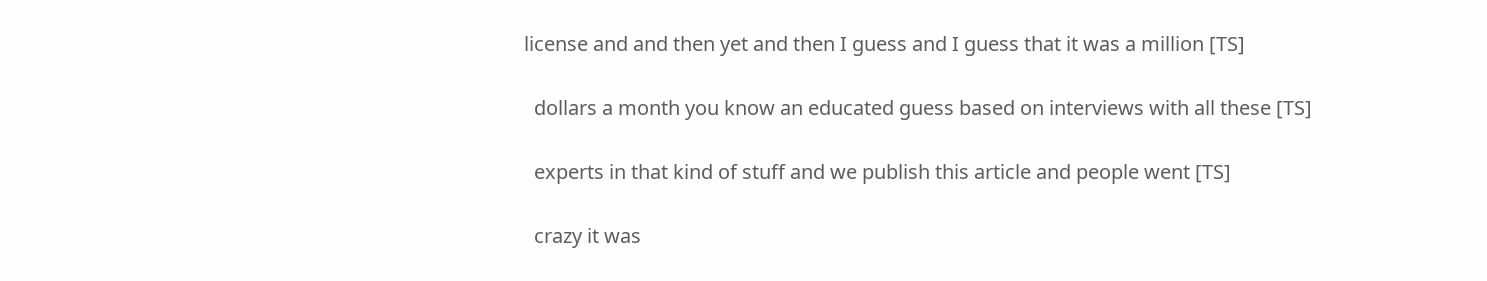license and and then yet and then I guess and I guess that it was a million [TS]

  dollars a month you know an educated guess based on interviews with all these [TS]

  experts in that kind of stuff and we publish this article and people went [TS]

  crazy it was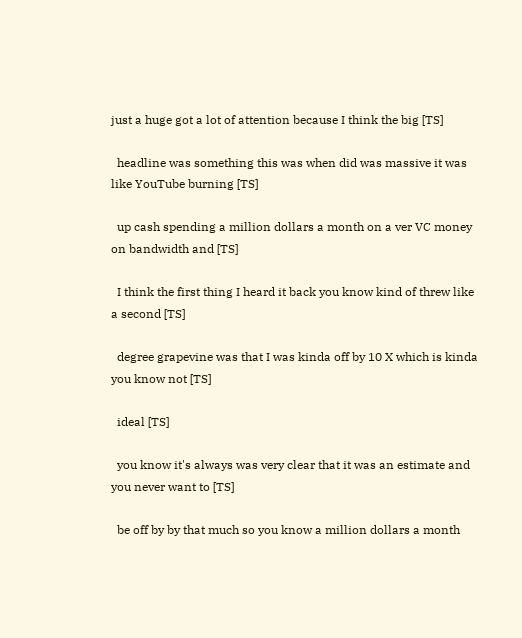just a huge got a lot of attention because I think the big [TS]

  headline was something this was when did was massive it was like YouTube burning [TS]

  up cash spending a million dollars a month on a ver VC money on bandwidth and [TS]

  I think the first thing I heard it back you know kind of threw like a second [TS]

  degree grapevine was that I was kinda off by 10 X which is kinda you know not [TS]

  ideal [TS]

  you know it's always was very clear that it was an estimate and you never want to [TS]

  be off by by that much so you know a million dollars a month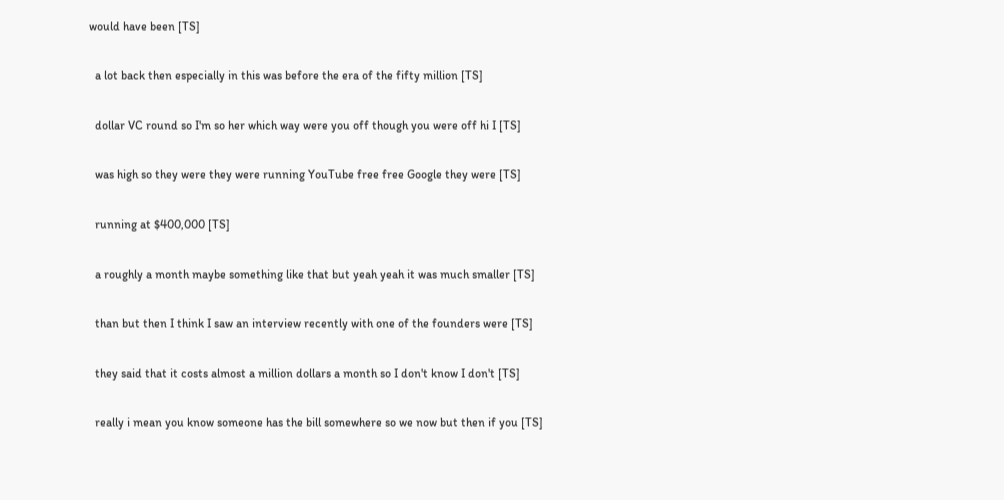would have been [TS]

  a lot back then especially in this was before the era of the fifty million [TS]

  dollar VC round so I'm so her which way were you off though you were off hi I [TS]

  was high so they were they were running YouTube free free Google they were [TS]

  running at $400,000 [TS]

  a roughly a month maybe something like that but yeah yeah it was much smaller [TS]

  than but then I think I saw an interview recently with one of the founders were [TS]

  they said that it costs almost a million dollars a month so I don't know I don't [TS]

  really i mean you know someone has the bill somewhere so we now but then if you [TS]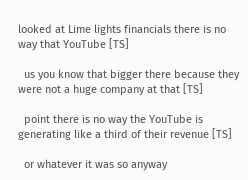looked at Lime lights financials there is no way that YouTube [TS]

  us you know that bigger there because they were not a huge company at that [TS]

  point there is no way the YouTube is generating like a third of their revenue [TS]

  or whatever it was so anyway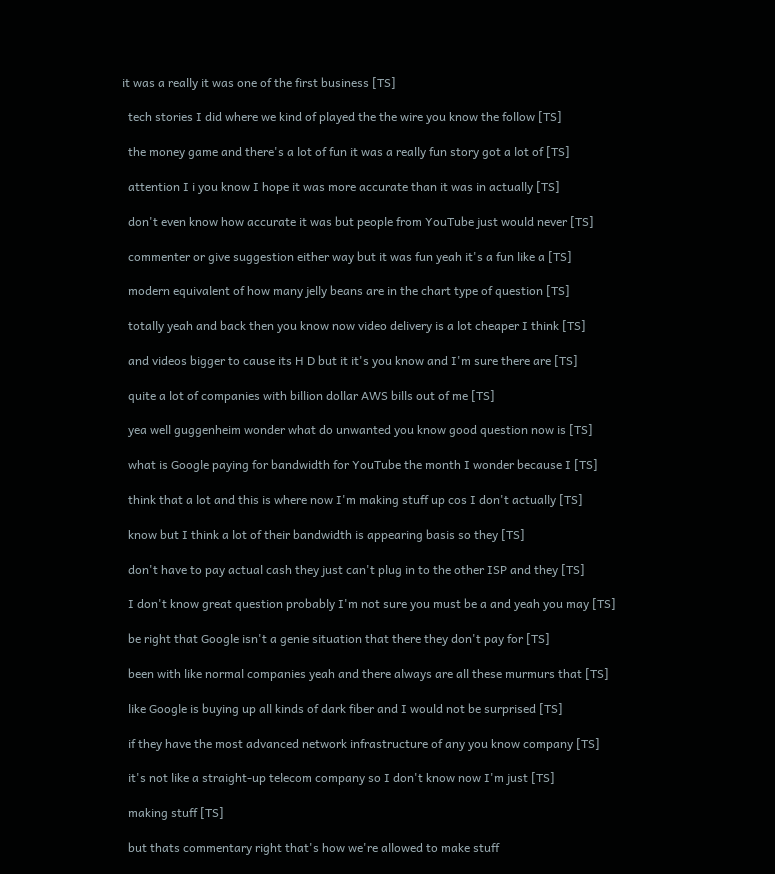it was a really it was one of the first business [TS]

  tech stories I did where we kind of played the the wire you know the follow [TS]

  the money game and there's a lot of fun it was a really fun story got a lot of [TS]

  attention I i you know I hope it was more accurate than it was in actually [TS]

  don't even know how accurate it was but people from YouTube just would never [TS]

  commenter or give suggestion either way but it was fun yeah it's a fun like a [TS]

  modern equivalent of how many jelly beans are in the chart type of question [TS]

  totally yeah and back then you know now video delivery is a lot cheaper I think [TS]

  and videos bigger to cause its H D but it it's you know and I'm sure there are [TS]

  quite a lot of companies with billion dollar AWS bills out of me [TS]

  yea well guggenheim wonder what do unwanted you know good question now is [TS]

  what is Google paying for bandwidth for YouTube the month I wonder because I [TS]

  think that a lot and this is where now I'm making stuff up cos I don't actually [TS]

  know but I think a lot of their bandwidth is appearing basis so they [TS]

  don't have to pay actual cash they just can't plug in to the other ISP and they [TS]

  I don't know great question probably I'm not sure you must be a and yeah you may [TS]

  be right that Google isn't a genie situation that there they don't pay for [TS]

  been with like normal companies yeah and there always are all these murmurs that [TS]

  like Google is buying up all kinds of dark fiber and I would not be surprised [TS]

  if they have the most advanced network infrastructure of any you know company [TS]

  it's not like a straight-up telecom company so I don't know now I'm just [TS]

  making stuff [TS]

  but thats commentary right that's how we're allowed to make stuff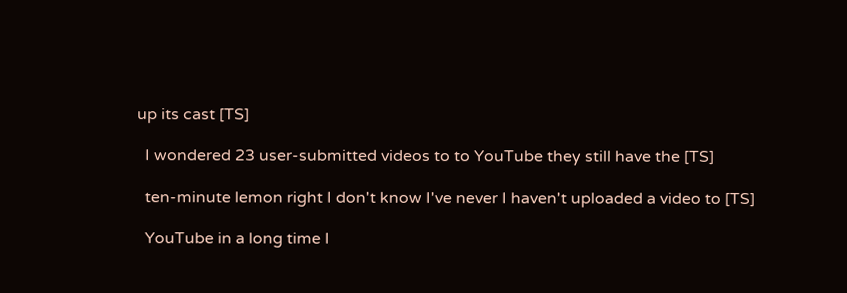up its cast [TS]

  I wondered 23 user-submitted videos to to YouTube they still have the [TS]

  ten-minute lemon right I don't know I've never I haven't uploaded a video to [TS]

  YouTube in a long time I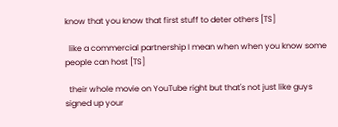know that you know that first stuff to deter others [TS]

  like a commercial partnership I mean when when you know some people can host [TS]

  their whole movie on YouTube right but that's not just like guys signed up your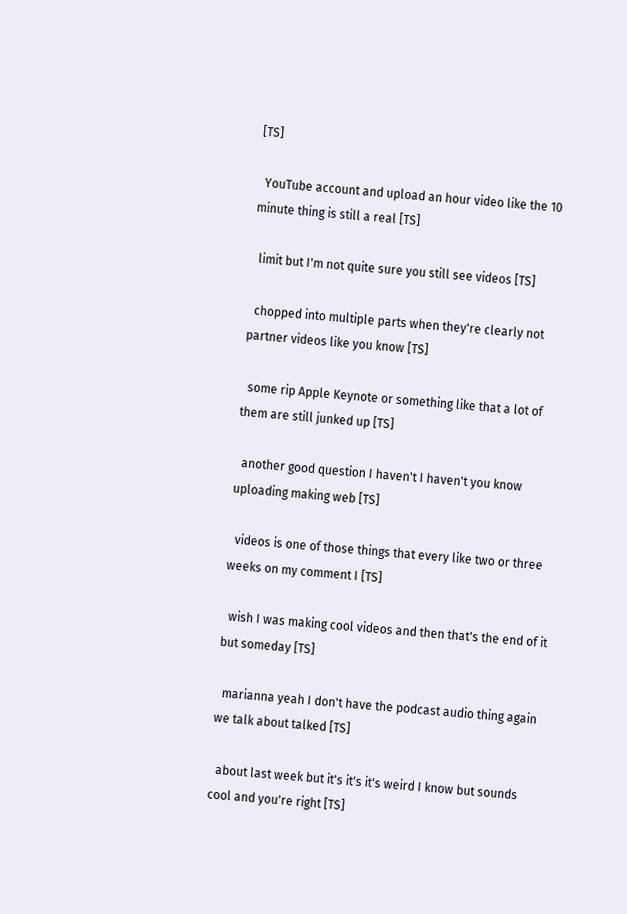[TS]

  YouTube account and upload an hour video like the 10 minute thing is still a real [TS]

  limit but I'm not quite sure you still see videos [TS]

  chopped into multiple parts when they're clearly not partner videos like you know [TS]

  some rip Apple Keynote or something like that a lot of them are still junked up [TS]

  another good question I haven't I haven't you know uploading making web [TS]

  videos is one of those things that every like two or three weeks on my comment I [TS]

  wish I was making cool videos and then that's the end of it but someday [TS]

  marianna yeah I don't have the podcast audio thing again we talk about talked [TS]

  about last week but it's it's it's weird I know but sounds cool and you're right [TS]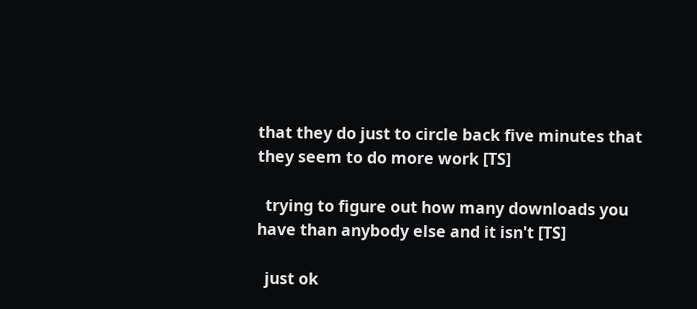that they do just to circle back five minutes that they seem to do more work [TS]

  trying to figure out how many downloads you have than anybody else and it isn't [TS]

  just ok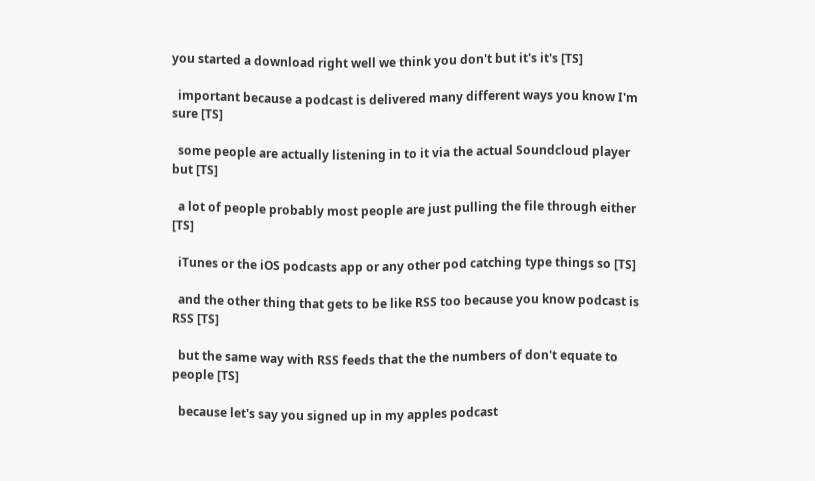you started a download right well we think you don't but it's it's [TS]

  important because a podcast is delivered many different ways you know I'm sure [TS]

  some people are actually listening in to it via the actual Soundcloud player but [TS]

  a lot of people probably most people are just pulling the file through either [TS]

  iTunes or the iOS podcasts app or any other pod catching type things so [TS]

  and the other thing that gets to be like RSS too because you know podcast is RSS [TS]

  but the same way with RSS feeds that the the numbers of don't equate to people [TS]

  because let's say you signed up in my apples podcast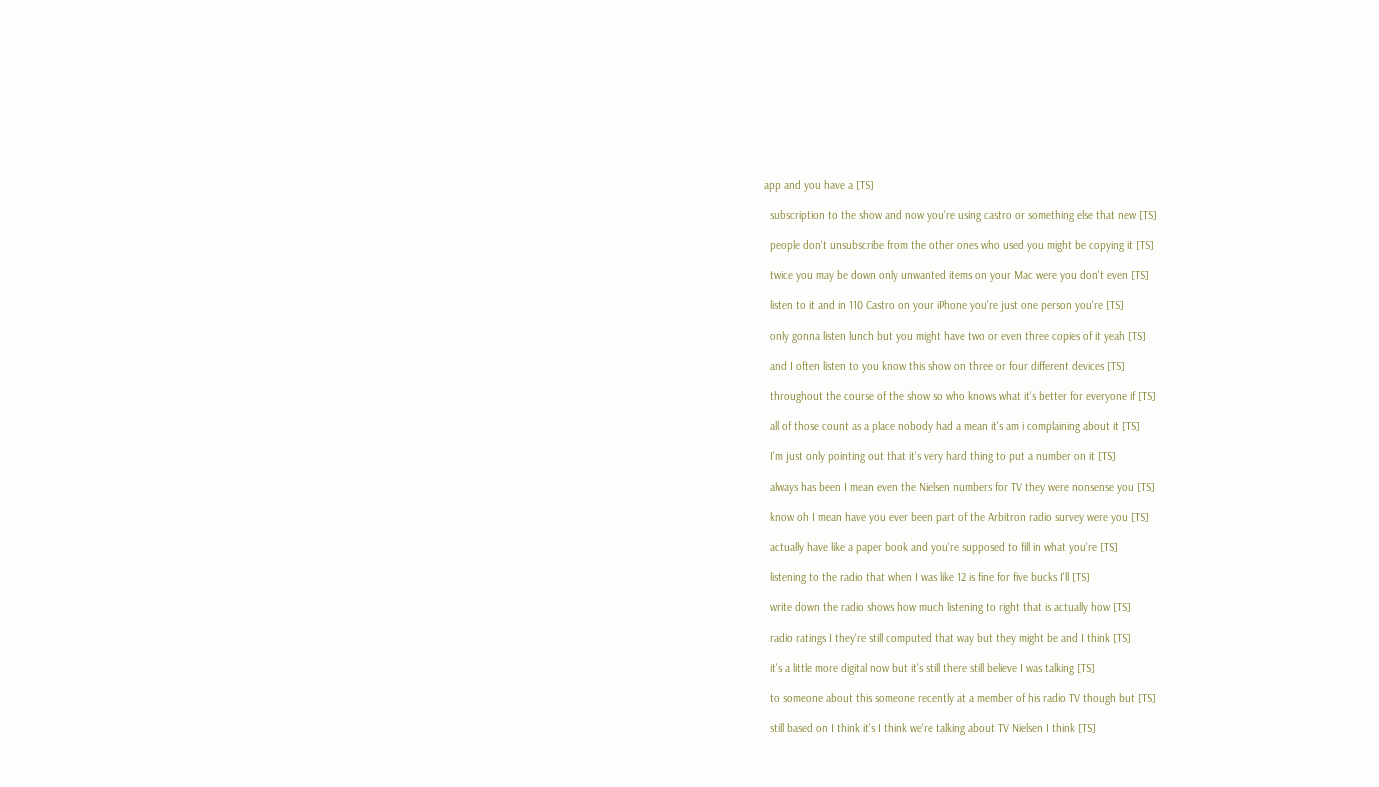app and you have a [TS]

  subscription to the show and now you're using castro or something else that new [TS]

  people don't unsubscribe from the other ones who used you might be copying it [TS]

  twice you may be down only unwanted items on your Mac were you don't even [TS]

  listen to it and in 110 Castro on your iPhone you're just one person you're [TS]

  only gonna listen lunch but you might have two or even three copies of it yeah [TS]

  and I often listen to you know this show on three or four different devices [TS]

  throughout the course of the show so who knows what it's better for everyone if [TS]

  all of those count as a place nobody had a mean it's am i complaining about it [TS]

  I'm just only pointing out that it's very hard thing to put a number on it [TS]

  always has been I mean even the Nielsen numbers for TV they were nonsense you [TS]

  know oh I mean have you ever been part of the Arbitron radio survey were you [TS]

  actually have like a paper book and you're supposed to fill in what you're [TS]

  listening to the radio that when I was like 12 is fine for five bucks I'll [TS]

  write down the radio shows how much listening to right that is actually how [TS]

  radio ratings I they're still computed that way but they might be and I think [TS]

  it's a little more digital now but it's still there still believe I was talking [TS]

  to someone about this someone recently at a member of his radio TV though but [TS]

  still based on I think it's I think we're talking about TV Nielsen I think [TS]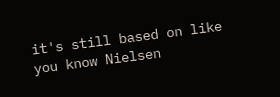it's still based on like you know Nielsen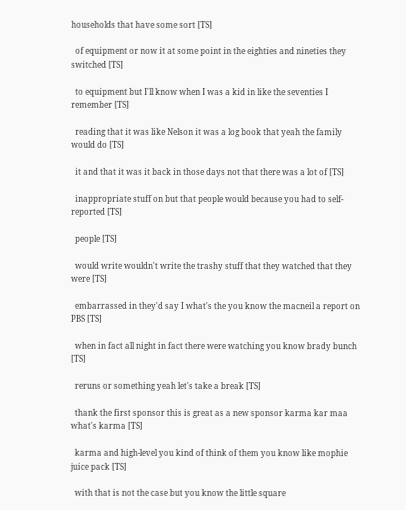households that have some sort [TS]

  of equipment or now it at some point in the eighties and nineties they switched [TS]

  to equipment but I'll know when I was a kid in like the seventies I remember [TS]

  reading that it was like Nelson it was a log book that yeah the family would do [TS]

  it and that it was it back in those days not that there was a lot of [TS]

  inappropriate stuff on but that people would because you had to self-reported [TS]

  people [TS]

  would write wouldn't write the trashy stuff that they watched that they were [TS]

  embarrassed in they'd say I what's the you know the macneil a report on PBS [TS]

  when in fact all night in fact there were watching you know brady bunch [TS]

  reruns or something yeah let's take a break [TS]

  thank the first sponsor this is great as a new sponsor karma kar maa what's karma [TS]

  karma and high-level you kind of think of them you know like mophie juice pack [TS]

  with that is not the case but you know the little square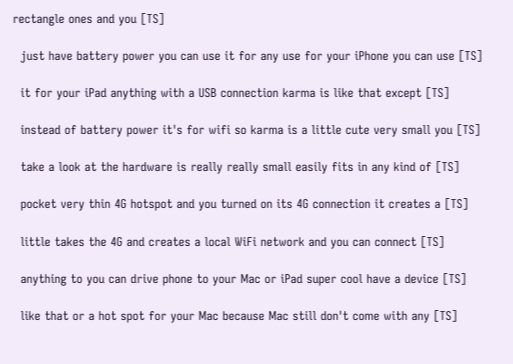rectangle ones and you [TS]

  just have battery power you can use it for any use for your iPhone you can use [TS]

  it for your iPad anything with a USB connection karma is like that except [TS]

  instead of battery power it's for wifi so karma is a little cute very small you [TS]

  take a look at the hardware is really really small easily fits in any kind of [TS]

  pocket very thin 4G hotspot and you turned on its 4G connection it creates a [TS]

  little takes the 4G and creates a local WiFi network and you can connect [TS]

  anything to you can drive phone to your Mac or iPad super cool have a device [TS]

  like that or a hot spot for your Mac because Mac still don't come with any [TS]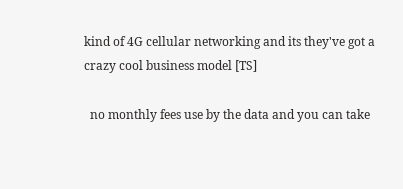kind of 4G cellular networking and its they've got a crazy cool business model [TS]

  no monthly fees use by the data and you can take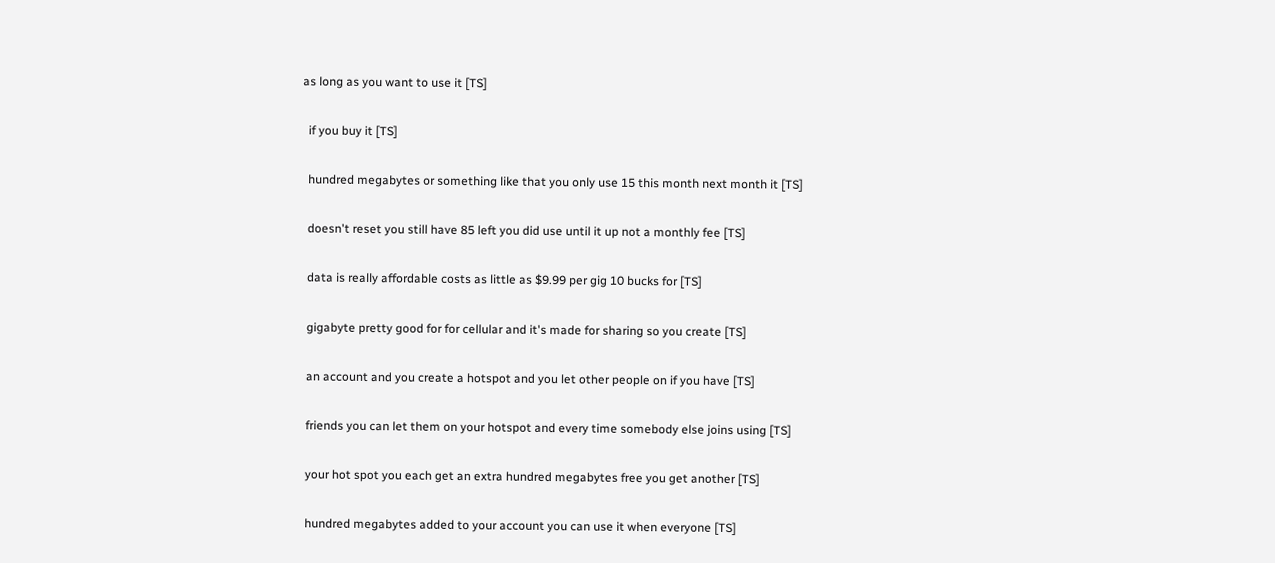as long as you want to use it [TS]

  if you buy it [TS]

  hundred megabytes or something like that you only use 15 this month next month it [TS]

  doesn't reset you still have 85 left you did use until it up not a monthly fee [TS]

  data is really affordable costs as little as $9.99 per gig 10 bucks for [TS]

  gigabyte pretty good for for cellular and it's made for sharing so you create [TS]

  an account and you create a hotspot and you let other people on if you have [TS]

  friends you can let them on your hotspot and every time somebody else joins using [TS]

  your hot spot you each get an extra hundred megabytes free you get another [TS]

  hundred megabytes added to your account you can use it when everyone [TS]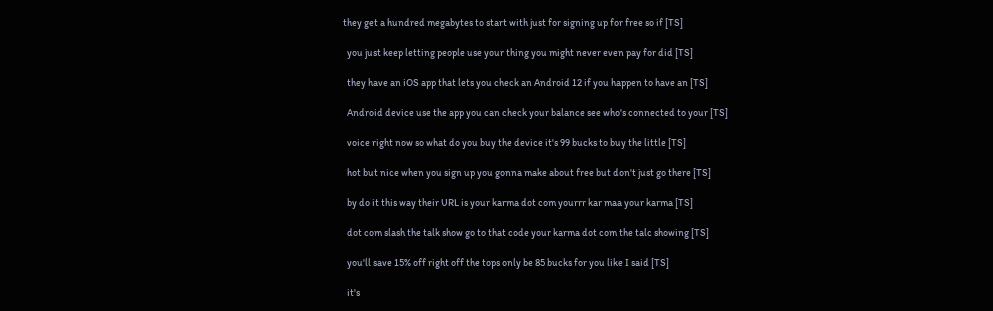they get a hundred megabytes to start with just for signing up for free so if [TS]

  you just keep letting people use your thing you might never even pay for did [TS]

  they have an iOS app that lets you check an Android 12 if you happen to have an [TS]

  Android device use the app you can check your balance see who's connected to your [TS]

  voice right now so what do you buy the device it's 99 bucks to buy the little [TS]

  hot but nice when you sign up you gonna make about free but don't just go there [TS]

  by do it this way their URL is your karma dot com yourrr kar maa your karma [TS]

  dot com slash the talk show go to that code your karma dot com the talc showing [TS]

  you'll save 15% off right off the tops only be 85 bucks for you like I said [TS]

  it's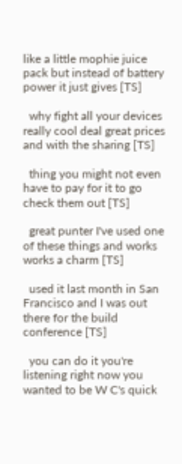like a little mophie juice pack but instead of battery power it just gives [TS]

  why fight all your devices really cool deal great prices and with the sharing [TS]

  thing you might not even have to pay for it to go check them out [TS]

  great punter I've used one of these things and works works a charm [TS]

  used it last month in San Francisco and I was out there for the build conference [TS]

  you can do it you're listening right now you wanted to be W C's quick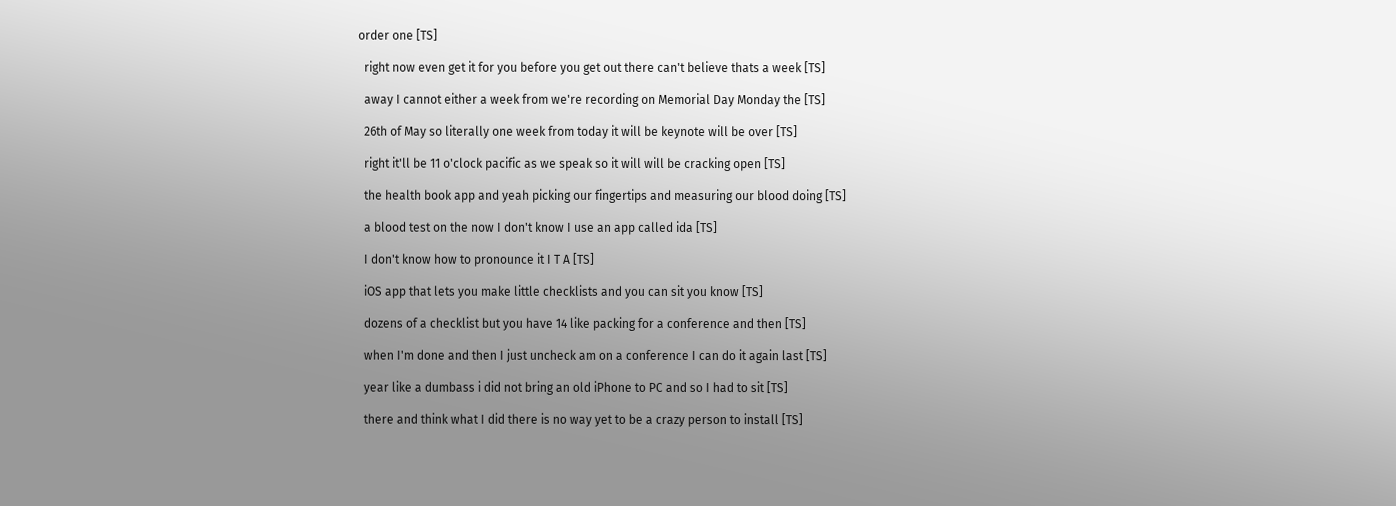order one [TS]

  right now even get it for you before you get out there can't believe thats a week [TS]

  away I cannot either a week from we're recording on Memorial Day Monday the [TS]

  26th of May so literally one week from today it will be keynote will be over [TS]

  right it'll be 11 o'clock pacific as we speak so it will will be cracking open [TS]

  the health book app and yeah picking our fingertips and measuring our blood doing [TS]

  a blood test on the now I don't know I use an app called ida [TS]

  I don't know how to pronounce it I T A [TS]

  iOS app that lets you make little checklists and you can sit you know [TS]

  dozens of a checklist but you have 14 like packing for a conference and then [TS]

  when I'm done and then I just uncheck am on a conference I can do it again last [TS]

  year like a dumbass i did not bring an old iPhone to PC and so I had to sit [TS]

  there and think what I did there is no way yet to be a crazy person to install [TS]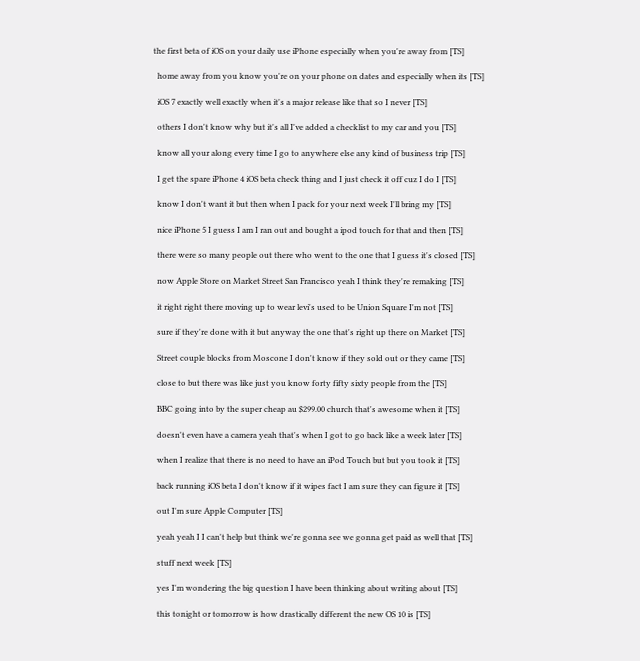the first beta of iOS on your daily use iPhone especially when you're away from [TS]

  home away from you know you're on your phone on dates and especially when its [TS]

  iOS 7 exactly well exactly when it's a major release like that so I never [TS]

  others I don't know why but it's all I've added a checklist to my car and you [TS]

  know all your along every time I go to anywhere else any kind of business trip [TS]

  I get the spare iPhone 4 iOS beta check thing and I just check it off cuz I do I [TS]

  know I don't want it but then when I pack for your next week I'll bring my [TS]

  nice iPhone 5 I guess I am I ran out and bought a ipod touch for that and then [TS]

  there were so many people out there who went to the one that I guess it's closed [TS]

  now Apple Store on Market Street San Francisco yeah I think they're remaking [TS]

  it right right there moving up to wear levi's used to be Union Square I'm not [TS]

  sure if they're done with it but anyway the one that's right up there on Market [TS]

  Street couple blocks from Moscone I don't know if they sold out or they came [TS]

  close to but there was like just you know forty fifty sixty people from the [TS]

  BBC going into by the super cheap au $299.00 church that's awesome when it [TS]

  doesn't even have a camera yeah that's when I got to go back like a week later [TS]

  when I realize that there is no need to have an iPod Touch but but you took it [TS]

  back running iOS beta I don't know if it wipes fact I am sure they can figure it [TS]

  out I'm sure Apple Computer [TS]

  yeah yeah I I can't help but think we're gonna see we gonna get paid as well that [TS]

  stuff next week [TS]

  yes I'm wondering the big question I have been thinking about writing about [TS]

  this tonight or tomorrow is how drastically different the new OS 10 is [TS]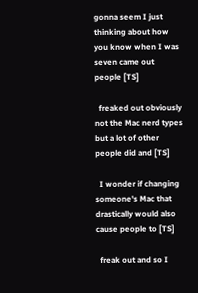gonna seem I just thinking about how you know when I was seven came out people [TS]

  freaked out obviously not the Mac nerd types but a lot of other people did and [TS]

  I wonder if changing someone's Mac that drastically would also cause people to [TS]

  freak out and so I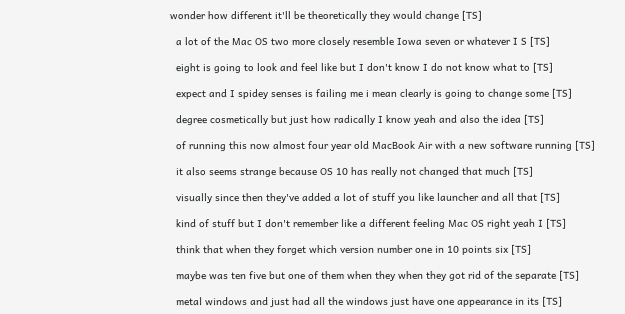wonder how different it'll be theoretically they would change [TS]

  a lot of the Mac OS two more closely resemble Iowa seven or whatever I S [TS]

  eight is going to look and feel like but I don't know I do not know what to [TS]

  expect and I spidey senses is failing me i mean clearly is going to change some [TS]

  degree cosmetically but just how radically I know yeah and also the idea [TS]

  of running this now almost four year old MacBook Air with a new software running [TS]

  it also seems strange because OS 10 has really not changed that much [TS]

  visually since then they've added a lot of stuff you like launcher and all that [TS]

  kind of stuff but I don't remember like a different feeling Mac OS right yeah I [TS]

  think that when they forget which version number one in 10 points six [TS]

  maybe was ten five but one of them when they when they got rid of the separate [TS]

  metal windows and just had all the windows just have one appearance in its [TS]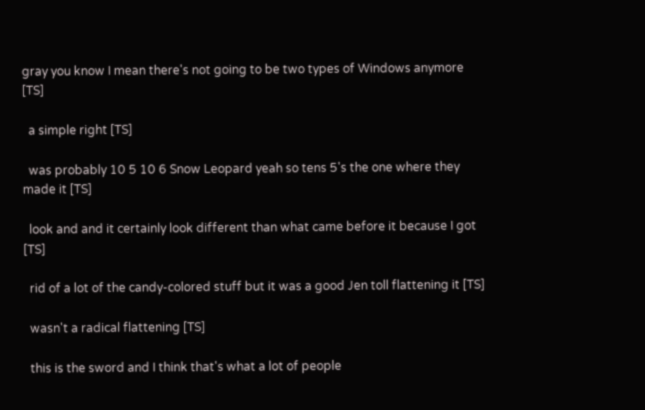gray you know I mean there's not going to be two types of Windows anymore [TS]

  a simple right [TS]

  was probably 10 5 10 6 Snow Leopard yeah so tens 5's the one where they made it [TS]

  look and and it certainly look different than what came before it because I got [TS]

  rid of a lot of the candy-colored stuff but it was a good Jen toll flattening it [TS]

  wasn't a radical flattening [TS]

  this is the sword and I think that's what a lot of people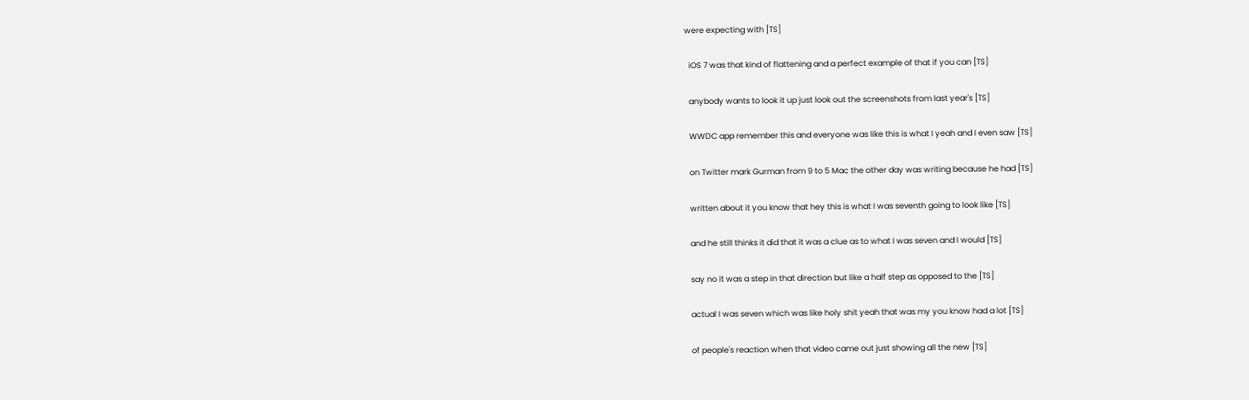were expecting with [TS]

  iOS 7 was that kind of flattening and a perfect example of that if you can [TS]

  anybody wants to look it up just look out the screenshots from last year's [TS]

  WWDC app remember this and everyone was like this is what I yeah and I even saw [TS]

  on Twitter mark Gurman from 9 to 5 Mac the other day was writing because he had [TS]

  written about it you know that hey this is what I was seventh going to look like [TS]

  and he still thinks it did that it was a clue as to what I was seven and I would [TS]

  say no it was a step in that direction but like a half step as opposed to the [TS]

  actual I was seven which was like holy shit yeah that was my you know had a lot [TS]

  of people's reaction when that video came out just showing all the new [TS]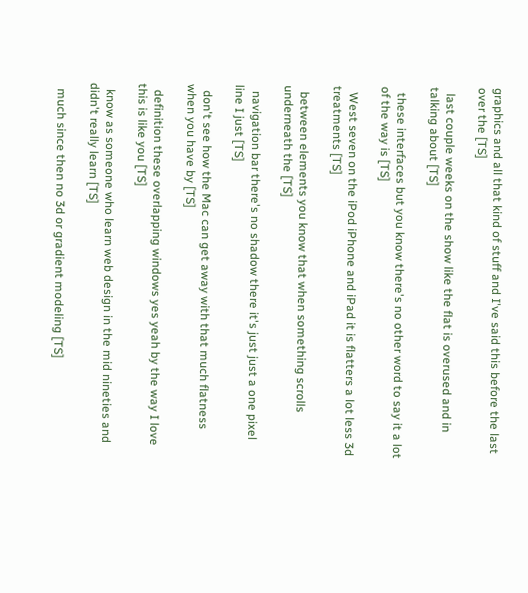graphics and all that kind of stuff and I've said this before the last over the [TS]

  last couple weeks on the show like the flat is overused and in talking about [TS]

  these interfaces but you know there's no other word to say it a lot of the way is [TS]

  West seven on the iPod iPhone and iPad it is flatters a lot less 3d treatments [TS]

  between elements you know that when something scrolls underneath the [TS]

  navigation bar there's no shadow there it's just just a one pixel line I just [TS]

  don't see how the Mac can get away with that much flatness when you have by [TS]

  definition these overlapping windows yes yeah by the way I love this is like you [TS]

  know as someone who learn web design in the mid nineties and didn't really learn [TS]

  much since then no 3d or gradient modeling [TS]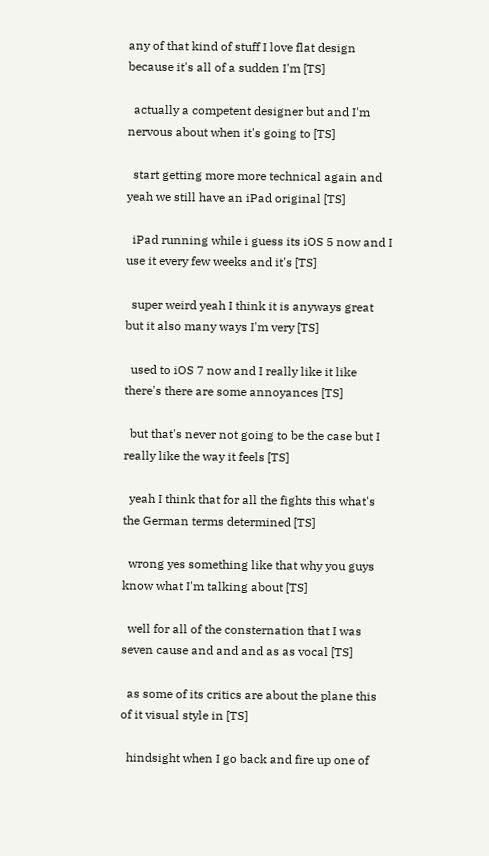any of that kind of stuff I love flat design because it's all of a sudden I'm [TS]

  actually a competent designer but and I'm nervous about when it's going to [TS]

  start getting more more technical again and yeah we still have an iPad original [TS]

  iPad running while i guess its iOS 5 now and I use it every few weeks and it's [TS]

  super weird yeah I think it is anyways great but it also many ways I'm very [TS]

  used to iOS 7 now and I really like it like there's there are some annoyances [TS]

  but that's never not going to be the case but I really like the way it feels [TS]

  yeah I think that for all the fights this what's the German terms determined [TS]

  wrong yes something like that why you guys know what I'm talking about [TS]

  well for all of the consternation that I was seven cause and and and as as vocal [TS]

  as some of its critics are about the plane this of it visual style in [TS]

  hindsight when I go back and fire up one of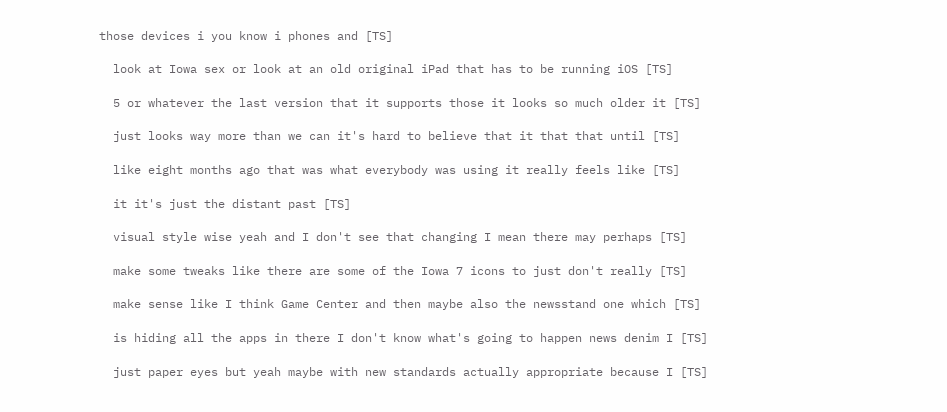those devices i you know i phones and [TS]

  look at Iowa sex or look at an old original iPad that has to be running iOS [TS]

  5 or whatever the last version that it supports those it looks so much older it [TS]

  just looks way more than we can it's hard to believe that it that that until [TS]

  like eight months ago that was what everybody was using it really feels like [TS]

  it it's just the distant past [TS]

  visual style wise yeah and I don't see that changing I mean there may perhaps [TS]

  make some tweaks like there are some of the Iowa 7 icons to just don't really [TS]

  make sense like I think Game Center and then maybe also the newsstand one which [TS]

  is hiding all the apps in there I don't know what's going to happen news denim I [TS]

  just paper eyes but yeah maybe with new standards actually appropriate because I [TS]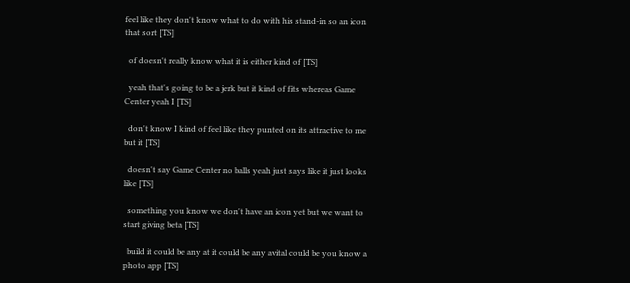feel like they don't know what to do with his stand-in so an icon that sort [TS]

  of doesn't really know what it is either kind of [TS]

  yeah that's going to be a jerk but it kind of fits whereas Game Center yeah I [TS]

  don't know I kind of feel like they punted on its attractive to me but it [TS]

  doesn't say Game Center no balls yeah just says like it just looks like [TS]

  something you know we don't have an icon yet but we want to start giving beta [TS]

  build it could be any at it could be any avital could be you know a photo app [TS]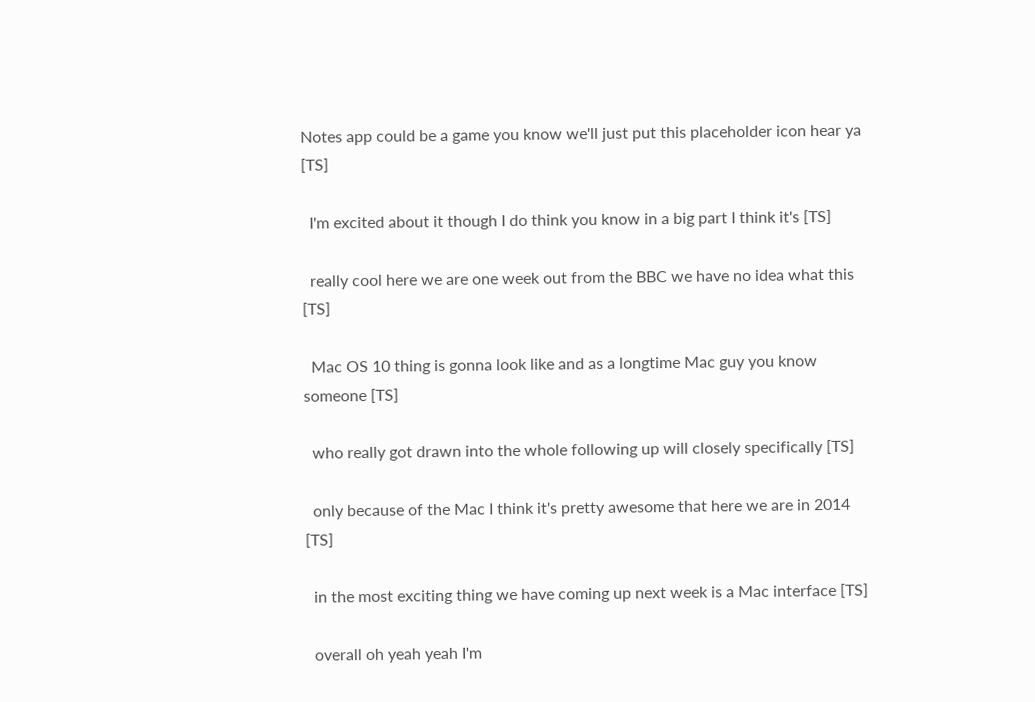Notes app could be a game you know we'll just put this placeholder icon hear ya [TS]

  I'm excited about it though I do think you know in a big part I think it's [TS]

  really cool here we are one week out from the BBC we have no idea what this [TS]

  Mac OS 10 thing is gonna look like and as a longtime Mac guy you know someone [TS]

  who really got drawn into the whole following up will closely specifically [TS]

  only because of the Mac I think it's pretty awesome that here we are in 2014 [TS]

  in the most exciting thing we have coming up next week is a Mac interface [TS]

  overall oh yeah yeah I'm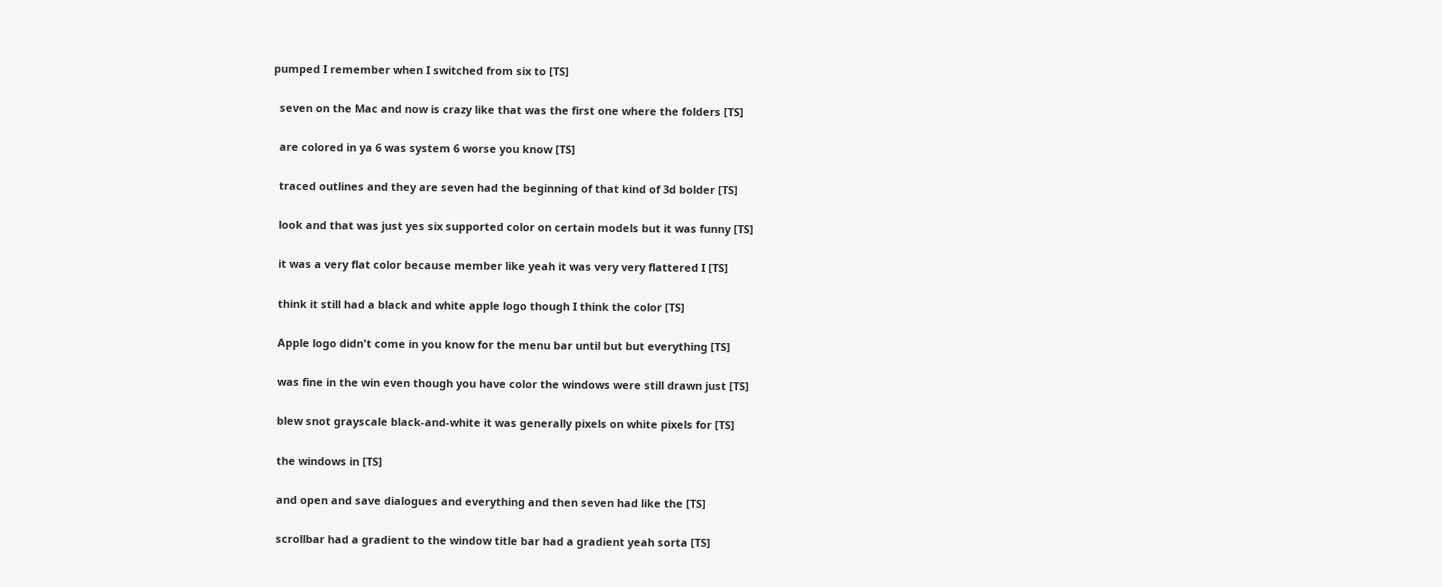pumped I remember when I switched from six to [TS]

  seven on the Mac and now is crazy like that was the first one where the folders [TS]

  are colored in ya 6 was system 6 worse you know [TS]

  traced outlines and they are seven had the beginning of that kind of 3d bolder [TS]

  look and that was just yes six supported color on certain models but it was funny [TS]

  it was a very flat color because member like yeah it was very very flattered I [TS]

  think it still had a black and white apple logo though I think the color [TS]

  Apple logo didn't come in you know for the menu bar until but but everything [TS]

  was fine in the win even though you have color the windows were still drawn just [TS]

  blew snot grayscale black-and-white it was generally pixels on white pixels for [TS]

  the windows in [TS]

  and open and save dialogues and everything and then seven had like the [TS]

  scrollbar had a gradient to the window title bar had a gradient yeah sorta [TS]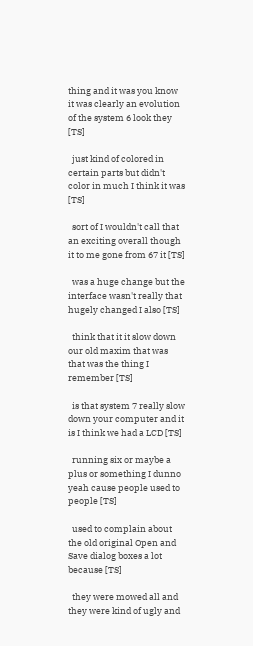thing and it was you know it was clearly an evolution of the system 6 look they [TS]

  just kind of colored in certain parts but didn't color in much I think it was [TS]

  sort of I wouldn't call that an exciting overall though it to me gone from 67 it [TS]

  was a huge change but the interface wasn't really that hugely changed I also [TS]

  think that it it slow down our old maxim that was that was the thing I remember [TS]

  is that system 7 really slow down your computer and it is I think we had a LCD [TS]

  running six or maybe a plus or something I dunno yeah cause people used to people [TS]

  used to complain about the old original Open and Save dialog boxes a lot because [TS]

  they were mowed all and they were kind of ugly and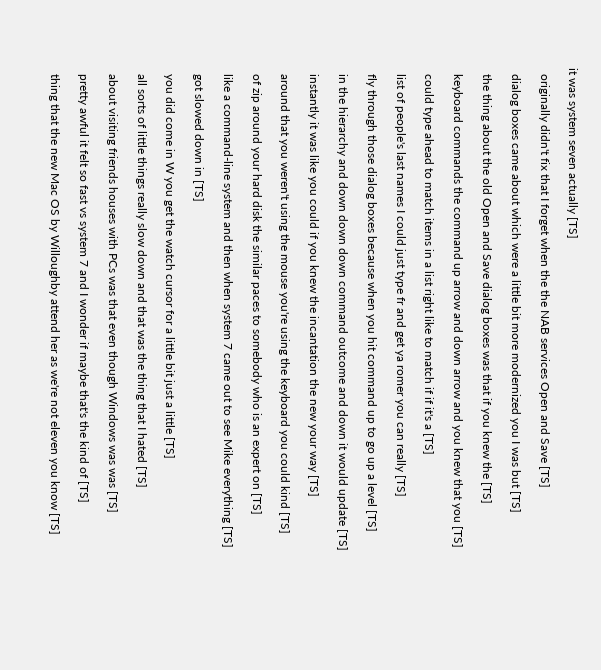it was system seven actually [TS]

  originally didn't fix that I forget when the the NAB services Open and Save [TS]

  dialog boxes came about which were a little bit more modernized you I was but [TS]

  the thing about the old Open and Save dialog boxes was that if you knew the [TS]

  keyboard commands the command up arrow and down arrow and you knew that you [TS]

  could type ahead to match items in a list right like to match if if it's a [TS]

  list of people's last names I could just type fr and get ya romer you can really [TS]

  fly through those dialog boxes because when you hit command up to go up a level [TS]

  in the hierarchy and down down down command outcome and down it would update [TS]

  instantly it was like you could if you knew the incantation the new your way [TS]

  around that you weren't using the mouse you're using the keyboard you could kind [TS]

  of zip around your hard disk the similar paces to somebody who is an expert on [TS]

  like a command-line system and then when system 7 came out to see Mike everything [TS]

  got slowed down in [TS]

  you did come in W you get the watch cursor for a little bit just a little [TS]

  all sorts of little things really slow down and that was the thing that I hated [TS]

  about visiting friends houses with PCs was that even though Windows was was [TS]

  pretty awful it felt so fast vs system 7 and I wonder if maybe that's the kind of [TS]

  thing that the new Mac OS by Willoughby attend her as we're not eleven you know [TS]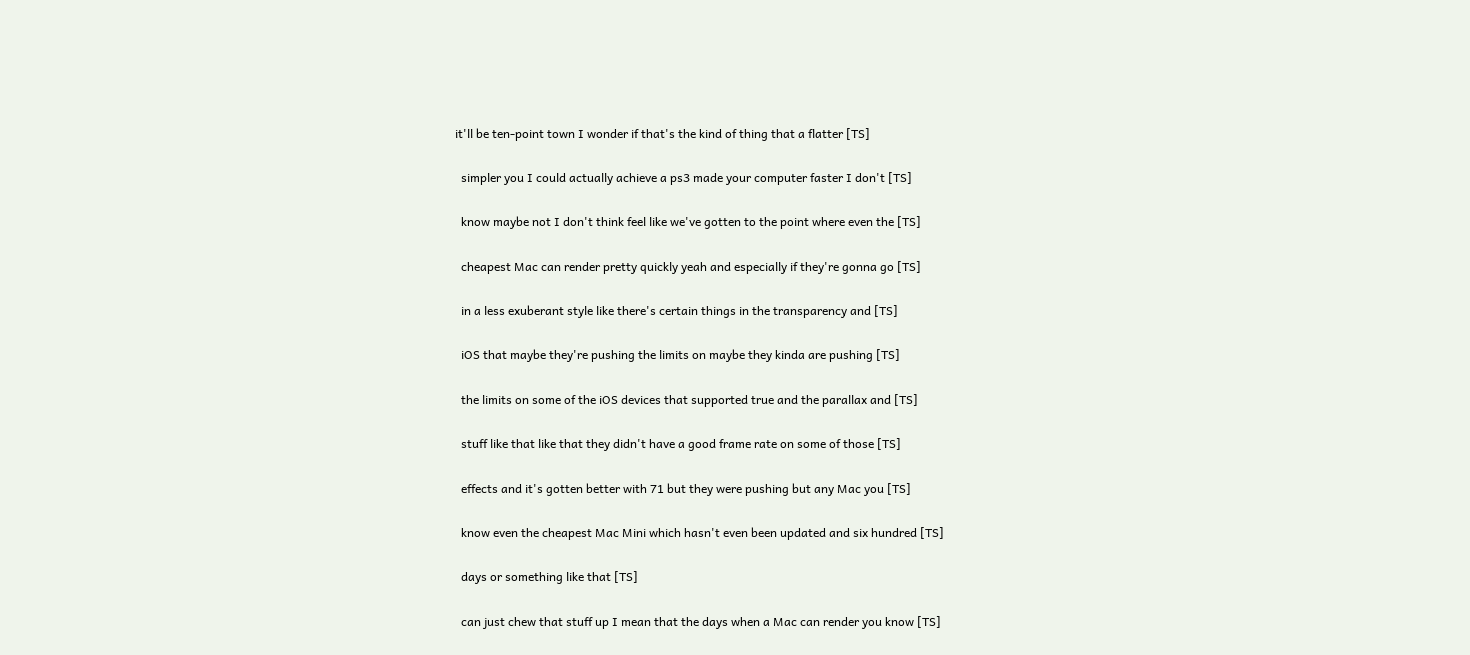it'll be ten-point town I wonder if that's the kind of thing that a flatter [TS]

  simpler you I could actually achieve a ps3 made your computer faster I don't [TS]

  know maybe not I don't think feel like we've gotten to the point where even the [TS]

  cheapest Mac can render pretty quickly yeah and especially if they're gonna go [TS]

  in a less exuberant style like there's certain things in the transparency and [TS]

  iOS that maybe they're pushing the limits on maybe they kinda are pushing [TS]

  the limits on some of the iOS devices that supported true and the parallax and [TS]

  stuff like that like that they didn't have a good frame rate on some of those [TS]

  effects and it's gotten better with 71 but they were pushing but any Mac you [TS]

  know even the cheapest Mac Mini which hasn't even been updated and six hundred [TS]

  days or something like that [TS]

  can just chew that stuff up I mean that the days when a Mac can render you know [TS]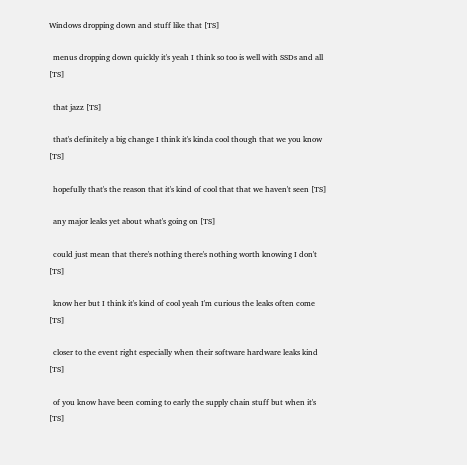Windows dropping down and stuff like that [TS]

  menus dropping down quickly it's yeah I think so too is well with SSDs and all [TS]

  that jazz [TS]

  that's definitely a big change I think it's kinda cool though that we you know [TS]

  hopefully that's the reason that it's kind of cool that that we haven't seen [TS]

  any major leaks yet about what's going on [TS]

  could just mean that there's nothing there's nothing worth knowing I don't [TS]

  know her but I think it's kind of cool yeah I'm curious the leaks often come [TS]

  closer to the event right especially when their software hardware leaks kind [TS]

  of you know have been coming to early the supply chain stuff but when it's [TS]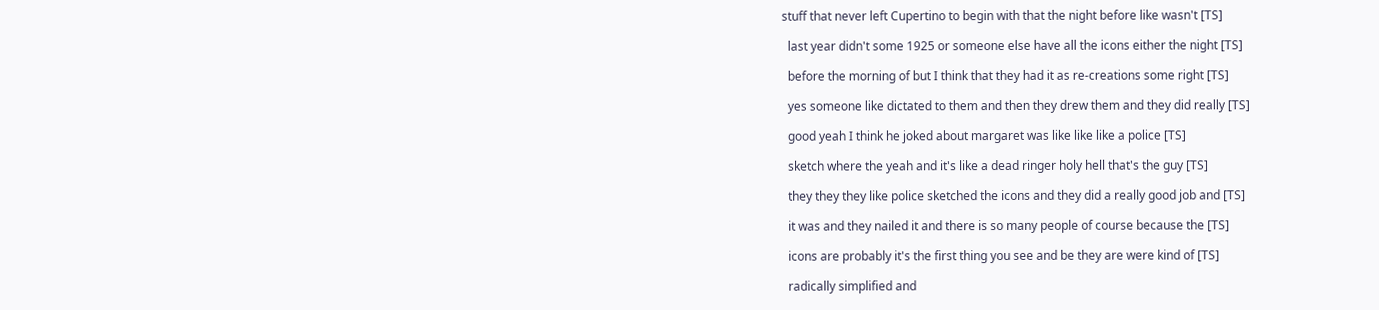stuff that never left Cupertino to begin with that the night before like wasn't [TS]

  last year didn't some 1925 or someone else have all the icons either the night [TS]

  before the morning of but I think that they had it as re-creations some right [TS]

  yes someone like dictated to them and then they drew them and they did really [TS]

  good yeah I think he joked about margaret was like like like a police [TS]

  sketch where the yeah and it's like a dead ringer holy hell that's the guy [TS]

  they they they like police sketched the icons and they did a really good job and [TS]

  it was and they nailed it and there is so many people of course because the [TS]

  icons are probably it's the first thing you see and be they are were kind of [TS]

  radically simplified and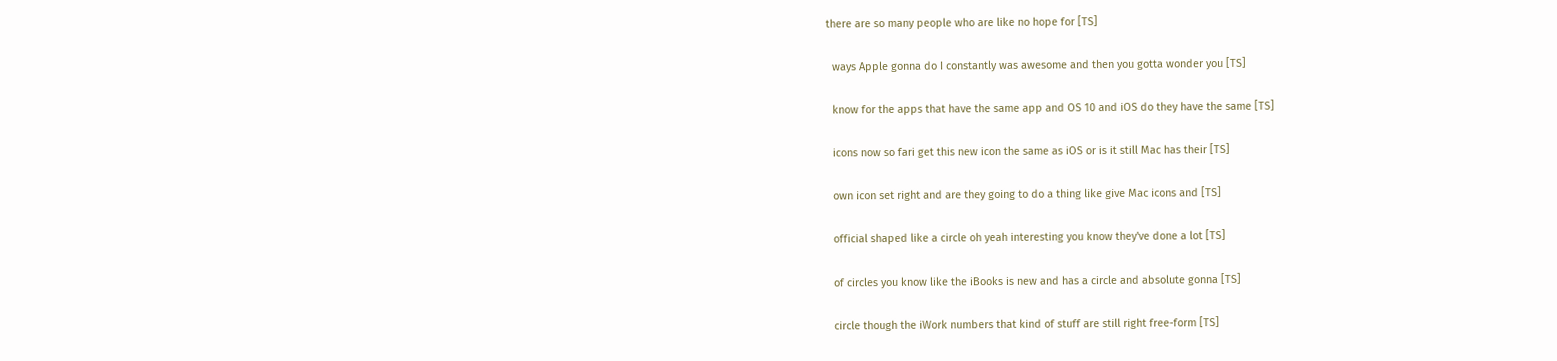there are so many people who are like no hope for [TS]

  ways Apple gonna do I constantly was awesome and then you gotta wonder you [TS]

  know for the apps that have the same app and OS 10 and iOS do they have the same [TS]

  icons now so fari get this new icon the same as iOS or is it still Mac has their [TS]

  own icon set right and are they going to do a thing like give Mac icons and [TS]

  official shaped like a circle oh yeah interesting you know they've done a lot [TS]

  of circles you know like the iBooks is new and has a circle and absolute gonna [TS]

  circle though the iWork numbers that kind of stuff are still right free-form [TS]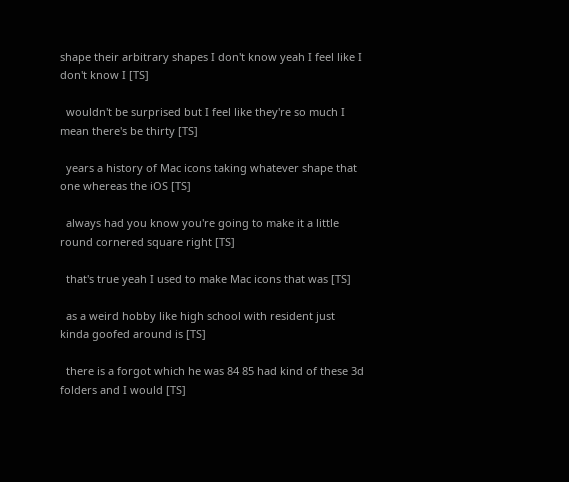shape their arbitrary shapes I don't know yeah I feel like I don't know I [TS]

  wouldn't be surprised but I feel like they're so much I mean there's be thirty [TS]

  years a history of Mac icons taking whatever shape that one whereas the iOS [TS]

  always had you know you're going to make it a little round cornered square right [TS]

  that's true yeah I used to make Mac icons that was [TS]

  as a weird hobby like high school with resident just kinda goofed around is [TS]

  there is a forgot which he was 84 85 had kind of these 3d folders and I would [TS]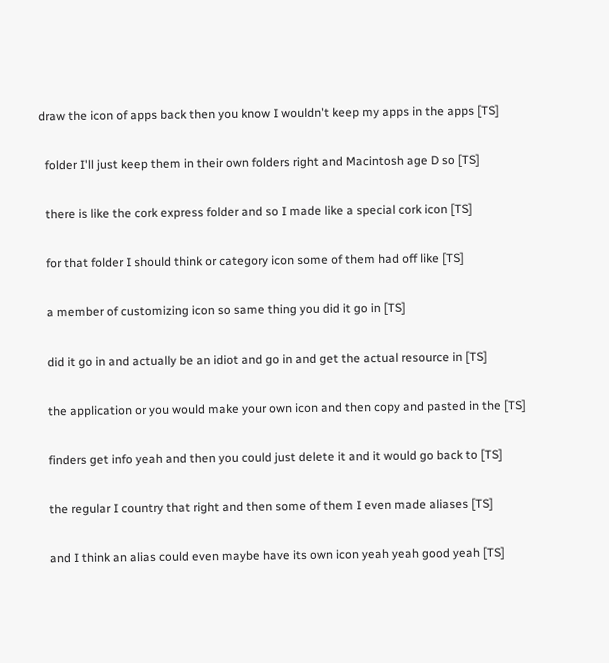draw the icon of apps back then you know I wouldn't keep my apps in the apps [TS]

  folder I'll just keep them in their own folders right and Macintosh age D so [TS]

  there is like the cork express folder and so I made like a special cork icon [TS]

  for that folder I should think or category icon some of them had off like [TS]

  a member of customizing icon so same thing you did it go in [TS]

  did it go in and actually be an idiot and go in and get the actual resource in [TS]

  the application or you would make your own icon and then copy and pasted in the [TS]

  finders get info yeah and then you could just delete it and it would go back to [TS]

  the regular I country that right and then some of them I even made aliases [TS]

  and I think an alias could even maybe have its own icon yeah yeah good yeah [TS]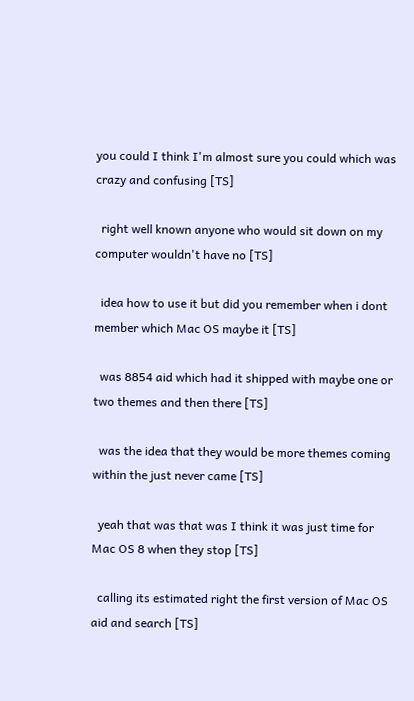you could I think I'm almost sure you could which was crazy and confusing [TS]

  right well known anyone who would sit down on my computer wouldn't have no [TS]

  idea how to use it but did you remember when i dont member which Mac OS maybe it [TS]

  was 8854 aid which had it shipped with maybe one or two themes and then there [TS]

  was the idea that they would be more themes coming within the just never came [TS]

  yeah that was that was I think it was just time for Mac OS 8 when they stop [TS]

  calling its estimated right the first version of Mac OS aid and search [TS]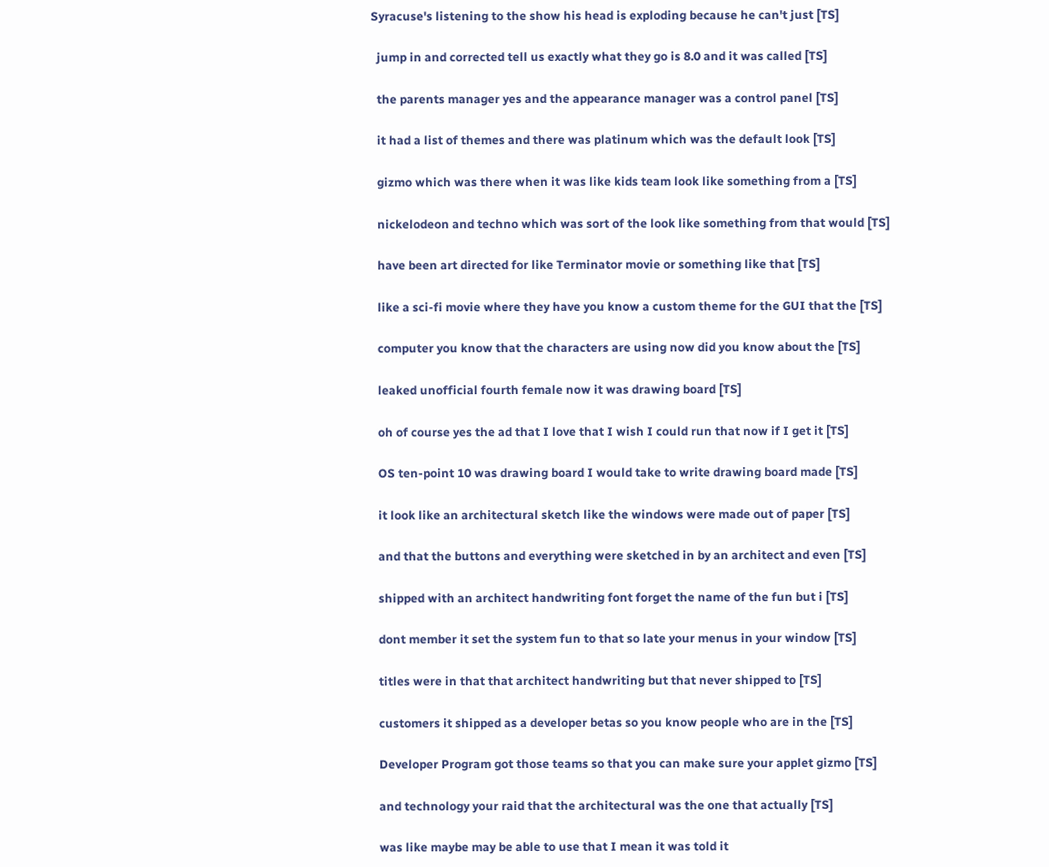Syracuse's listening to the show his head is exploding because he can't just [TS]

  jump in and corrected tell us exactly what they go is 8.0 and it was called [TS]

  the parents manager yes and the appearance manager was a control panel [TS]

  it had a list of themes and there was platinum which was the default look [TS]

  gizmo which was there when it was like kids team look like something from a [TS]

  nickelodeon and techno which was sort of the look like something from that would [TS]

  have been art directed for like Terminator movie or something like that [TS]

  like a sci-fi movie where they have you know a custom theme for the GUI that the [TS]

  computer you know that the characters are using now did you know about the [TS]

  leaked unofficial fourth female now it was drawing board [TS]

  oh of course yes the ad that I love that I wish I could run that now if I get it [TS]

  OS ten-point 10 was drawing board I would take to write drawing board made [TS]

  it look like an architectural sketch like the windows were made out of paper [TS]

  and that the buttons and everything were sketched in by an architect and even [TS]

  shipped with an architect handwriting font forget the name of the fun but i [TS]

  dont member it set the system fun to that so late your menus in your window [TS]

  titles were in that that architect handwriting but that never shipped to [TS]

  customers it shipped as a developer betas so you know people who are in the [TS]

  Developer Program got those teams so that you can make sure your applet gizmo [TS]

  and technology your raid that the architectural was the one that actually [TS]

  was like maybe may be able to use that I mean it was told it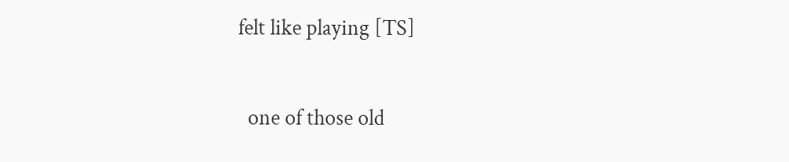felt like playing [TS]

  one of those old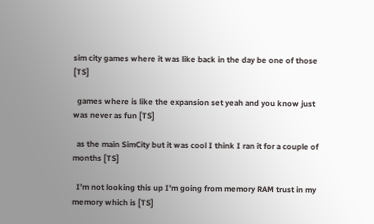sim city games where it was like back in the day be one of those [TS]

  games where is like the expansion set yeah and you know just was never as fun [TS]

  as the main SimCity but it was cool I think I ran it for a couple of months [TS]

  I'm not looking this up I'm going from memory RAM trust in my memory which is [TS]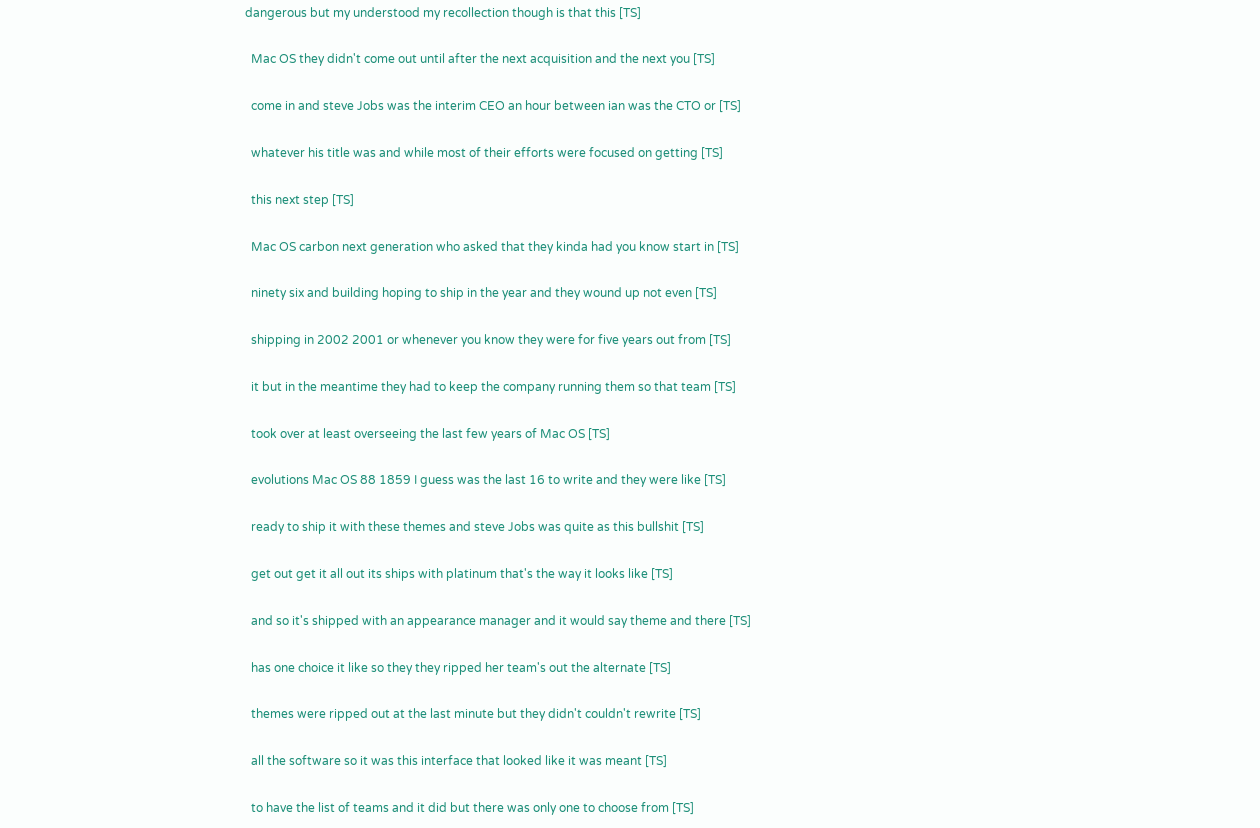dangerous but my understood my recollection though is that this [TS]

  Mac OS they didn't come out until after the next acquisition and the next you [TS]

  come in and steve Jobs was the interim CEO an hour between ian was the CTO or [TS]

  whatever his title was and while most of their efforts were focused on getting [TS]

  this next step [TS]

  Mac OS carbon next generation who asked that they kinda had you know start in [TS]

  ninety six and building hoping to ship in the year and they wound up not even [TS]

  shipping in 2002 2001 or whenever you know they were for five years out from [TS]

  it but in the meantime they had to keep the company running them so that team [TS]

  took over at least overseeing the last few years of Mac OS [TS]

  evolutions Mac OS 88 1859 I guess was the last 16 to write and they were like [TS]

  ready to ship it with these themes and steve Jobs was quite as this bullshit [TS]

  get out get it all out its ships with platinum that's the way it looks like [TS]

  and so it's shipped with an appearance manager and it would say theme and there [TS]

  has one choice it like so they they ripped her team's out the alternate [TS]

  themes were ripped out at the last minute but they didn't couldn't rewrite [TS]

  all the software so it was this interface that looked like it was meant [TS]

  to have the list of teams and it did but there was only one to choose from [TS]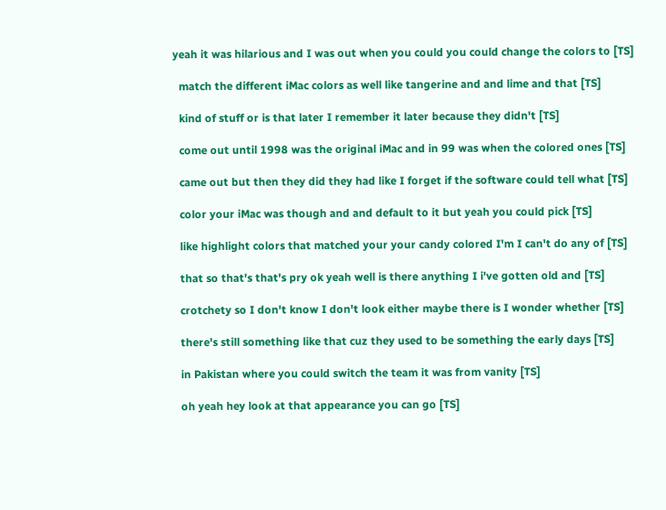yeah it was hilarious and I was out when you could you could change the colors to [TS]

  match the different iMac colors as well like tangerine and and lime and that [TS]

  kind of stuff or is that later I remember it later because they didn't [TS]

  come out until 1998 was the original iMac and in 99 was when the colored ones [TS]

  came out but then they did they had like I forget if the software could tell what [TS]

  color your iMac was though and and default to it but yeah you could pick [TS]

  like highlight colors that matched your your candy colored I'm I can't do any of [TS]

  that so that's that's pry ok yeah well is there anything I i've gotten old and [TS]

  crotchety so I don't know I don't look either maybe there is I wonder whether [TS]

  there's still something like that cuz they used to be something the early days [TS]

  in Pakistan where you could switch the team it was from vanity [TS]

  oh yeah hey look at that appearance you can go [TS]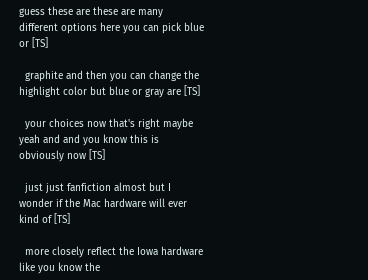guess these are these are many different options here you can pick blue or [TS]

  graphite and then you can change the highlight color but blue or gray are [TS]

  your choices now that's right maybe yeah and and you know this is obviously now [TS]

  just just fanfiction almost but I wonder if the Mac hardware will ever kind of [TS]

  more closely reflect the Iowa hardware like you know the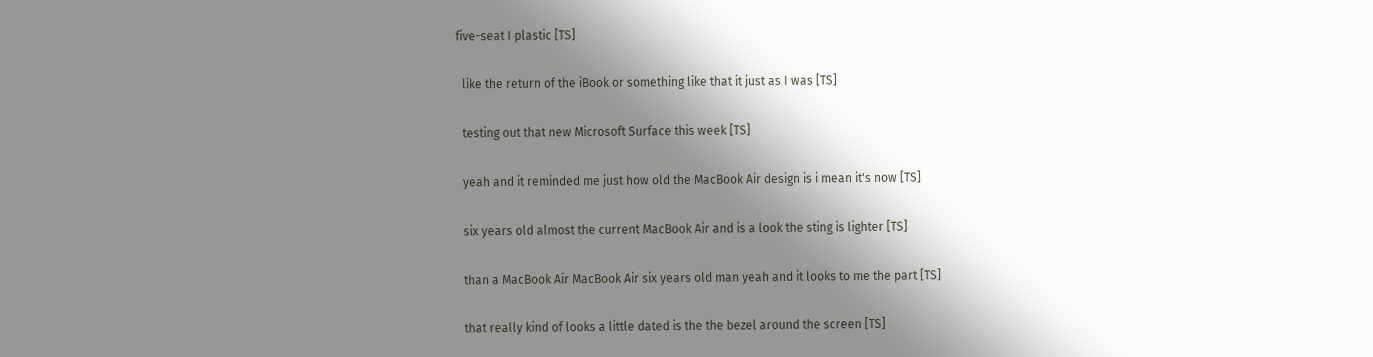five-seat I plastic [TS]

  like the return of the iBook or something like that it just as I was [TS]

  testing out that new Microsoft Surface this week [TS]

  yeah and it reminded me just how old the MacBook Air design is i mean it's now [TS]

  six years old almost the current MacBook Air and is a look the sting is lighter [TS]

  than a MacBook Air MacBook Air six years old man yeah and it looks to me the part [TS]

  that really kind of looks a little dated is the the bezel around the screen [TS]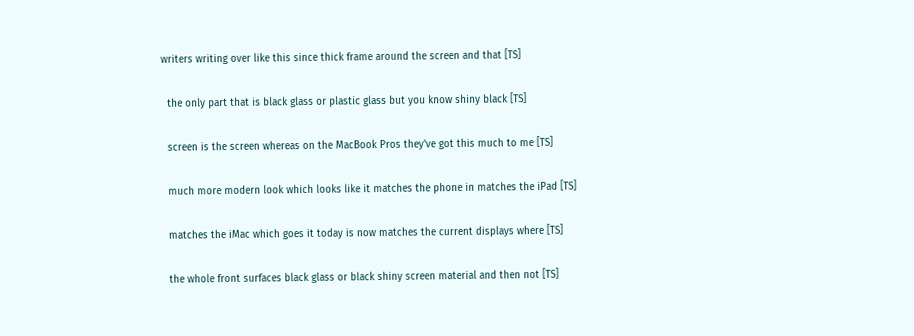writers writing over like this since thick frame around the screen and that [TS]

  the only part that is black glass or plastic glass but you know shiny black [TS]

  screen is the screen whereas on the MacBook Pros they've got this much to me [TS]

  much more modern look which looks like it matches the phone in matches the iPad [TS]

  matches the iMac which goes it today is now matches the current displays where [TS]

  the whole front surfaces black glass or black shiny screen material and then not [TS]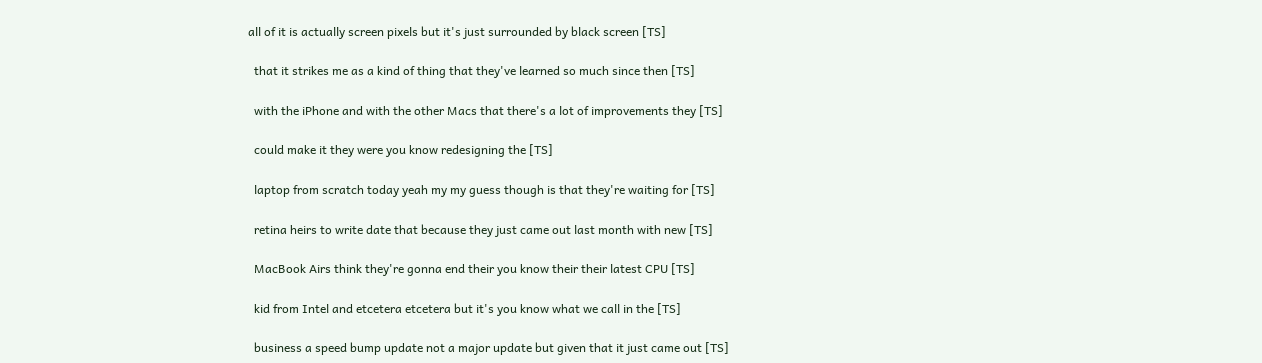all of it is actually screen pixels but it's just surrounded by black screen [TS]

  that it strikes me as a kind of thing that they've learned so much since then [TS]

  with the iPhone and with the other Macs that there's a lot of improvements they [TS]

  could make it they were you know redesigning the [TS]

  laptop from scratch today yeah my my guess though is that they're waiting for [TS]

  retina heirs to write date that because they just came out last month with new [TS]

  MacBook Airs think they're gonna end their you know their their latest CPU [TS]

  kid from Intel and etcetera etcetera but it's you know what we call in the [TS]

  business a speed bump update not a major update but given that it just came out [TS]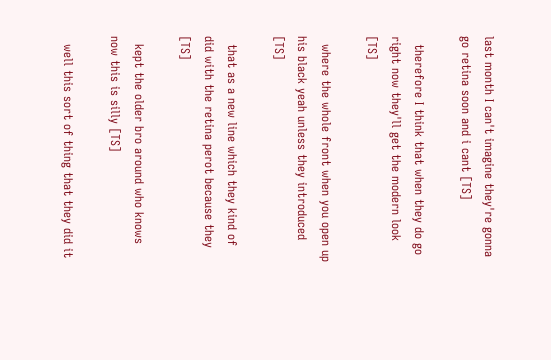last month I can't imagine they're gonna go retina soon and i cant [TS]

  therefore I think that when they do go right now they'll get the modern look [TS]

  where the whole front when you open up his black yeah unless they introduced [TS]

  that as a new line which they kind of did with the retina perot because they [TS]

  kept the older bro around who knows now this is silly [TS]

  well this sort of thing that they did it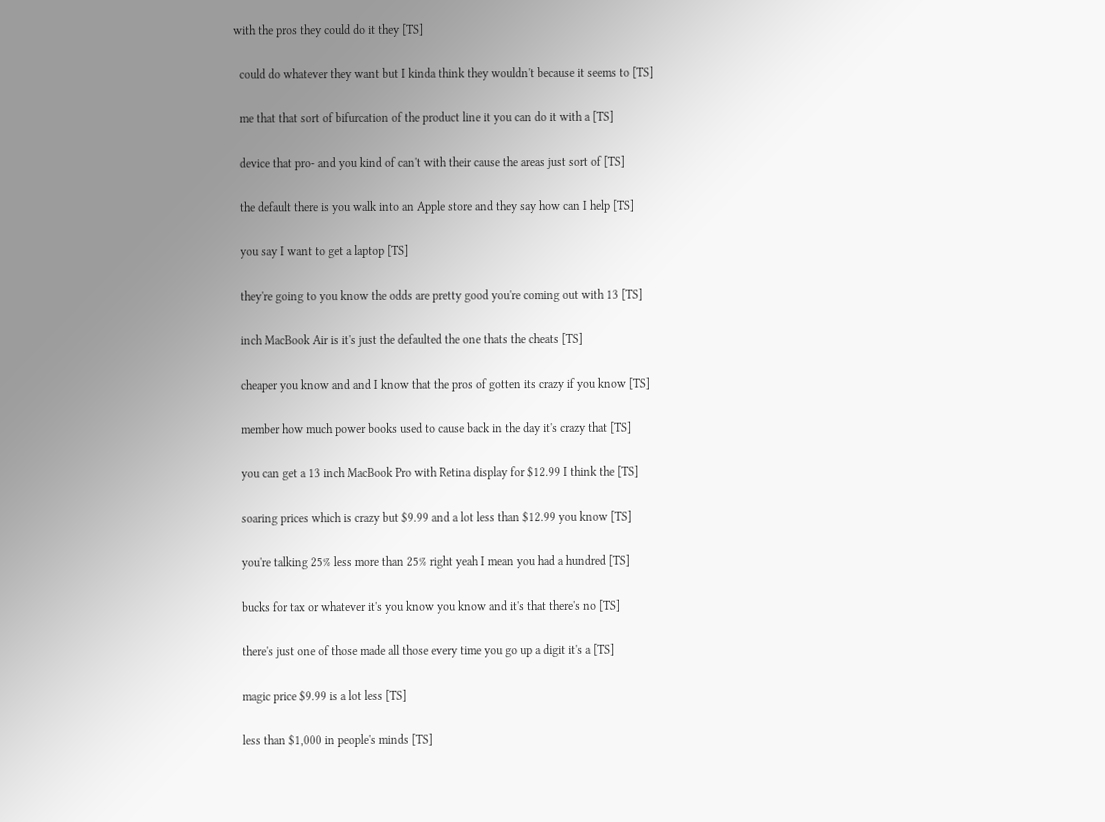with the pros they could do it they [TS]

  could do whatever they want but I kinda think they wouldn't because it seems to [TS]

  me that that sort of bifurcation of the product line it you can do it with a [TS]

  device that pro- and you kind of can't with their cause the areas just sort of [TS]

  the default there is you walk into an Apple store and they say how can I help [TS]

  you say I want to get a laptop [TS]

  they're going to you know the odds are pretty good you're coming out with 13 [TS]

  inch MacBook Air is it's just the defaulted the one thats the cheats [TS]

  cheaper you know and and I know that the pros of gotten its crazy if you know [TS]

  member how much power books used to cause back in the day it's crazy that [TS]

  you can get a 13 inch MacBook Pro with Retina display for $12.99 I think the [TS]

  soaring prices which is crazy but $9.99 and a lot less than $12.99 you know [TS]

  you're talking 25% less more than 25% right yeah I mean you had a hundred [TS]

  bucks for tax or whatever it's you know you know and it's that there's no [TS]

  there's just one of those made all those every time you go up a digit it's a [TS]

  magic price $9.99 is a lot less [TS]

  less than $1,000 in people's minds [TS]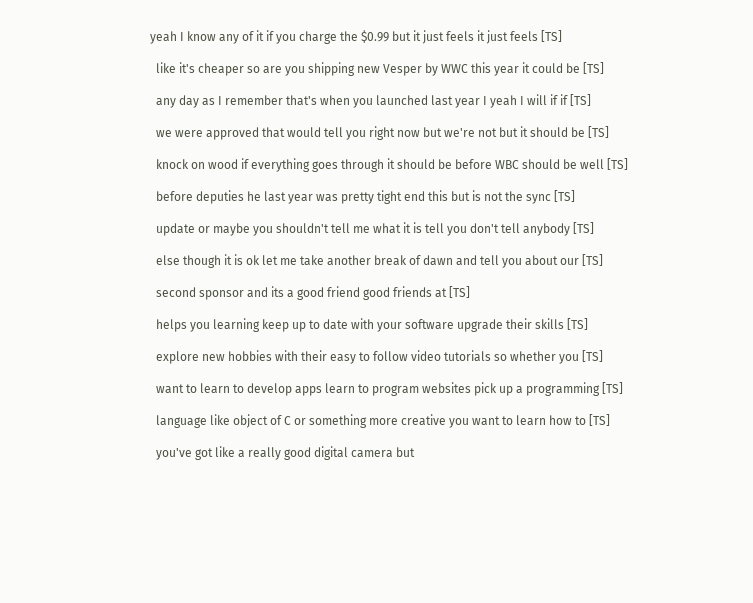yeah I know any of it if you charge the $0.99 but it just feels it just feels [TS]

  like it's cheaper so are you shipping new Vesper by WWC this year it could be [TS]

  any day as I remember that's when you launched last year I yeah I will if if [TS]

  we were approved that would tell you right now but we're not but it should be [TS]

  knock on wood if everything goes through it should be before WBC should be well [TS]

  before deputies he last year was pretty tight end this but is not the sync [TS]

  update or maybe you shouldn't tell me what it is tell you don't tell anybody [TS]

  else though it is ok let me take another break of dawn and tell you about our [TS]

  second sponsor and its a good friend good friends at [TS]

  helps you learning keep up to date with your software upgrade their skills [TS]

  explore new hobbies with their easy to follow video tutorials so whether you [TS]

  want to learn to develop apps learn to program websites pick up a programming [TS]

  language like object of C or something more creative you want to learn how to [TS]

  you've got like a really good digital camera but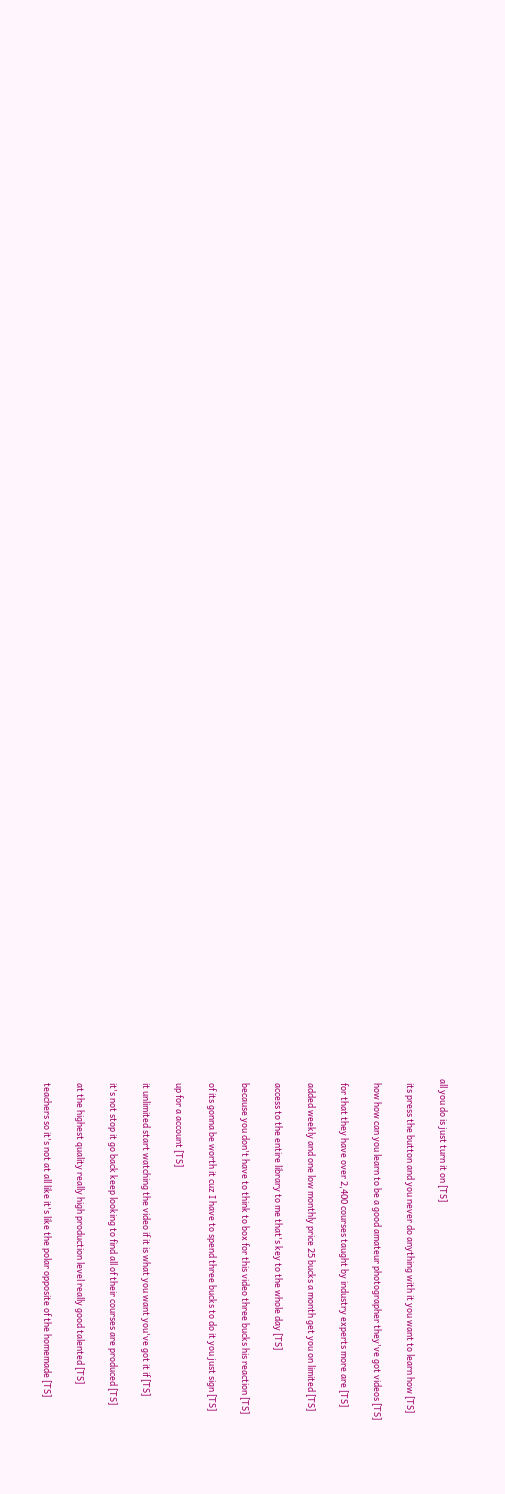all you do is just turn it on [TS]

  its press the button and you never do anything with it you want to learn how [TS]

  how how can you learn to be a good amateur photographer they've got videos [TS]

  for that they have over 2,400 courses taught by industry experts more are [TS]

  added weekly and one low monthly price 25 bucks a month get you on limited [TS]

  access to the entire library to me that's key to the whole day [TS]

  because you don't have to think to box for this video three bucks his reaction [TS]

  of its gonna be worth it cuz I have to spend three bucks to do it you just sign [TS]

  up for a account [TS]

  it unlimited start watching the video if it is what you want you've got it if [TS]

  it's not stop it go back keep looking to find all of their courses are produced [TS]

  at the highest quality really high production level really good talented [TS]

  teachers so it's not at all like it's like the polar opposite of the homemade [TS]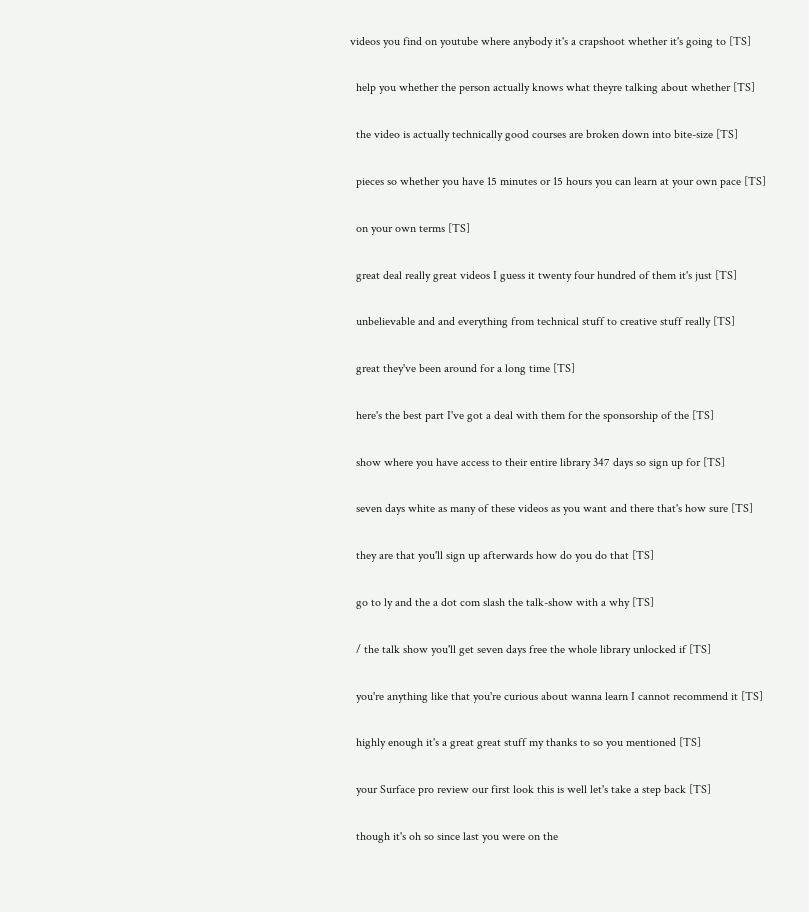videos you find on youtube where anybody it's a crapshoot whether it's going to [TS]

  help you whether the person actually knows what theyre talking about whether [TS]

  the video is actually technically good courses are broken down into bite-size [TS]

  pieces so whether you have 15 minutes or 15 hours you can learn at your own pace [TS]

  on your own terms [TS]

  great deal really great videos I guess it twenty four hundred of them it's just [TS]

  unbelievable and and everything from technical stuff to creative stuff really [TS]

  great they've been around for a long time [TS]

  here's the best part I've got a deal with them for the sponsorship of the [TS]

  show where you have access to their entire library 347 days so sign up for [TS]

  seven days white as many of these videos as you want and there that's how sure [TS]

  they are that you'll sign up afterwards how do you do that [TS]

  go to ly and the a dot com slash the talk-show with a why [TS]

  / the talk show you'll get seven days free the whole library unlocked if [TS]

  you're anything like that you're curious about wanna learn I cannot recommend it [TS]

  highly enough it's a great great stuff my thanks to so you mentioned [TS]

  your Surface pro review our first look this is well let's take a step back [TS]

  though it's oh so since last you were on the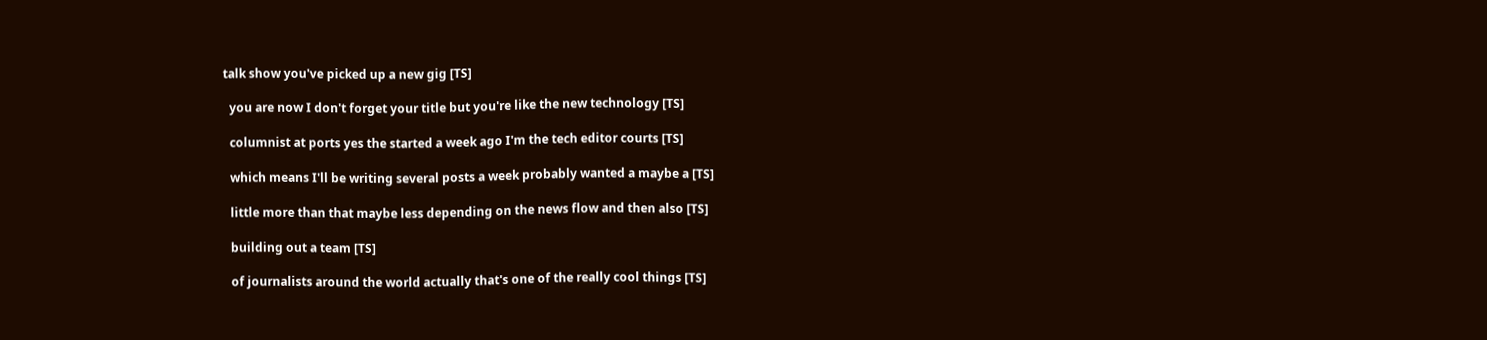talk show you've picked up a new gig [TS]

  you are now I don't forget your title but you're like the new technology [TS]

  columnist at ports yes the started a week ago I'm the tech editor courts [TS]

  which means I'll be writing several posts a week probably wanted a maybe a [TS]

  little more than that maybe less depending on the news flow and then also [TS]

  building out a team [TS]

  of journalists around the world actually that's one of the really cool things [TS]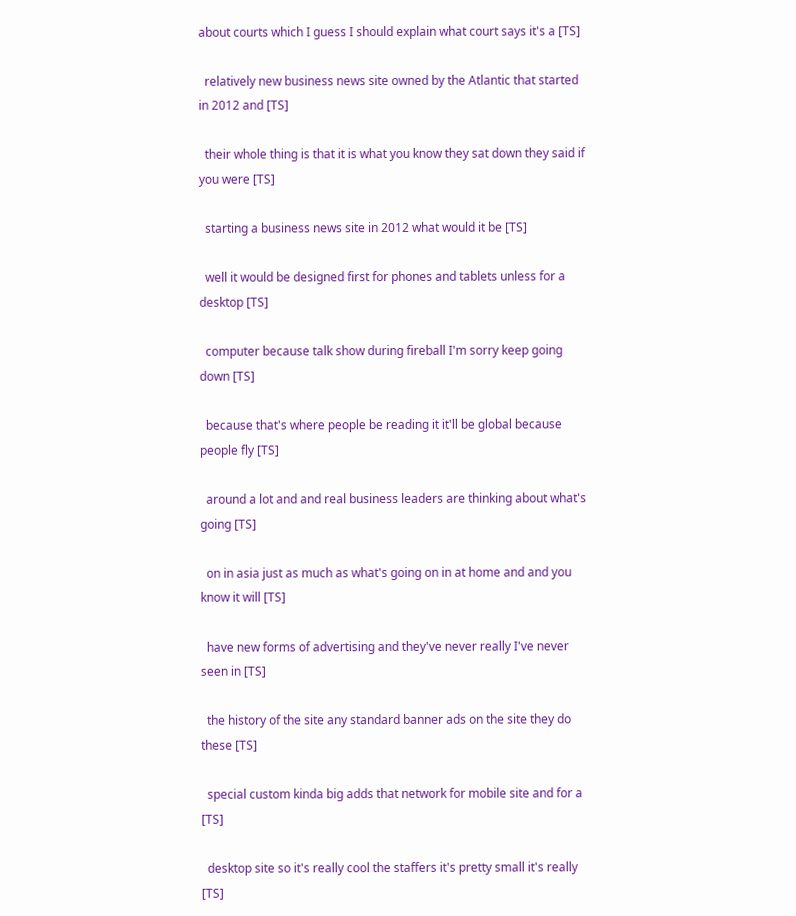about courts which I guess I should explain what court says it's a [TS]

  relatively new business news site owned by the Atlantic that started in 2012 and [TS]

  their whole thing is that it is what you know they sat down they said if you were [TS]

  starting a business news site in 2012 what would it be [TS]

  well it would be designed first for phones and tablets unless for a desktop [TS]

  computer because talk show during fireball I'm sorry keep going down [TS]

  because that's where people be reading it it'll be global because people fly [TS]

  around a lot and and real business leaders are thinking about what's going [TS]

  on in asia just as much as what's going on in at home and and you know it will [TS]

  have new forms of advertising and they've never really I've never seen in [TS]

  the history of the site any standard banner ads on the site they do these [TS]

  special custom kinda big adds that network for mobile site and for a [TS]

  desktop site so it's really cool the staffers it's pretty small it's really [TS]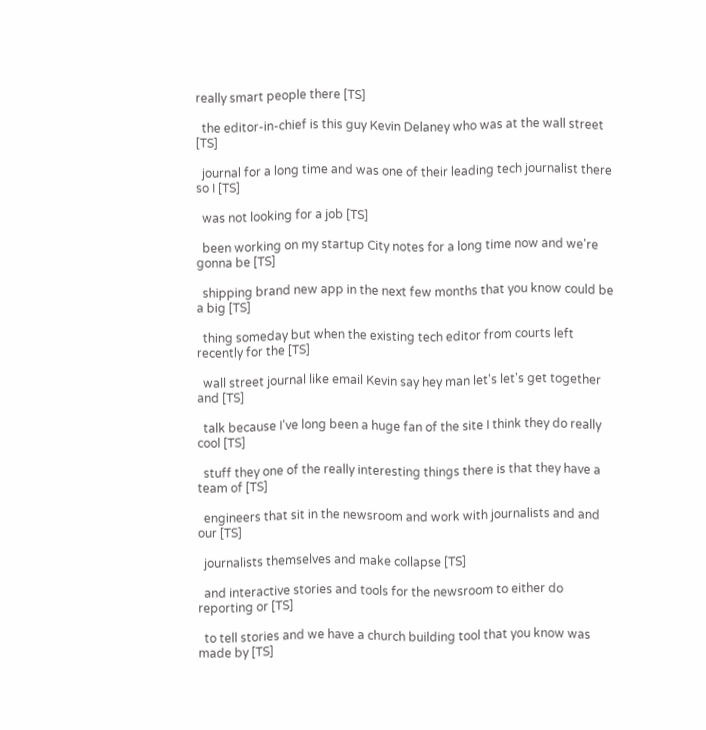really smart people there [TS]

  the editor-in-chief is this guy Kevin Delaney who was at the wall street [TS]

  journal for a long time and was one of their leading tech journalist there so I [TS]

  was not looking for a job [TS]

  been working on my startup City notes for a long time now and we're gonna be [TS]

  shipping brand new app in the next few months that you know could be a big [TS]

  thing someday but when the existing tech editor from courts left recently for the [TS]

  wall street journal like email Kevin say hey man let's let's get together and [TS]

  talk because I've long been a huge fan of the site I think they do really cool [TS]

  stuff they one of the really interesting things there is that they have a team of [TS]

  engineers that sit in the newsroom and work with journalists and and our [TS]

  journalists themselves and make collapse [TS]

  and interactive stories and tools for the newsroom to either do reporting or [TS]

  to tell stories and we have a church building tool that you know was made by [TS]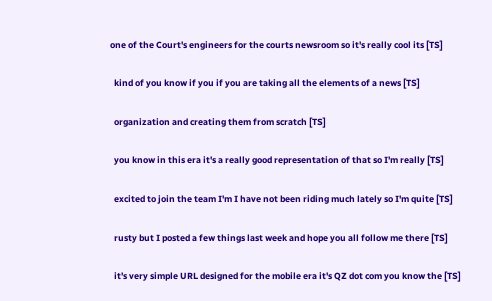one of the Court's engineers for the courts newsroom so it's really cool its [TS]

  kind of you know if you if you are taking all the elements of a news [TS]

  organization and creating them from scratch [TS]

  you know in this era it's a really good representation of that so I'm really [TS]

  excited to join the team I'm I have not been riding much lately so I'm quite [TS]

  rusty but I posted a few things last week and hope you all follow me there [TS]

  it's very simple URL designed for the mobile era it's QZ dot com you know the [TS]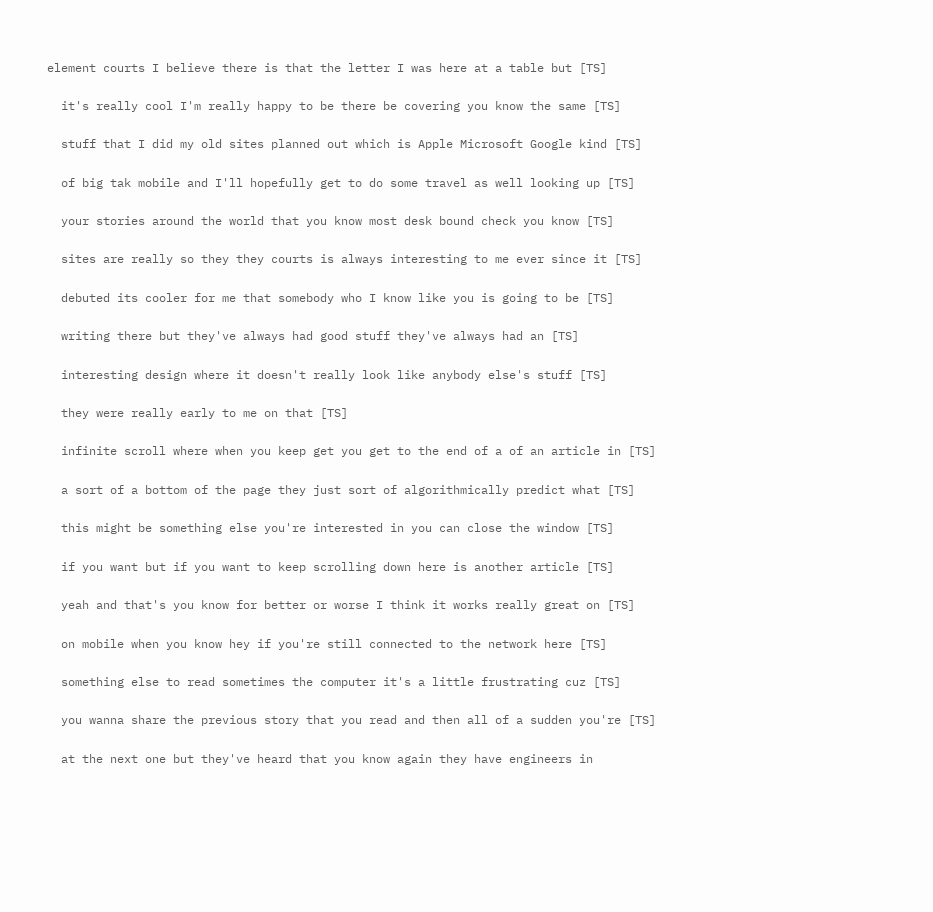element courts I believe there is that the letter I was here at a table but [TS]

  it's really cool I'm really happy to be there be covering you know the same [TS]

  stuff that I did my old sites planned out which is Apple Microsoft Google kind [TS]

  of big tak mobile and I'll hopefully get to do some travel as well looking up [TS]

  your stories around the world that you know most desk bound check you know [TS]

  sites are really so they they courts is always interesting to me ever since it [TS]

  debuted its cooler for me that somebody who I know like you is going to be [TS]

  writing there but they've always had good stuff they've always had an [TS]

  interesting design where it doesn't really look like anybody else's stuff [TS]

  they were really early to me on that [TS]

  infinite scroll where when you keep get you get to the end of a of an article in [TS]

  a sort of a bottom of the page they just sort of algorithmically predict what [TS]

  this might be something else you're interested in you can close the window [TS]

  if you want but if you want to keep scrolling down here is another article [TS]

  yeah and that's you know for better or worse I think it works really great on [TS]

  on mobile when you know hey if you're still connected to the network here [TS]

  something else to read sometimes the computer it's a little frustrating cuz [TS]

  you wanna share the previous story that you read and then all of a sudden you're [TS]

  at the next one but they've heard that you know again they have engineers in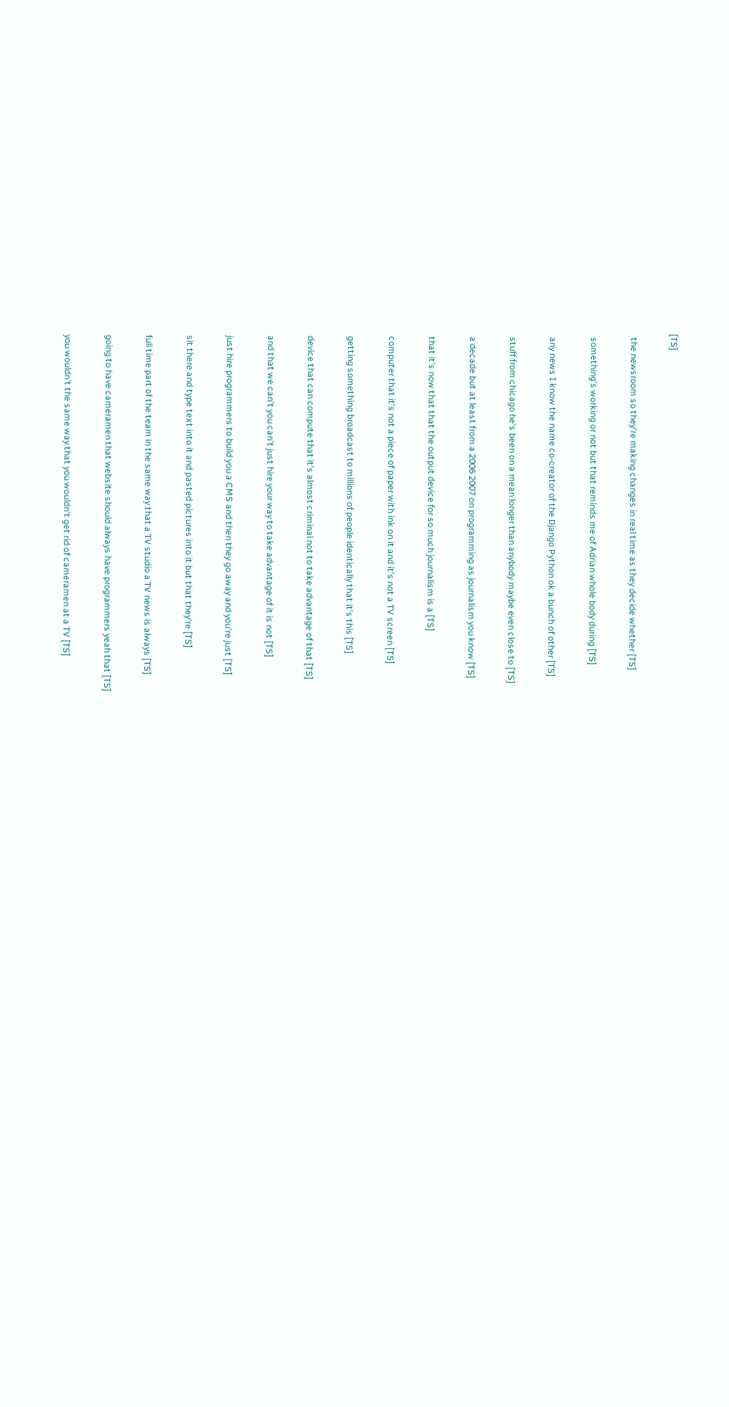[TS]

  the newsroom so they're making changes in real time as they decide whether [TS]

  something's working or not but that reminds me of Adrian whole body during [TS]

  any news I know the name co-creator of the Django Python ok a bunch of other [TS]

  stuff from chicago he's been on a mean longer than anybody maybe even close to [TS]

  a decade but at least from a 2006 2007 on programming as journalism you know [TS]

  that it's now that that the output device for so much journalism is a [TS]

  computer that it's not a piece of paper with ink on it and it's not a TV screen [TS]

  getting something broadcast to millions of people identically that it's this [TS]

  device that can compute that it's almost criminal not to take advantage of that [TS]

  and that we can't you can't just hire your way to take advantage of it is not [TS]

  just hire programmers to build you a CMS and then they go away and you're just [TS]

  sit there and type text into it and pasted pictures into it but that they're [TS]

  full time part of the team in the same way that a TV studio a TV news is always [TS]

  going to have cameramen that website should always have programmers yeah that [TS]

  you wouldn't the same way that you wouldn't get rid of cameramen at a TV [TS]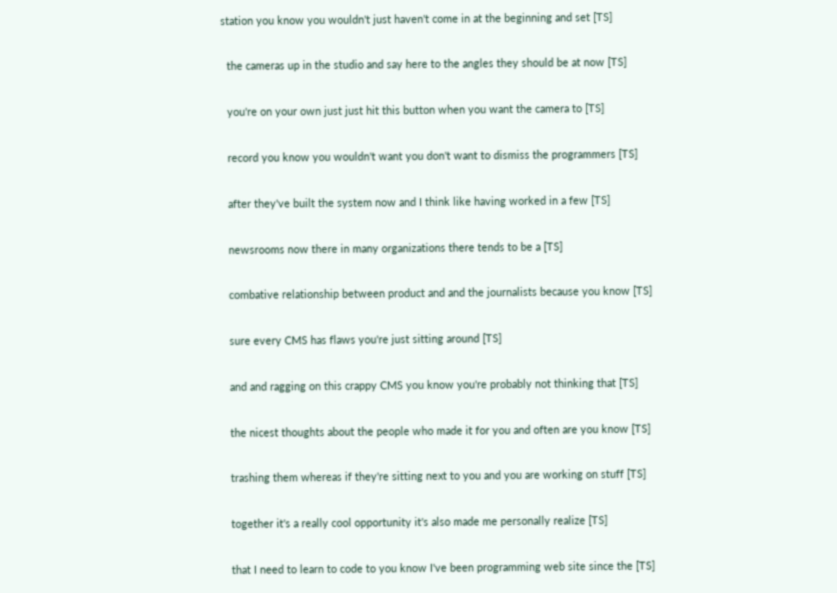station you know you wouldn't just haven't come in at the beginning and set [TS]

  the cameras up in the studio and say here to the angles they should be at now [TS]

  you're on your own just just hit this button when you want the camera to [TS]

  record you know you wouldn't want you don't want to dismiss the programmers [TS]

  after they've built the system now and I think like having worked in a few [TS]

  newsrooms now there in many organizations there tends to be a [TS]

  combative relationship between product and and the journalists because you know [TS]

  sure every CMS has flaws you're just sitting around [TS]

  and and ragging on this crappy CMS you know you're probably not thinking that [TS]

  the nicest thoughts about the people who made it for you and often are you know [TS]

  trashing them whereas if they're sitting next to you and you are working on stuff [TS]

  together it's a really cool opportunity it's also made me personally realize [TS]

  that I need to learn to code to you know I've been programming web site since the [TS]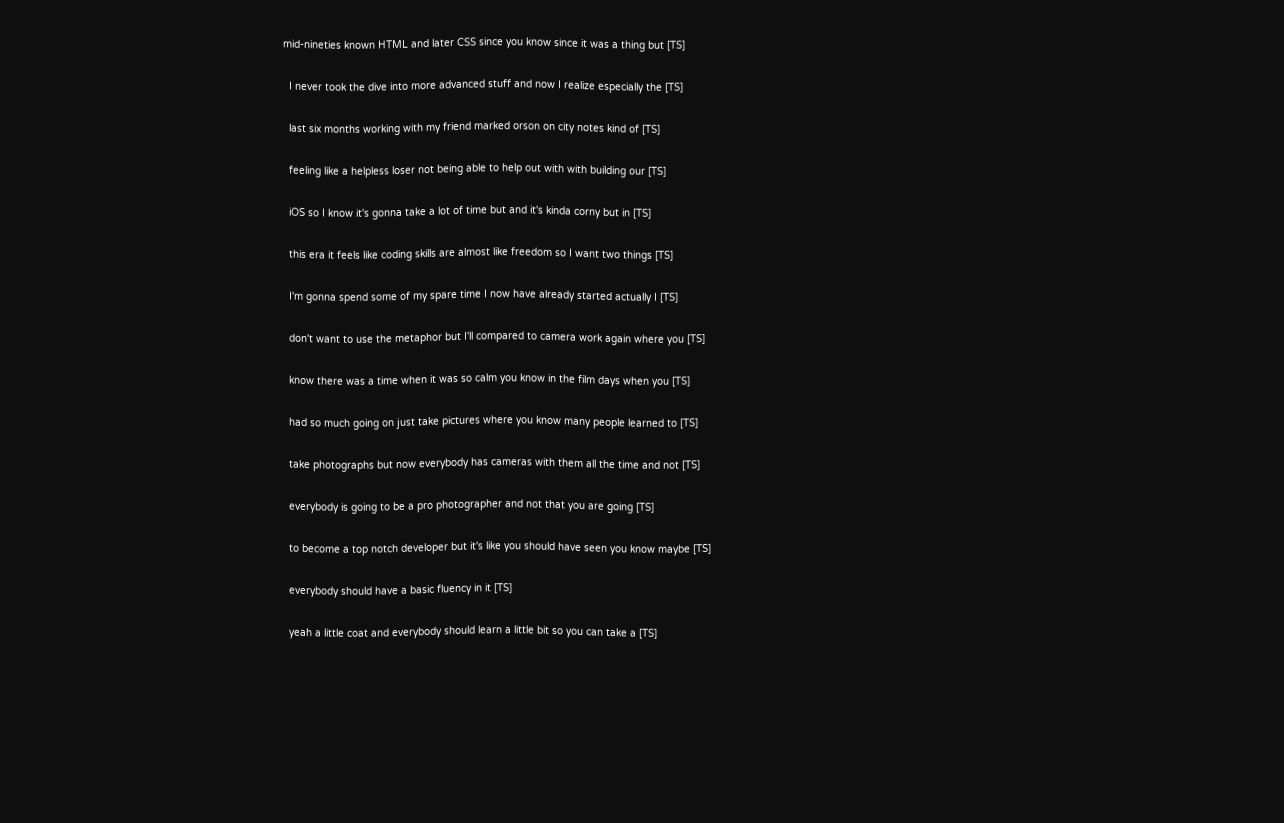mid-nineties known HTML and later CSS since you know since it was a thing but [TS]

  I never took the dive into more advanced stuff and now I realize especially the [TS]

  last six months working with my friend marked orson on city notes kind of [TS]

  feeling like a helpless loser not being able to help out with with building our [TS]

  iOS so I know it's gonna take a lot of time but and it's kinda corny but in [TS]

  this era it feels like coding skills are almost like freedom so I want two things [TS]

  I'm gonna spend some of my spare time I now have already started actually I [TS]

  don't want to use the metaphor but I'll compared to camera work again where you [TS]

  know there was a time when it was so calm you know in the film days when you [TS]

  had so much going on just take pictures where you know many people learned to [TS]

  take photographs but now everybody has cameras with them all the time and not [TS]

  everybody is going to be a pro photographer and not that you are going [TS]

  to become a top notch developer but it's like you should have seen you know maybe [TS]

  everybody should have a basic fluency in it [TS]

  yeah a little coat and everybody should learn a little bit so you can take a [TS]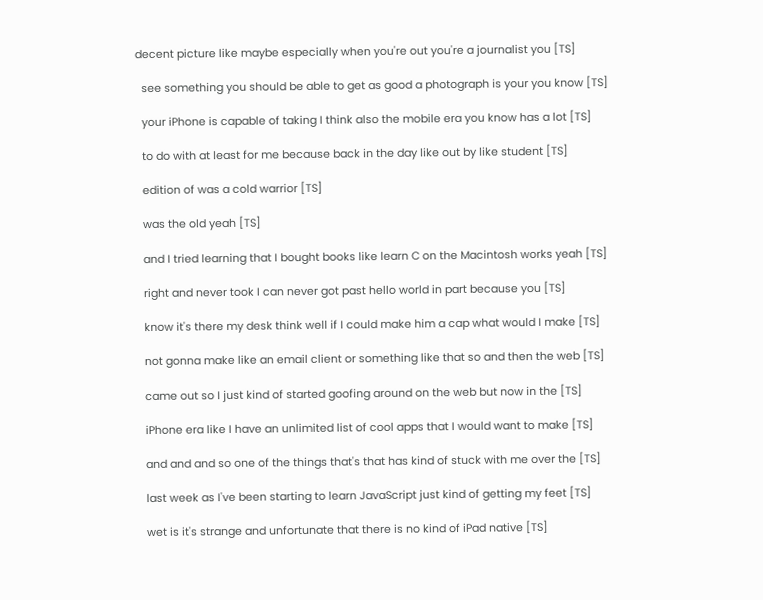decent picture like maybe especially when you're out you're a journalist you [TS]

  see something you should be able to get as good a photograph is your you know [TS]

  your iPhone is capable of taking I think also the mobile era you know has a lot [TS]

  to do with at least for me because back in the day like out by like student [TS]

  edition of was a cold warrior [TS]

  was the old yeah [TS]

  and I tried learning that I bought books like learn C on the Macintosh works yeah [TS]

  right and never took I can never got past hello world in part because you [TS]

  know it's there my desk think well if I could make him a cap what would I make [TS]

  not gonna make like an email client or something like that so and then the web [TS]

  came out so I just kind of started goofing around on the web but now in the [TS]

  iPhone era like I have an unlimited list of cool apps that I would want to make [TS]

  and and and so one of the things that's that has kind of stuck with me over the [TS]

  last week as I've been starting to learn JavaScript just kind of getting my feet [TS]

  wet is it's strange and unfortunate that there is no kind of iPad native [TS]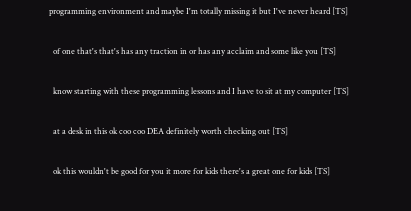programming environment and maybe I'm totally missing it but I've never heard [TS]

  of one that's that's has any traction in or has any acclaim and some like you [TS]

  know starting with these programming lessons and I have to sit at my computer [TS]

  at a desk in this ok coo coo DEA definitely worth checking out [TS]

  ok this wouldn't be good for you it more for kids there's a great one for kids [TS]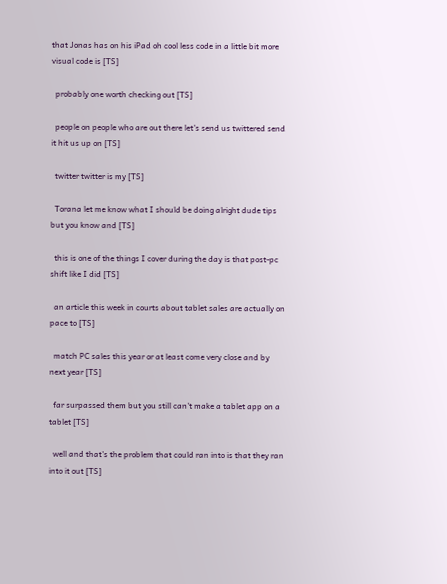that Jonas has on his iPad oh cool less code in a little bit more visual code is [TS]

  probably one worth checking out [TS]

  people on people who are out there let's send us twittered send it hit us up on [TS]

  twitter twitter is my [TS]

  Torana let me know what I should be doing alright dude tips but you know and [TS]

  this is one of the things I cover during the day is that post-pc shift like I did [TS]

  an article this week in courts about tablet sales are actually on pace to [TS]

  match PC sales this year or at least come very close and by next year [TS]

  far surpassed them but you still can't make a tablet app on a tablet [TS]

  well and that's the problem that could ran into is that they ran into it out [TS]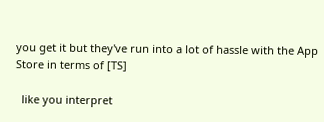you get it but they've run into a lot of hassle with the App Store in terms of [TS]

  like you interpret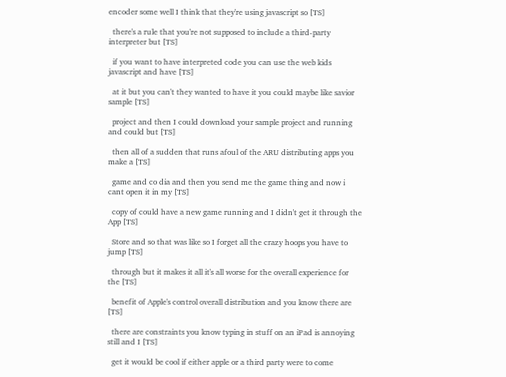encoder some well I think that they're using javascript so [TS]

  there's a rule that you're not supposed to include a third-party interpreter but [TS]

  if you want to have interpreted code you can use the web kids javascript and have [TS]

  at it but you can't they wanted to have it you could maybe like savior sample [TS]

  project and then I could download your sample project and running and could but [TS]

  then all of a sudden that runs afoul of the ARU distributing apps you make a [TS]

  game and co dia and then you send me the game thing and now i cant open it in my [TS]

  copy of could have a new game running and I didn't get it through the App [TS]

  Store and so that was like so I forget all the crazy hoops you have to jump [TS]

  through but it makes it all it's all worse for the overall experience for the [TS]

  benefit of Apple's control overall distribution and you know there are [TS]

  there are constraints you know typing in stuff on an iPad is annoying still and I [TS]

  get it would be cool if either apple or a third party were to come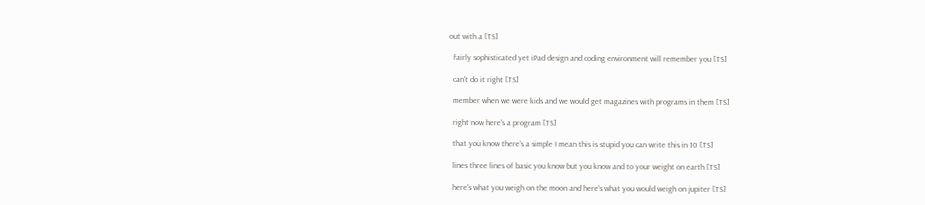out with a [TS]

  fairly sophisticated yet iPad design and coding environment will remember you [TS]

  can't do it right [TS]

  member when we were kids and we would get magazines with programs in them [TS]

  right now here's a program [TS]

  that you know there's a simple I mean this is stupid you can write this in 10 [TS]

  lines three lines of basic you know but you know and to your weight on earth [TS]

  here's what you weigh on the moon and here's what you would weigh on jupiter [TS]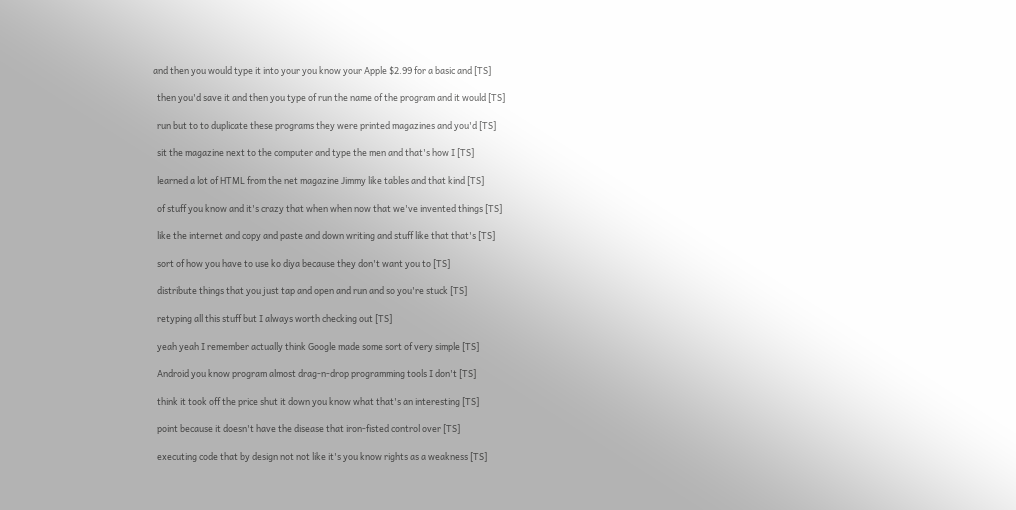and then you would type it into your you know your Apple $2.99 for a basic and [TS]

  then you'd save it and then you type of run the name of the program and it would [TS]

  run but to to duplicate these programs they were printed magazines and you'd [TS]

  sit the magazine next to the computer and type the men and that's how I [TS]

  learned a lot of HTML from the net magazine Jimmy like tables and that kind [TS]

  of stuff you know and it's crazy that when when now that we've invented things [TS]

  like the internet and copy and paste and down writing and stuff like that that's [TS]

  sort of how you have to use ko diya because they don't want you to [TS]

  distribute things that you just tap and open and run and so you're stuck [TS]

  retyping all this stuff but I always worth checking out [TS]

  yeah yeah I remember actually think Google made some sort of very simple [TS]

  Android you know program almost drag-n-drop programming tools I don't [TS]

  think it took off the price shut it down you know what that's an interesting [TS]

  point because it doesn't have the disease that iron-fisted control over [TS]

  executing code that by design not not like it's you know rights as a weakness [TS]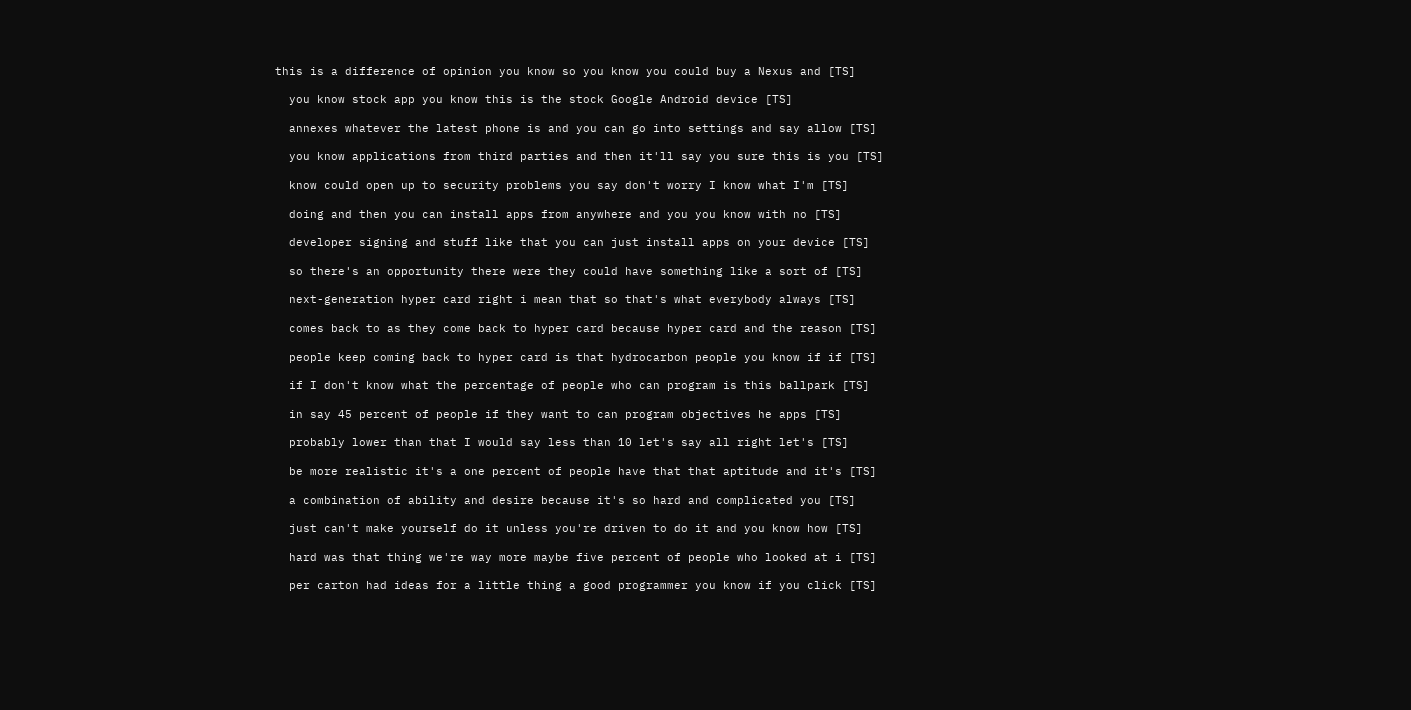this is a difference of opinion you know so you know you could buy a Nexus and [TS]

  you know stock app you know this is the stock Google Android device [TS]

  annexes whatever the latest phone is and you can go into settings and say allow [TS]

  you know applications from third parties and then it'll say you sure this is you [TS]

  know could open up to security problems you say don't worry I know what I'm [TS]

  doing and then you can install apps from anywhere and you you know with no [TS]

  developer signing and stuff like that you can just install apps on your device [TS]

  so there's an opportunity there were they could have something like a sort of [TS]

  next-generation hyper card right i mean that so that's what everybody always [TS]

  comes back to as they come back to hyper card because hyper card and the reason [TS]

  people keep coming back to hyper card is that hydrocarbon people you know if if [TS]

  if I don't know what the percentage of people who can program is this ballpark [TS]

  in say 45 percent of people if they want to can program objectives he apps [TS]

  probably lower than that I would say less than 10 let's say all right let's [TS]

  be more realistic it's a one percent of people have that that aptitude and it's [TS]

  a combination of ability and desire because it's so hard and complicated you [TS]

  just can't make yourself do it unless you're driven to do it and you know how [TS]

  hard was that thing we're way more maybe five percent of people who looked at i [TS]

  per carton had ideas for a little thing a good programmer you know if you click [TS]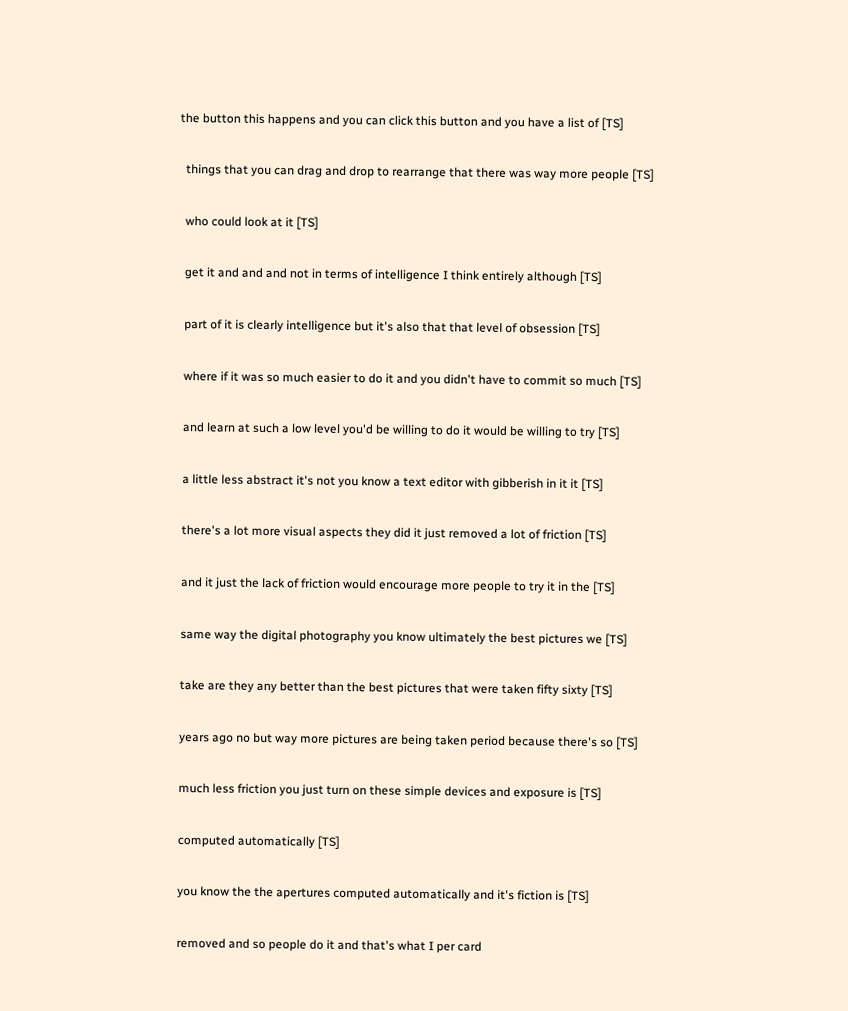the button this happens and you can click this button and you have a list of [TS]

  things that you can drag and drop to rearrange that there was way more people [TS]

  who could look at it [TS]

  get it and and and not in terms of intelligence I think entirely although [TS]

  part of it is clearly intelligence but it's also that that level of obsession [TS]

  where if it was so much easier to do it and you didn't have to commit so much [TS]

  and learn at such a low level you'd be willing to do it would be willing to try [TS]

  a little less abstract it's not you know a text editor with gibberish in it it [TS]

  there's a lot more visual aspects they did it just removed a lot of friction [TS]

  and it just the lack of friction would encourage more people to try it in the [TS]

  same way the digital photography you know ultimately the best pictures we [TS]

  take are they any better than the best pictures that were taken fifty sixty [TS]

  years ago no but way more pictures are being taken period because there's so [TS]

  much less friction you just turn on these simple devices and exposure is [TS]

  computed automatically [TS]

  you know the the apertures computed automatically and it's fiction is [TS]

  removed and so people do it and that's what I per card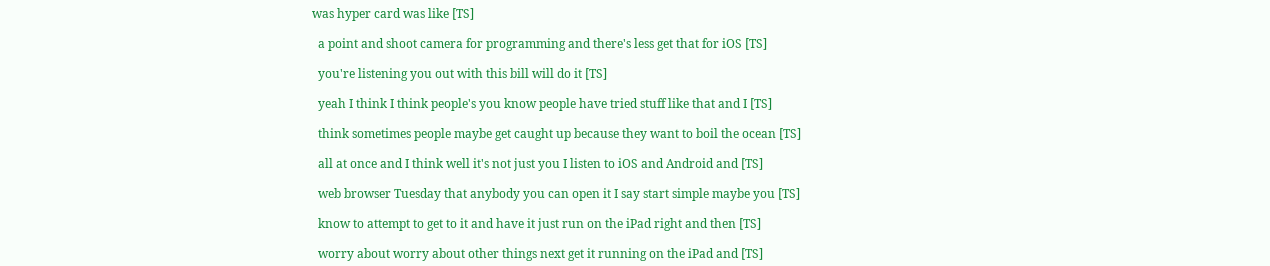was hyper card was like [TS]

  a point and shoot camera for programming and there's less get that for iOS [TS]

  you're listening you out with this bill will do it [TS]

  yeah I think I think people's you know people have tried stuff like that and I [TS]

  think sometimes people maybe get caught up because they want to boil the ocean [TS]

  all at once and I think well it's not just you I listen to iOS and Android and [TS]

  web browser Tuesday that anybody you can open it I say start simple maybe you [TS]

  know to attempt to get to it and have it just run on the iPad right and then [TS]

  worry about worry about other things next get it running on the iPad and [TS]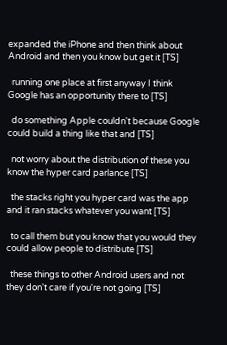expanded the iPhone and then think about Android and then you know but get it [TS]

  running one place at first anyway I think Google has an opportunity there to [TS]

  do something Apple couldn't because Google could build a thing like that and [TS]

  not worry about the distribution of these you know the hyper card parlance [TS]

  the stacks right you hyper card was the app and it ran stacks whatever you want [TS]

  to call them but you know that you would they could allow people to distribute [TS]

  these things to other Android users and not they don't care if you're not going [TS]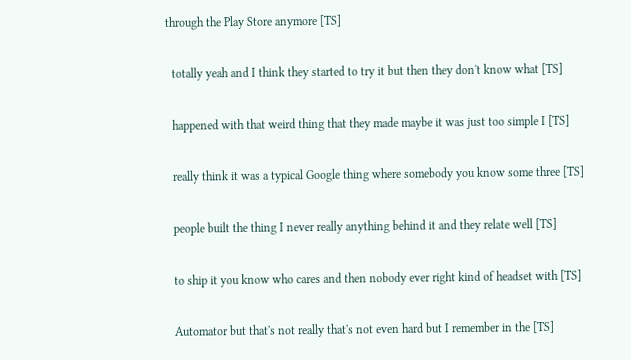through the Play Store anymore [TS]

  totally yeah and I think they started to try it but then they don't know what [TS]

  happened with that weird thing that they made maybe it was just too simple I [TS]

  really think it was a typical Google thing where somebody you know some three [TS]

  people built the thing I never really anything behind it and they relate well [TS]

  to ship it you know who cares and then nobody ever right kind of headset with [TS]

  Automator but that's not really that's not even hard but I remember in the [TS]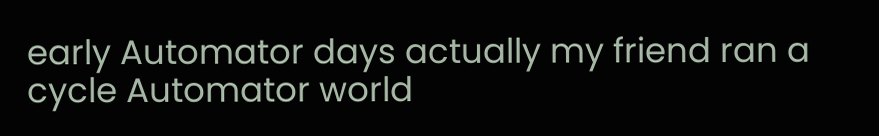early Automator days actually my friend ran a cycle Automator world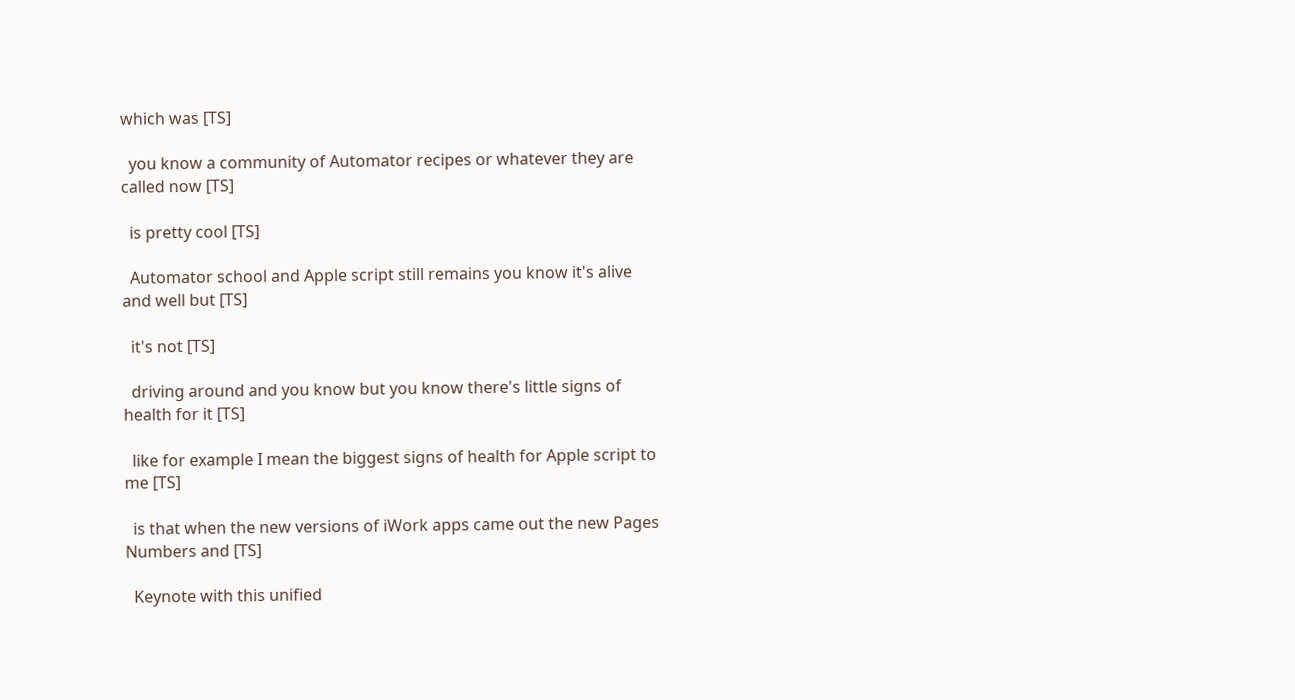which was [TS]

  you know a community of Automator recipes or whatever they are called now [TS]

  is pretty cool [TS]

  Automator school and Apple script still remains you know it's alive and well but [TS]

  it's not [TS]

  driving around and you know but you know there's little signs of health for it [TS]

  like for example I mean the biggest signs of health for Apple script to me [TS]

  is that when the new versions of iWork apps came out the new Pages Numbers and [TS]

  Keynote with this unified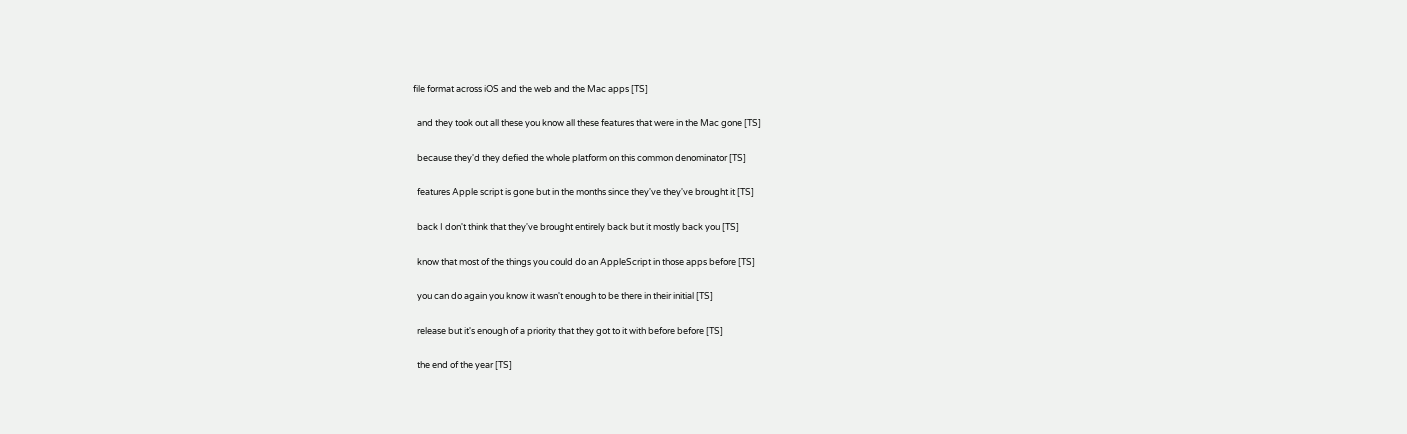file format across iOS and the web and the Mac apps [TS]

  and they took out all these you know all these features that were in the Mac gone [TS]

  because they'd they defied the whole platform on this common denominator [TS]

  features Apple script is gone but in the months since they've they've brought it [TS]

  back I don't think that they've brought entirely back but it mostly back you [TS]

  know that most of the things you could do an AppleScript in those apps before [TS]

  you can do again you know it wasn't enough to be there in their initial [TS]

  release but it's enough of a priority that they got to it with before before [TS]

  the end of the year [TS]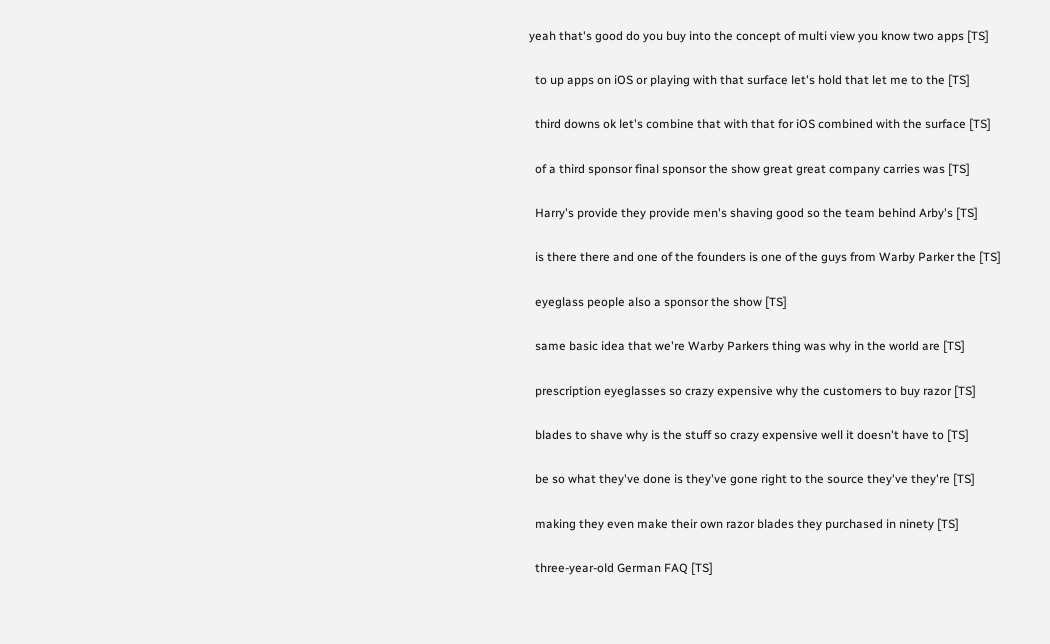yeah that's good do you buy into the concept of multi view you know two apps [TS]

  to up apps on iOS or playing with that surface let's hold that let me to the [TS]

  third downs ok let's combine that with that for iOS combined with the surface [TS]

  of a third sponsor final sponsor the show great great company carries was [TS]

  Harry's provide they provide men's shaving good so the team behind Arby's [TS]

  is there there and one of the founders is one of the guys from Warby Parker the [TS]

  eyeglass people also a sponsor the show [TS]

  same basic idea that we're Warby Parkers thing was why in the world are [TS]

  prescription eyeglasses so crazy expensive why the customers to buy razor [TS]

  blades to shave why is the stuff so crazy expensive well it doesn't have to [TS]

  be so what they've done is they've gone right to the source they've they're [TS]

  making they even make their own razor blades they purchased in ninety [TS]

  three-year-old German FAQ [TS]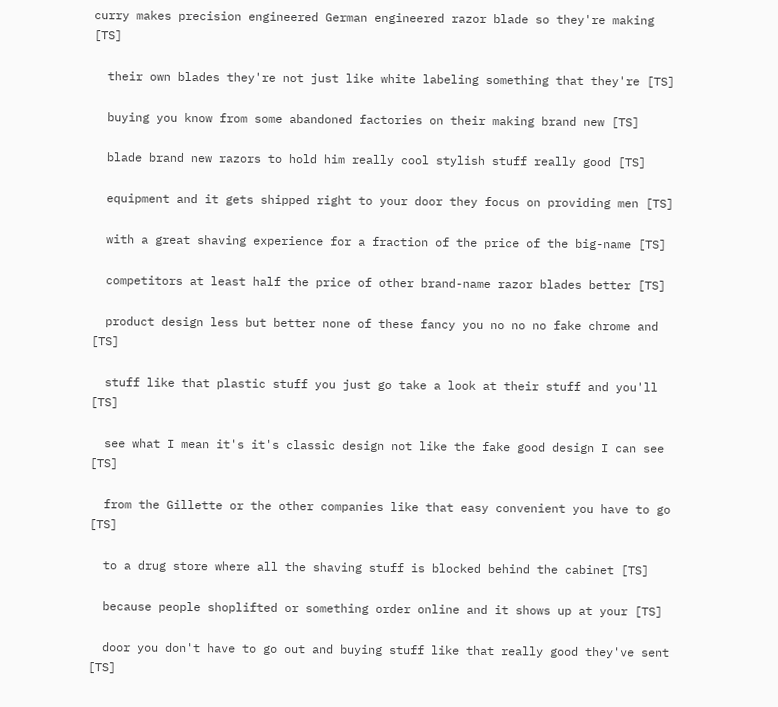curry makes precision engineered German engineered razor blade so they're making [TS]

  their own blades they're not just like white labeling something that they're [TS]

  buying you know from some abandoned factories on their making brand new [TS]

  blade brand new razors to hold him really cool stylish stuff really good [TS]

  equipment and it gets shipped right to your door they focus on providing men [TS]

  with a great shaving experience for a fraction of the price of the big-name [TS]

  competitors at least half the price of other brand-name razor blades better [TS]

  product design less but better none of these fancy you no no no fake chrome and [TS]

  stuff like that plastic stuff you just go take a look at their stuff and you'll [TS]

  see what I mean it's it's classic design not like the fake good design I can see [TS]

  from the Gillette or the other companies like that easy convenient you have to go [TS]

  to a drug store where all the shaving stuff is blocked behind the cabinet [TS]

  because people shoplifted or something order online and it shows up at your [TS]

  door you don't have to go out and buying stuff like that really good they've sent [TS]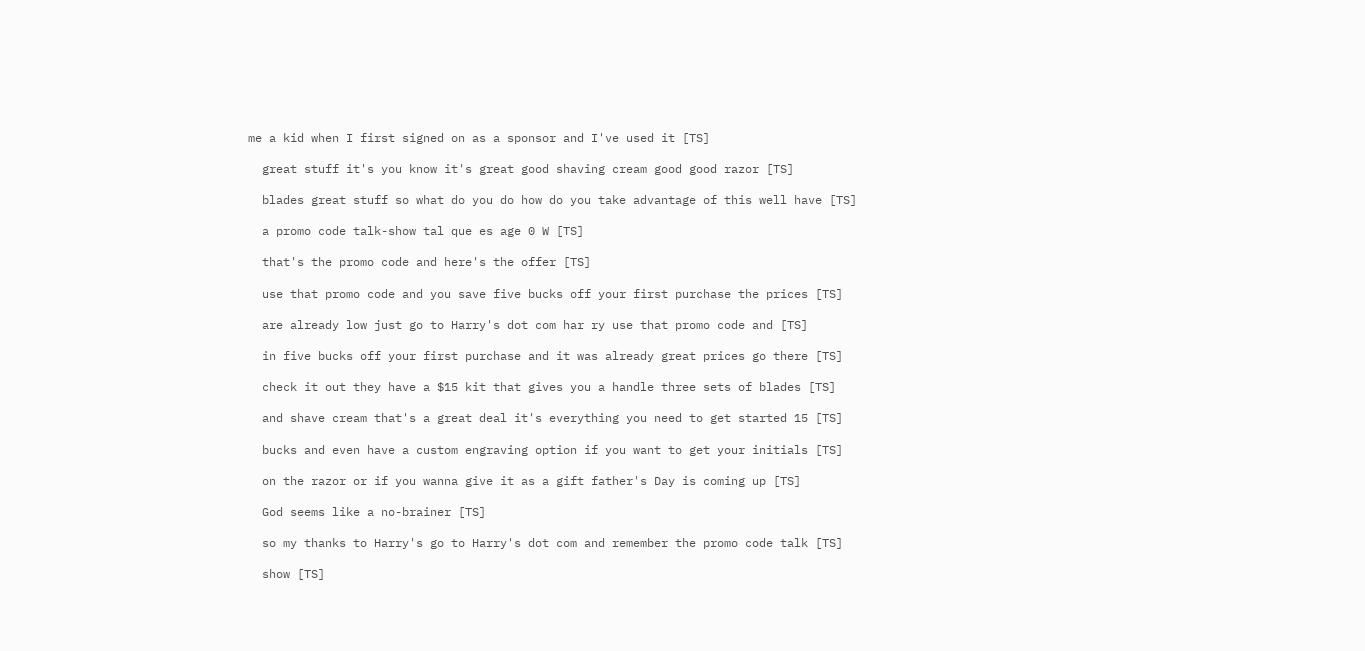me a kid when I first signed on as a sponsor and I've used it [TS]

  great stuff it's you know it's great good shaving cream good good razor [TS]

  blades great stuff so what do you do how do you take advantage of this well have [TS]

  a promo code talk-show tal que es age 0 W [TS]

  that's the promo code and here's the offer [TS]

  use that promo code and you save five bucks off your first purchase the prices [TS]

  are already low just go to Harry's dot com har ry use that promo code and [TS]

  in five bucks off your first purchase and it was already great prices go there [TS]

  check it out they have a $15 kit that gives you a handle three sets of blades [TS]

  and shave cream that's a great deal it's everything you need to get started 15 [TS]

  bucks and even have a custom engraving option if you want to get your initials [TS]

  on the razor or if you wanna give it as a gift father's Day is coming up [TS]

  God seems like a no-brainer [TS]

  so my thanks to Harry's go to Harry's dot com and remember the promo code talk [TS]

  show [TS]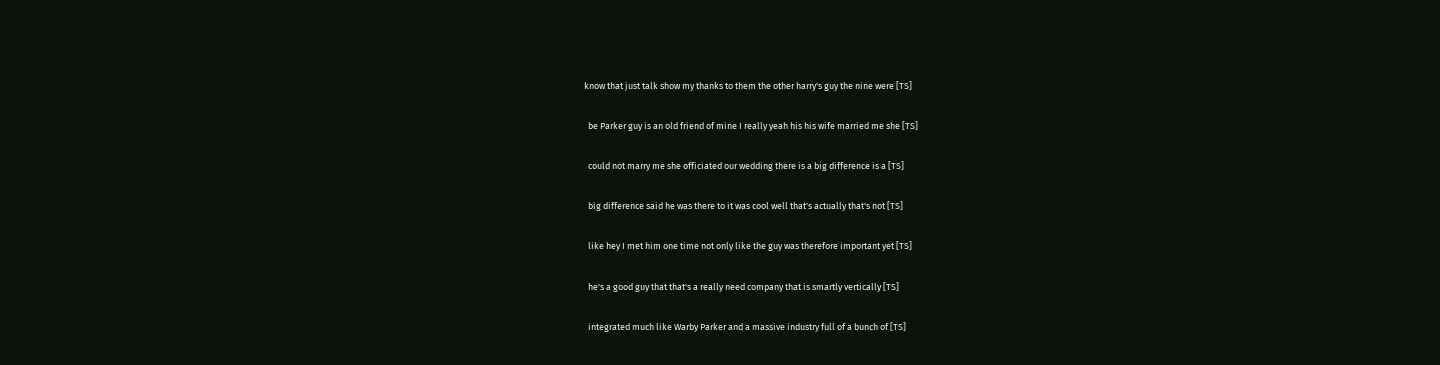know that just talk show my thanks to them the other harry's guy the nine were [TS]

  be Parker guy is an old friend of mine I really yeah his his wife married me she [TS]

  could not marry me she officiated our wedding there is a big difference is a [TS]

  big difference said he was there to it was cool well that's actually that's not [TS]

  like hey I met him one time not only like the guy was therefore important yet [TS]

  he's a good guy that that's a really need company that is smartly vertically [TS]

  integrated much like Warby Parker and a massive industry full of a bunch of [TS]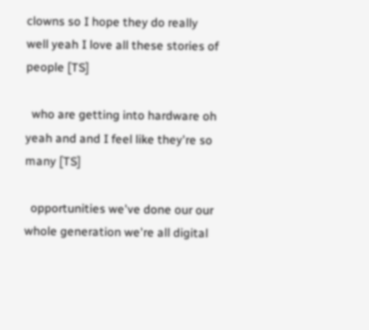clowns so I hope they do really well yeah I love all these stories of people [TS]

  who are getting into hardware oh yeah and and I feel like they're so many [TS]

  opportunities we've done our our whole generation we're all digital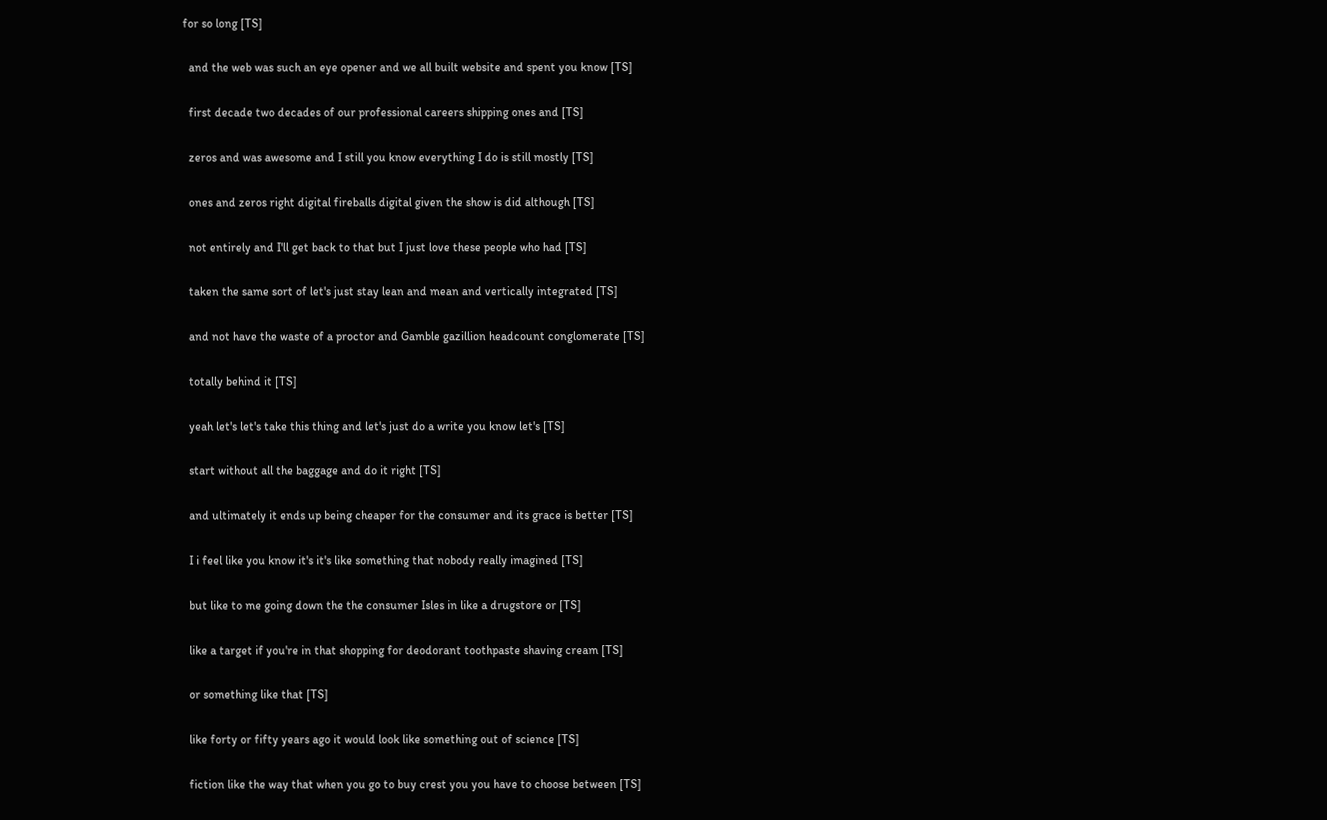for so long [TS]

  and the web was such an eye opener and we all built website and spent you know [TS]

  first decade two decades of our professional careers shipping ones and [TS]

  zeros and was awesome and I still you know everything I do is still mostly [TS]

  ones and zeros right digital fireballs digital given the show is did although [TS]

  not entirely and I'll get back to that but I just love these people who had [TS]

  taken the same sort of let's just stay lean and mean and vertically integrated [TS]

  and not have the waste of a proctor and Gamble gazillion headcount conglomerate [TS]

  totally behind it [TS]

  yeah let's let's take this thing and let's just do a write you know let's [TS]

  start without all the baggage and do it right [TS]

  and ultimately it ends up being cheaper for the consumer and its grace is better [TS]

  I i feel like you know it's it's like something that nobody really imagined [TS]

  but like to me going down the the consumer Isles in like a drugstore or [TS]

  like a target if you're in that shopping for deodorant toothpaste shaving cream [TS]

  or something like that [TS]

  like forty or fifty years ago it would look like something out of science [TS]

  fiction like the way that when you go to buy crest you you have to choose between [TS]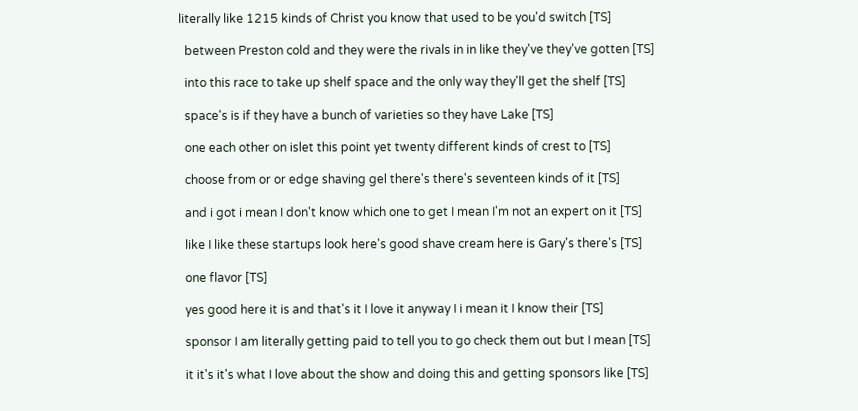literally like 1215 kinds of Christ you know that used to be you'd switch [TS]

  between Preston cold and they were the rivals in in like they've they've gotten [TS]

  into this race to take up shelf space and the only way they'll get the shelf [TS]

  space's is if they have a bunch of varieties so they have Lake [TS]

  one each other on islet this point yet twenty different kinds of crest to [TS]

  choose from or or edge shaving gel there's there's seventeen kinds of it [TS]

  and i got i mean I don't know which one to get I mean I'm not an expert on it [TS]

  like I like these startups look here's good shave cream here is Gary's there's [TS]

  one flavor [TS]

  yes good here it is and that's it I love it anyway I i mean it I know their [TS]

  sponsor I am literally getting paid to tell you to go check them out but I mean [TS]

  it it's it's what I love about the show and doing this and getting sponsors like [TS]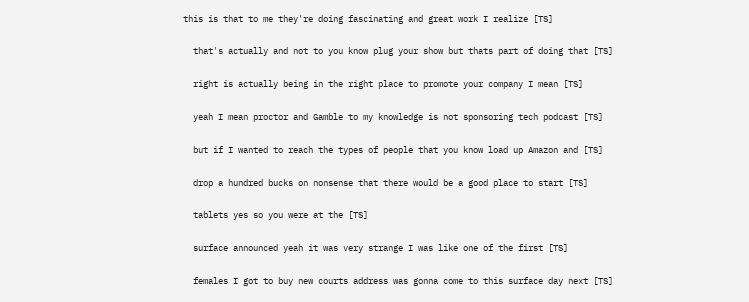this is that to me they're doing fascinating and great work I realize [TS]

  that's actually and not to you know plug your show but thats part of doing that [TS]

  right is actually being in the right place to promote your company I mean [TS]

  yeah I mean proctor and Gamble to my knowledge is not sponsoring tech podcast [TS]

  but if I wanted to reach the types of people that you know load up Amazon and [TS]

  drop a hundred bucks on nonsense that there would be a good place to start [TS]

  tablets yes so you were at the [TS]

  surface announced yeah it was very strange I was like one of the first [TS]

  females I got to buy new courts address was gonna come to this surface day next [TS]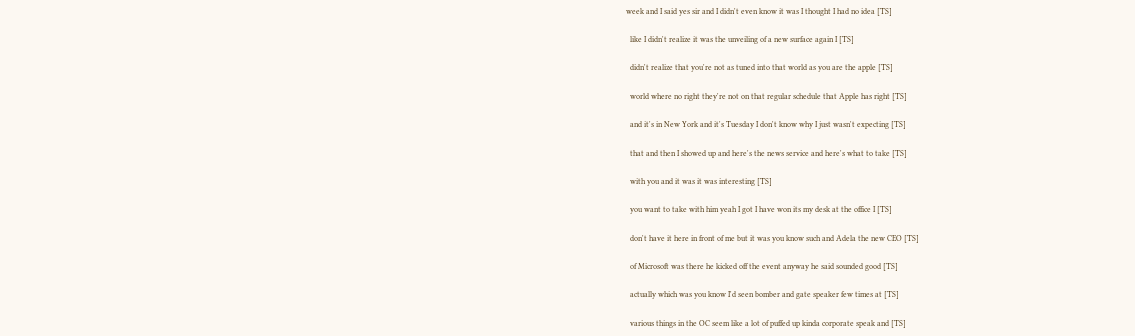week and I said yes sir and I didn't even know it was I thought I had no idea [TS]

  like I didn't realize it was the unveiling of a new surface again I [TS]

  didn't realize that you're not as tuned into that world as you are the apple [TS]

  world where no right they're not on that regular schedule that Apple has right [TS]

  and it's in New York and it's Tuesday I don't know why I just wasn't expecting [TS]

  that and then I showed up and here's the news service and here's what to take [TS]

  with you and it was it was interesting [TS]

  you want to take with him yeah I got I have won its my desk at the office I [TS]

  don't have it here in front of me but it was you know such and Adela the new CEO [TS]

  of Microsoft was there he kicked off the event anyway he said sounded good [TS]

  actually which was you know I'd seen bomber and gate speaker few times at [TS]

  various things in the OC seem like a lot of puffed up kinda corporate speak and [TS]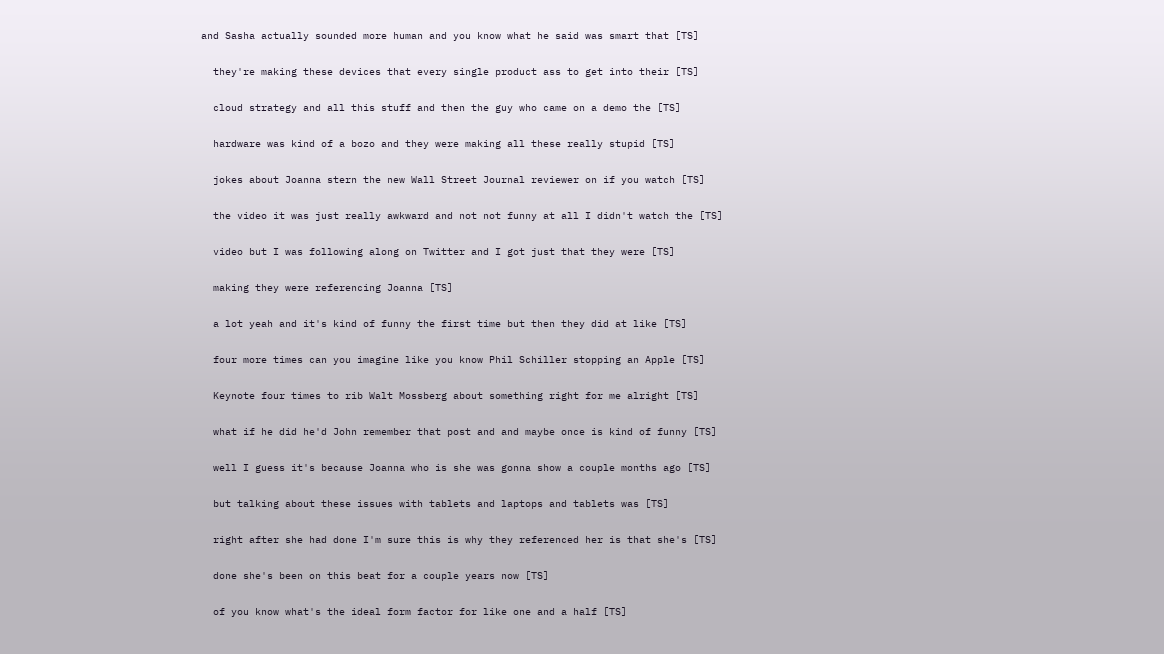and Sasha actually sounded more human and you know what he said was smart that [TS]

  they're making these devices that every single product ass to get into their [TS]

  cloud strategy and all this stuff and then the guy who came on a demo the [TS]

  hardware was kind of a bozo and they were making all these really stupid [TS]

  jokes about Joanna stern the new Wall Street Journal reviewer on if you watch [TS]

  the video it was just really awkward and not not funny at all I didn't watch the [TS]

  video but I was following along on Twitter and I got just that they were [TS]

  making they were referencing Joanna [TS]

  a lot yeah and it's kind of funny the first time but then they did at like [TS]

  four more times can you imagine like you know Phil Schiller stopping an Apple [TS]

  Keynote four times to rib Walt Mossberg about something right for me alright [TS]

  what if he did he'd John remember that post and and maybe once is kind of funny [TS]

  well I guess it's because Joanna who is she was gonna show a couple months ago [TS]

  but talking about these issues with tablets and laptops and tablets was [TS]

  right after she had done I'm sure this is why they referenced her is that she's [TS]

  done she's been on this beat for a couple years now [TS]

  of you know what's the ideal form factor for like one and a half [TS]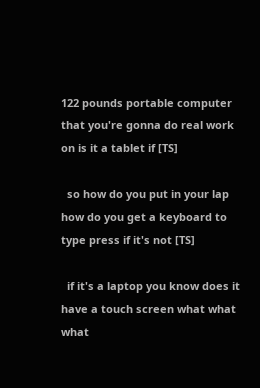122 pounds portable computer that you're gonna do real work on is it a tablet if [TS]

  so how do you put in your lap how do you get a keyboard to type press if it's not [TS]

  if it's a laptop you know does it have a touch screen what what what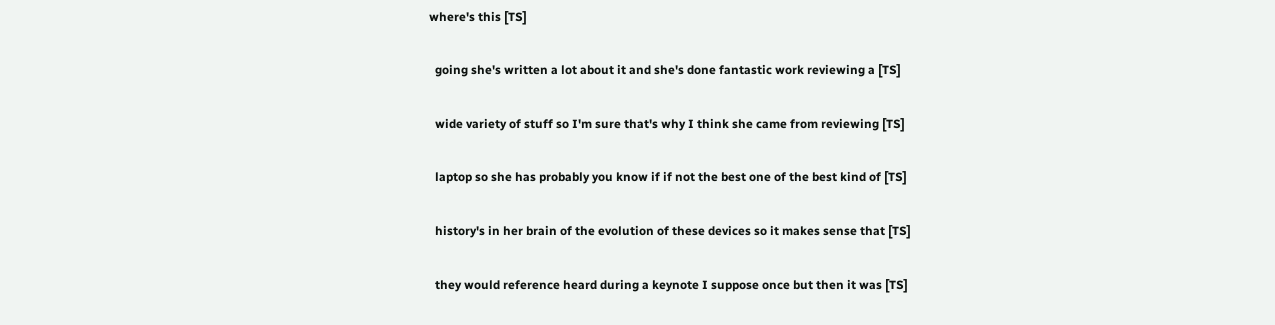where's this [TS]

  going she's written a lot about it and she's done fantastic work reviewing a [TS]

  wide variety of stuff so I'm sure that's why I think she came from reviewing [TS]

  laptop so she has probably you know if if not the best one of the best kind of [TS]

  history's in her brain of the evolution of these devices so it makes sense that [TS]

  they would reference heard during a keynote I suppose once but then it was [TS]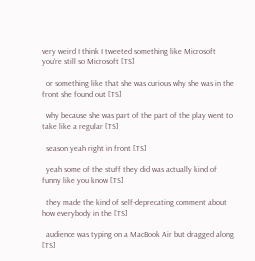very weird I think I tweeted something like Microsoft you're still so Microsoft [TS]

  or something like that she was curious why she was in the front she found out [TS]

  why because she was part of the part of the play went to take like a regular [TS]

  season yeah right in front [TS]

  yeah some of the stuff they did was actually kind of funny like you know [TS]

  they made the kind of self-deprecating comment about how everybody in the [TS]

  audience was typing on a MacBook Air but dragged along [TS]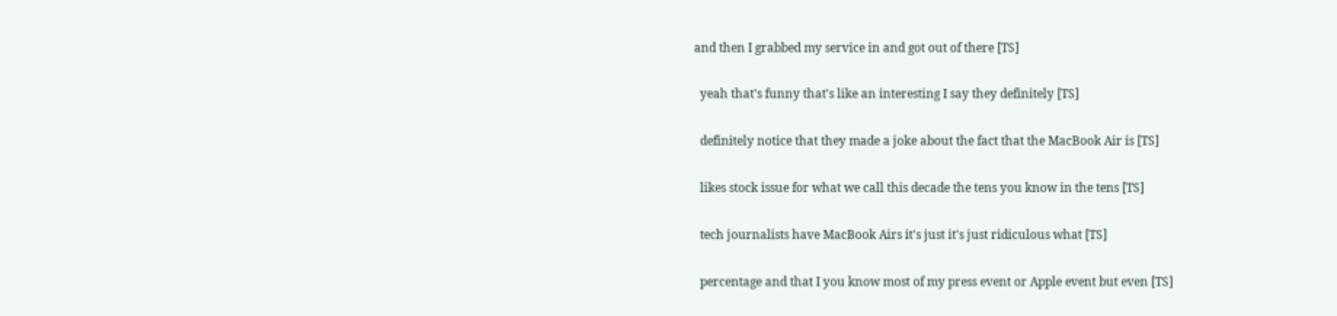and then I grabbed my service in and got out of there [TS]

  yeah that's funny that's like an interesting I say they definitely [TS]

  definitely notice that they made a joke about the fact that the MacBook Air is [TS]

  likes stock issue for what we call this decade the tens you know in the tens [TS]

  tech journalists have MacBook Airs it's just it's just ridiculous what [TS]

  percentage and that I you know most of my press event or Apple event but even [TS]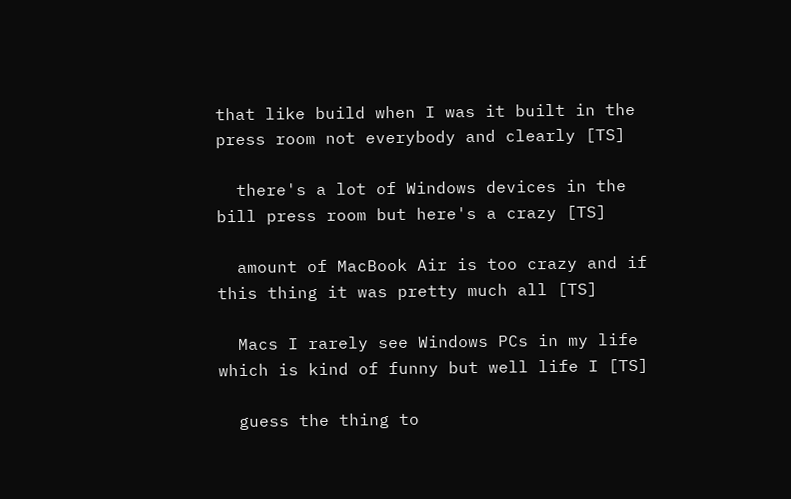that like build when I was it built in the press room not everybody and clearly [TS]

  there's a lot of Windows devices in the bill press room but here's a crazy [TS]

  amount of MacBook Air is too crazy and if this thing it was pretty much all [TS]

  Macs I rarely see Windows PCs in my life which is kind of funny but well life I [TS]

  guess the thing to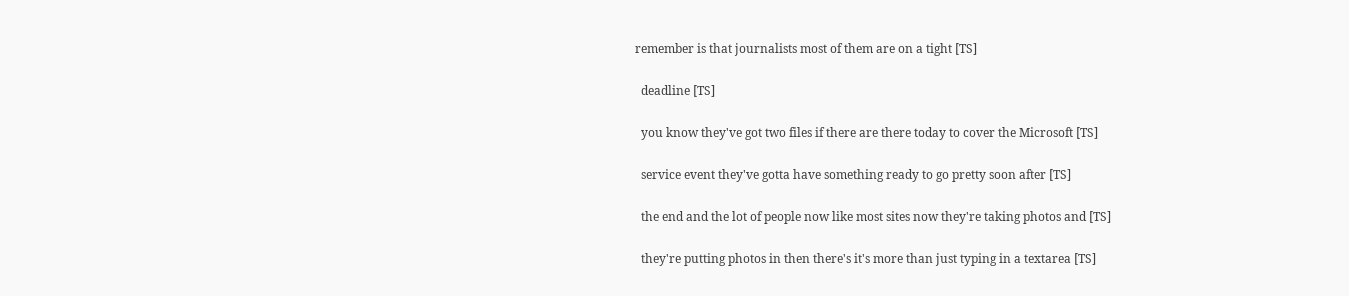remember is that journalists most of them are on a tight [TS]

  deadline [TS]

  you know they've got two files if there are there today to cover the Microsoft [TS]

  service event they've gotta have something ready to go pretty soon after [TS]

  the end and the lot of people now like most sites now they're taking photos and [TS]

  they're putting photos in then there's it's more than just typing in a textarea [TS]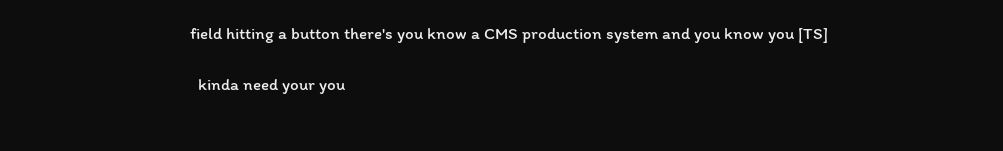field hitting a button there's you know a CMS production system and you know you [TS]

  kinda need your you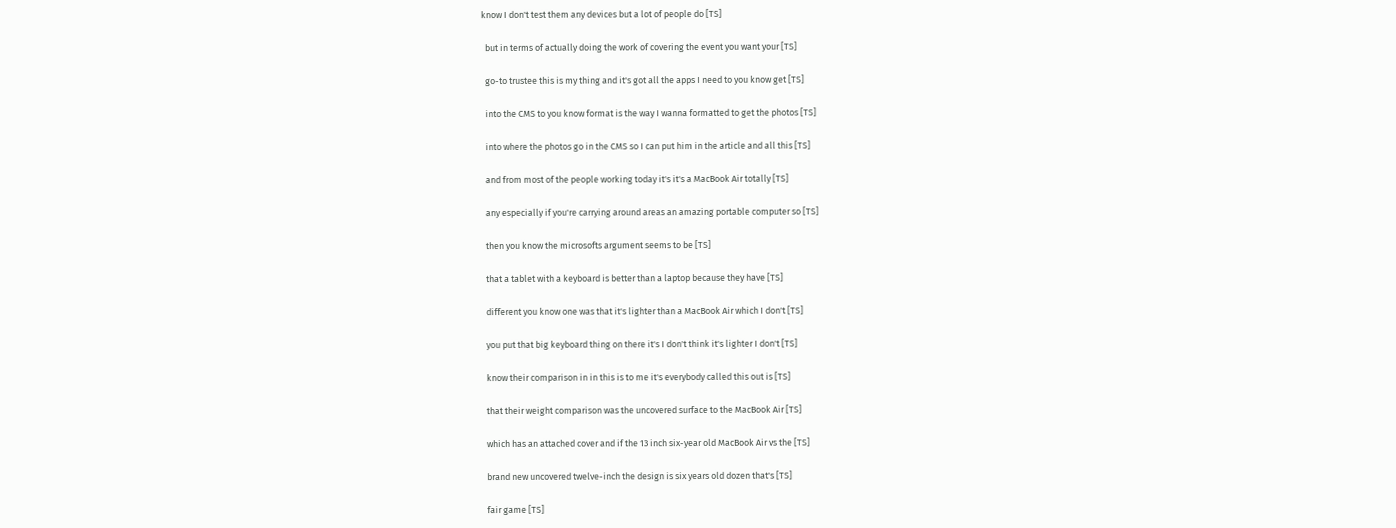know I don't test them any devices but a lot of people do [TS]

  but in terms of actually doing the work of covering the event you want your [TS]

  go-to trustee this is my thing and it's got all the apps I need to you know get [TS]

  into the CMS to you know format is the way I wanna formatted to get the photos [TS]

  into where the photos go in the CMS so I can put him in the article and all this [TS]

  and from most of the people working today it's it's a MacBook Air totally [TS]

  any especially if you're carrying around areas an amazing portable computer so [TS]

  then you know the microsofts argument seems to be [TS]

  that a tablet with a keyboard is better than a laptop because they have [TS]

  different you know one was that it's lighter than a MacBook Air which I don't [TS]

  you put that big keyboard thing on there it's I don't think it's lighter I don't [TS]

  know their comparison in in this is to me it's everybody called this out is [TS]

  that their weight comparison was the uncovered surface to the MacBook Air [TS]

  which has an attached cover and if the 13 inch six-year old MacBook Air vs the [TS]

  brand new uncovered twelve-inch the design is six years old dozen that's [TS]

  fair game [TS]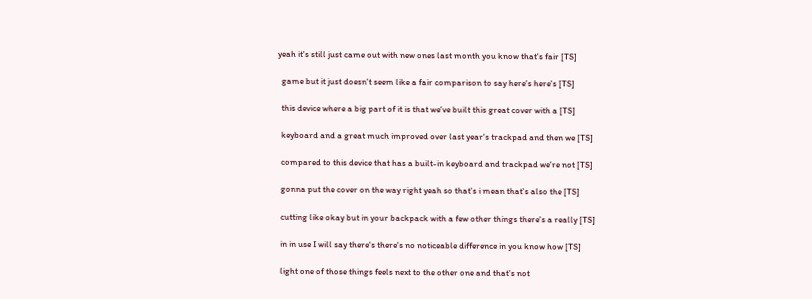yeah it's still just came out with new ones last month you know that's fair [TS]

  game but it just doesn't seem like a fair comparison to say here's here's [TS]

  this device where a big part of it is that we've built this great cover with a [TS]

  keyboard and a great much improved over last year's trackpad and then we [TS]

  compared to this device that has a built-in keyboard and trackpad we're not [TS]

  gonna put the cover on the way right yeah so that's i mean that's also the [TS]

  cutting like okay but in your backpack with a few other things there's a really [TS]

  in in use I will say there's there's no noticeable difference in you know how [TS]

  light one of those things feels next to the other one and that's not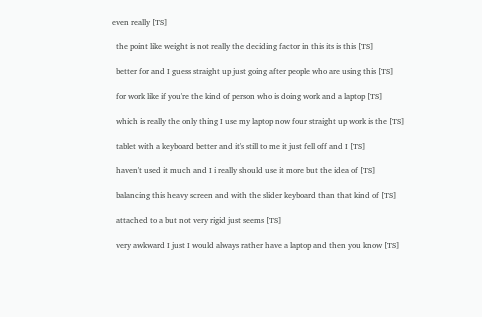even really [TS]

  the point like weight is not really the deciding factor in this its is this [TS]

  better for and I guess straight up just going after people who are using this [TS]

  for work like if you're the kind of person who is doing work and a laptop [TS]

  which is really the only thing I use my laptop now four straight up work is the [TS]

  tablet with a keyboard better and it's still to me it just fell off and I [TS]

  haven't used it much and I i really should use it more but the idea of [TS]

  balancing this heavy screen and with the slider keyboard than that kind of [TS]

  attached to a but not very rigid just seems [TS]

  very awkward I just I would always rather have a laptop and then you know [TS]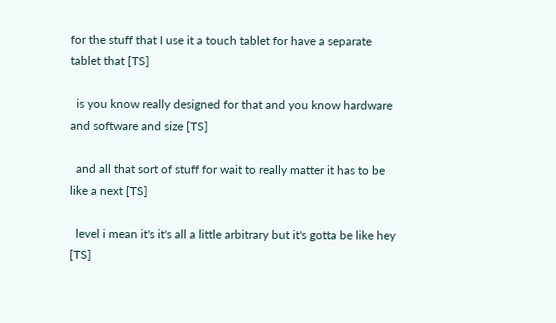for the stuff that I use it a touch tablet for have a separate tablet that [TS]

  is you know really designed for that and you know hardware and software and size [TS]

  and all that sort of stuff for wait to really matter it has to be like a next [TS]

  level i mean it's it's all a little arbitrary but it's gotta be like hey [TS]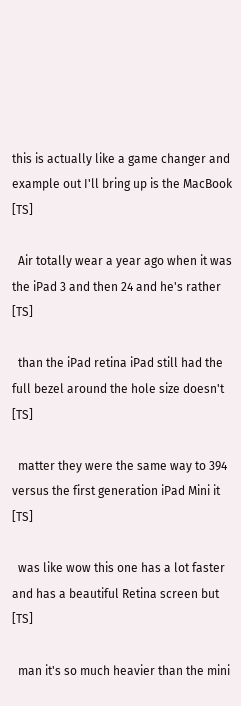this is actually like a game changer and example out I'll bring up is the MacBook [TS]

  Air totally wear a year ago when it was the iPad 3 and then 24 and he's rather [TS]

  than the iPad retina iPad still had the full bezel around the hole size doesn't [TS]

  matter they were the same way to 394 versus the first generation iPad Mini it [TS]

  was like wow this one has a lot faster and has a beautiful Retina screen but [TS]

  man it's so much heavier than the mini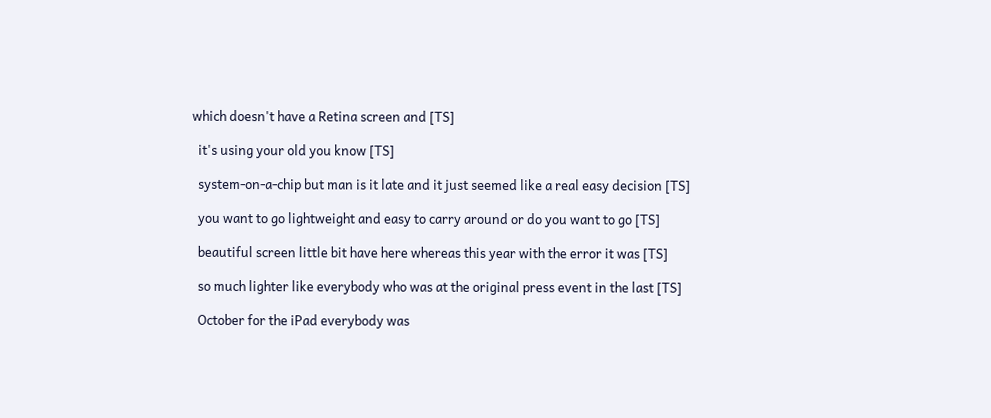which doesn't have a Retina screen and [TS]

  it's using your old you know [TS]

  system-on-a-chip but man is it late and it just seemed like a real easy decision [TS]

  you want to go lightweight and easy to carry around or do you want to go [TS]

  beautiful screen little bit have here whereas this year with the error it was [TS]

  so much lighter like everybody who was at the original press event in the last [TS]

  October for the iPad everybody was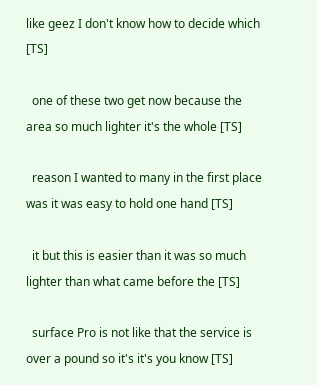like geez I don't know how to decide which [TS]

  one of these two get now because the area so much lighter it's the whole [TS]

  reason I wanted to many in the first place was it was easy to hold one hand [TS]

  it but this is easier than it was so much lighter than what came before the [TS]

  surface Pro is not like that the service is over a pound so it's it's you know [TS]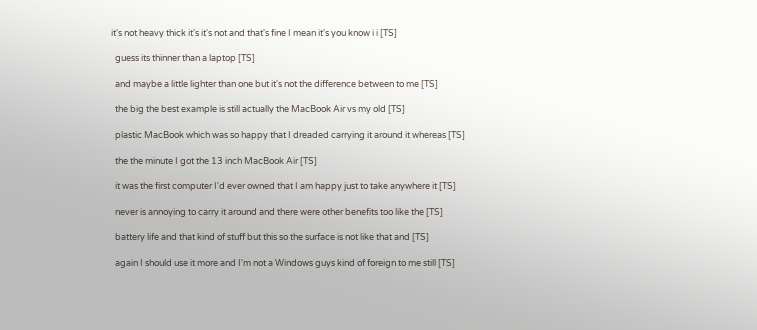it's not heavy thick it's it's not and that's fine I mean it's you know i i [TS]

  guess its thinner than a laptop [TS]

  and maybe a little lighter than one but it's not the difference between to me [TS]

  the big the best example is still actually the MacBook Air vs my old [TS]

  plastic MacBook which was so happy that I dreaded carrying it around it whereas [TS]

  the the minute I got the 13 inch MacBook Air [TS]

  it was the first computer I'd ever owned that I am happy just to take anywhere it [TS]

  never is annoying to carry it around and there were other benefits too like the [TS]

  battery life and that kind of stuff but this so the surface is not like that and [TS]

  again I should use it more and I'm not a Windows guys kind of foreign to me still [TS]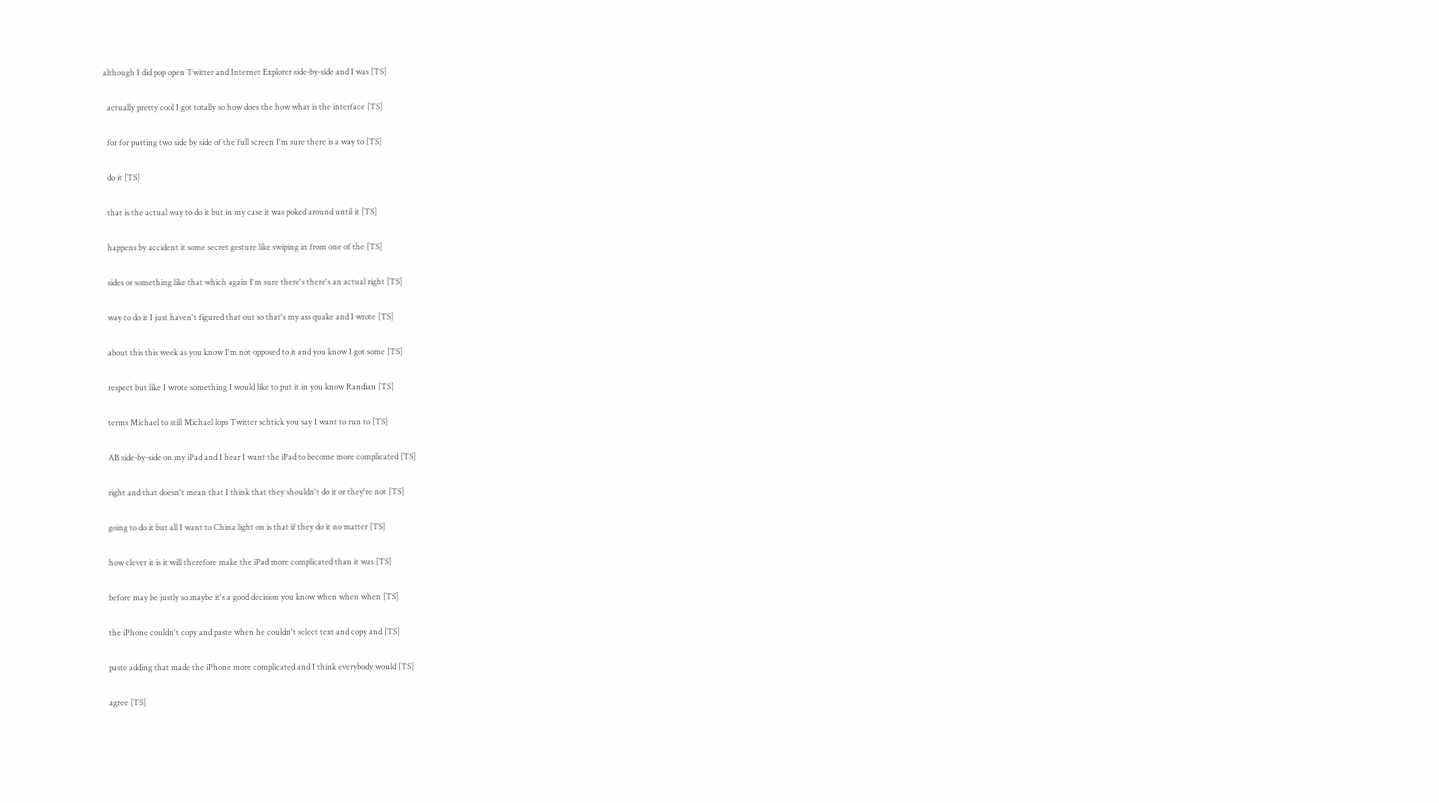although I did pop open Twitter and Internet Explorer side-by-side and I was [TS]

  actually pretty cool I got totally so how does the how what is the interface [TS]

  for for putting two side by side of the full screen I'm sure there is a way to [TS]

  do it [TS]

  that is the actual way to do it but in my case it was poked around until it [TS]

  happens by accident it some secret gesture like swiping in from one of the [TS]

  sides or something like that which again I'm sure there's there's an actual right [TS]

  way to do it I just haven't figured that out so that's my ass quake and I wrote [TS]

  about this this week as you know I'm not opposed to it and you know I got some [TS]

  respect but like I wrote something I would like to put it in you know Randian [TS]

  terms Michael to still Michael lops Twitter schtick you say I want to run to [TS]

  AB side-by-side on my iPad and I hear I want the iPad to become more complicated [TS]

  right and that doesn't mean that I think that they shouldn't do it or they're not [TS]

  going to do it but all I want to China light on is that if they do it no matter [TS]

  how clever it is it will therefore make the iPad more complicated than it was [TS]

  before may be justly so maybe it's a good decision you know when when when [TS]

  the iPhone couldn't copy and paste when he couldn't select text and copy and [TS]

  paste adding that made the iPhone more complicated and I think everybody would [TS]

  agree [TS]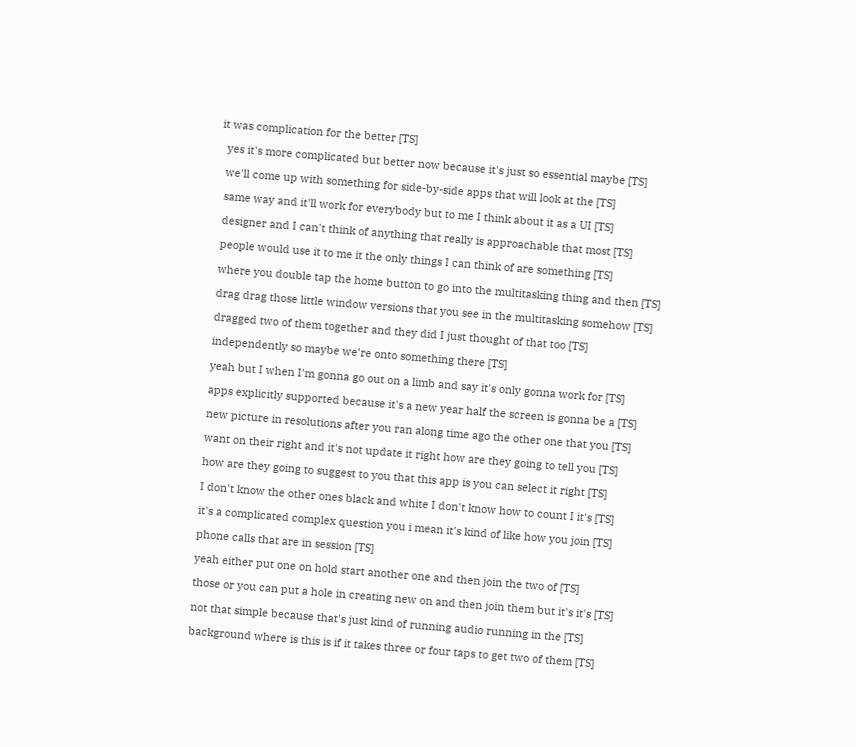it was complication for the better [TS]

  yes it's more complicated but better now because it's just so essential maybe [TS]

  we'll come up with something for side-by-side apps that will look at the [TS]

  same way and it'll work for everybody but to me I think about it as a UI [TS]

  designer and I can't think of anything that really is approachable that most [TS]

  people would use it to me it the only things I can think of are something [TS]

  where you double tap the home button to go into the multitasking thing and then [TS]

  drag drag those little window versions that you see in the multitasking somehow [TS]

  dragged two of them together and they did I just thought of that too [TS]

  independently so maybe we're onto something there [TS]

  yeah but I when I'm gonna go out on a limb and say it's only gonna work for [TS]

  apps explicitly supported because it's a new year half the screen is gonna be a [TS]

  new picture in resolutions after you ran along time ago the other one that you [TS]

  want on their right and it's not update it right how are they going to tell you [TS]

  how are they going to suggest to you that this app is you can select it right [TS]

  I don't know the other ones black and white I don't know how to count I it's [TS]

  it's a complicated complex question you i mean it's kind of like how you join [TS]

  phone calls that are in session [TS]

  yeah either put one on hold start another one and then join the two of [TS]

  those or you can put a hole in creating new on and then join them but it's it's [TS]

  not that simple because that's just kind of running audio running in the [TS]

  background where is this is if it takes three or four taps to get two of them [TS]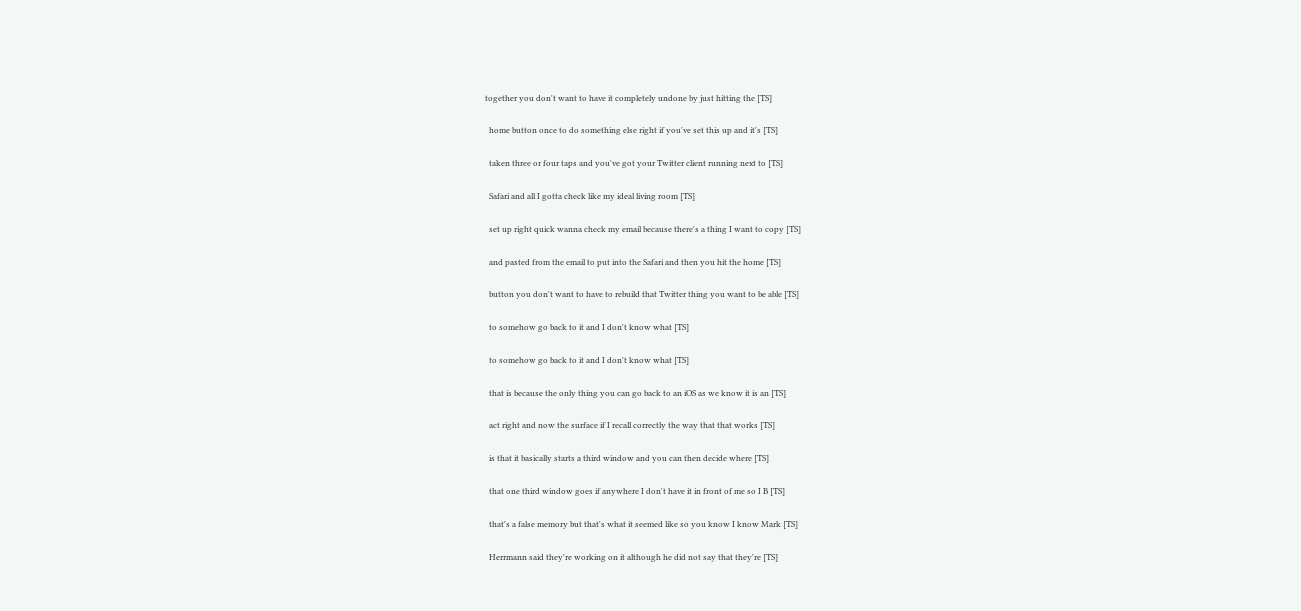together you don't want to have it completely undone by just hitting the [TS]

  home button once to do something else right if you've set this up and it's [TS]

  taken three or four taps and you've got your Twitter client running next to [TS]

  Safari and all I gotta check like my ideal living room [TS]

  set up right quick wanna check my email because there's a thing I want to copy [TS]

  and pasted from the email to put into the Safari and then you hit the home [TS]

  button you don't want to have to rebuild that Twitter thing you want to be able [TS]

  to somehow go back to it and I don't know what [TS]

  to somehow go back to it and I don't know what [TS]

  that is because the only thing you can go back to an iOS as we know it is an [TS]

  act right and now the surface if I recall correctly the way that that works [TS]

  is that it basically starts a third window and you can then decide where [TS]

  that one third window goes if anywhere I don't have it in front of me so I B [TS]

  that's a false memory but that's what it seemed like so you know I know Mark [TS]

  Herrmann said they're working on it although he did not say that they're [TS]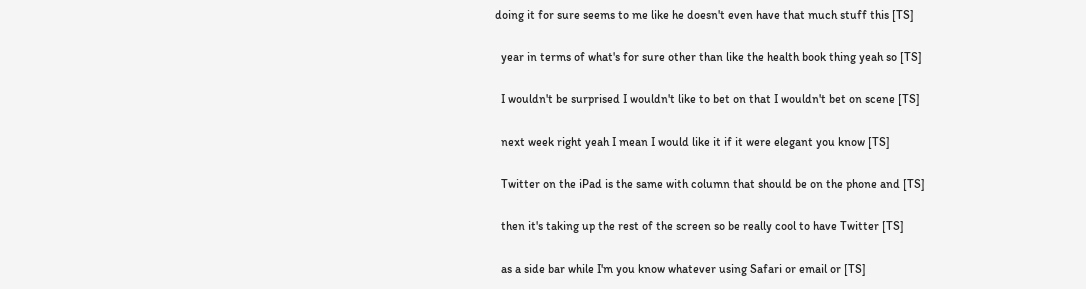doing it for sure seems to me like he doesn't even have that much stuff this [TS]

  year in terms of what's for sure other than like the health book thing yeah so [TS]

  I wouldn't be surprised I wouldn't like to bet on that I wouldn't bet on scene [TS]

  next week right yeah I mean I would like it if it were elegant you know [TS]

  Twitter on the iPad is the same with column that should be on the phone and [TS]

  then it's taking up the rest of the screen so be really cool to have Twitter [TS]

  as a side bar while I'm you know whatever using Safari or email or [TS]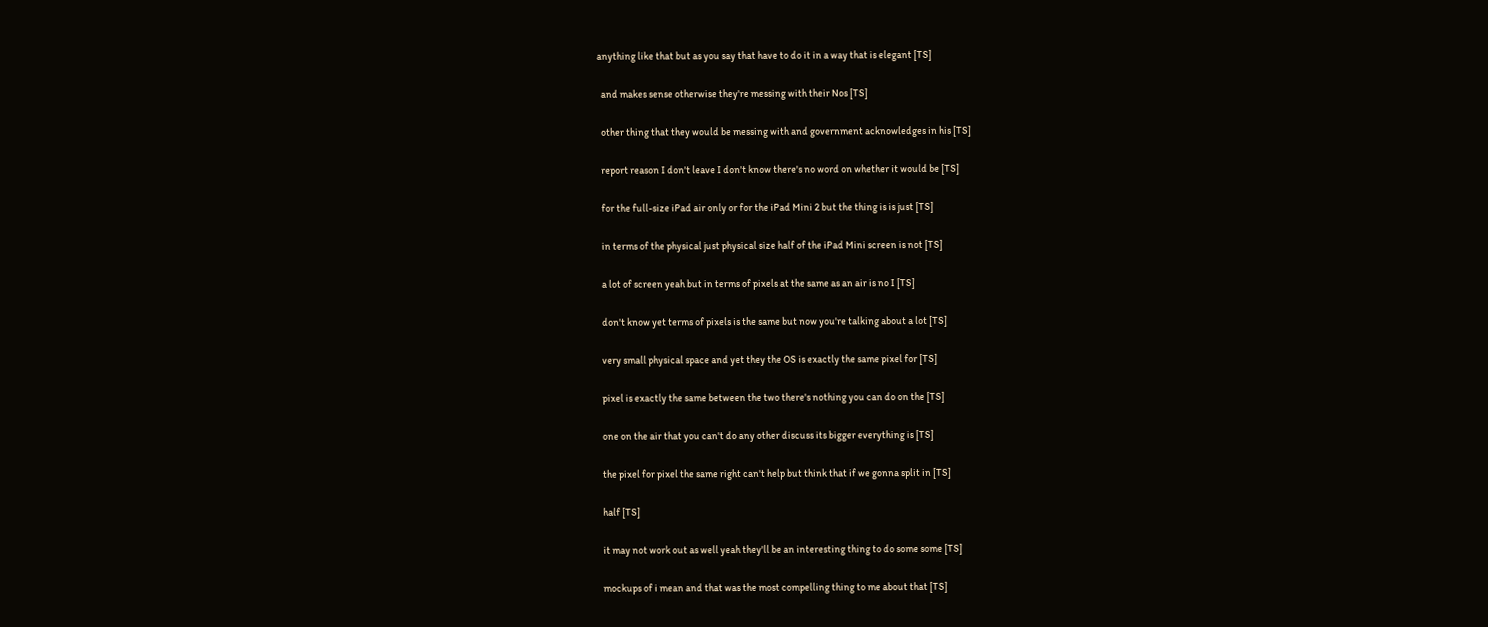anything like that but as you say that have to do it in a way that is elegant [TS]

  and makes sense otherwise they're messing with their Nos [TS]

  other thing that they would be messing with and government acknowledges in his [TS]

  report reason I don't leave I don't know there's no word on whether it would be [TS]

  for the full-size iPad air only or for the iPad Mini 2 but the thing is is just [TS]

  in terms of the physical just physical size half of the iPad Mini screen is not [TS]

  a lot of screen yeah but in terms of pixels at the same as an air is no I [TS]

  don't know yet terms of pixels is the same but now you're talking about a lot [TS]

  very small physical space and yet they the OS is exactly the same pixel for [TS]

  pixel is exactly the same between the two there's nothing you can do on the [TS]

  one on the air that you can't do any other discuss its bigger everything is [TS]

  the pixel for pixel the same right can't help but think that if we gonna split in [TS]

  half [TS]

  it may not work out as well yeah they'll be an interesting thing to do some some [TS]

  mockups of i mean and that was the most compelling thing to me about that [TS]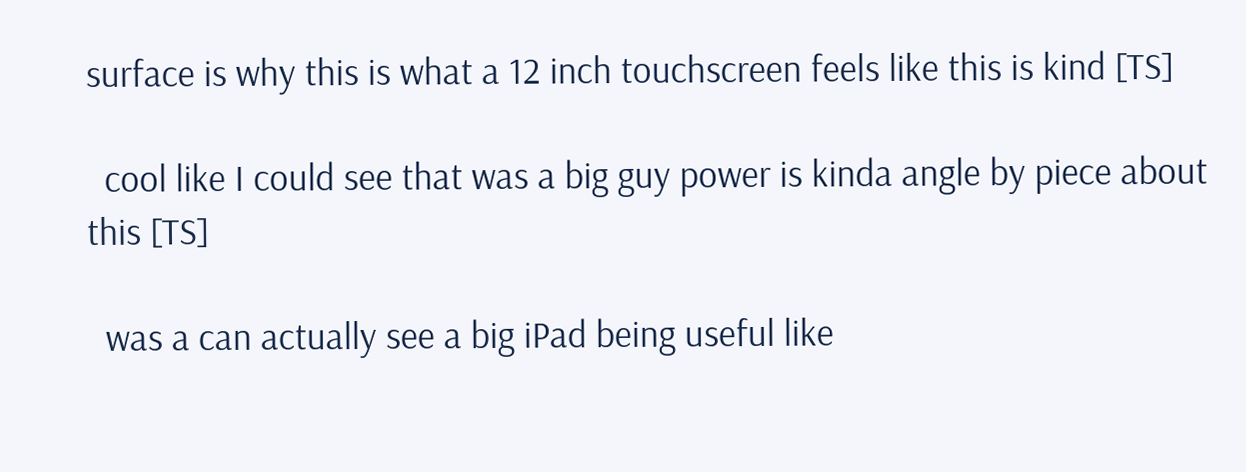surface is why this is what a 12 inch touchscreen feels like this is kind [TS]

  cool like I could see that was a big guy power is kinda angle by piece about this [TS]

  was a can actually see a big iPad being useful like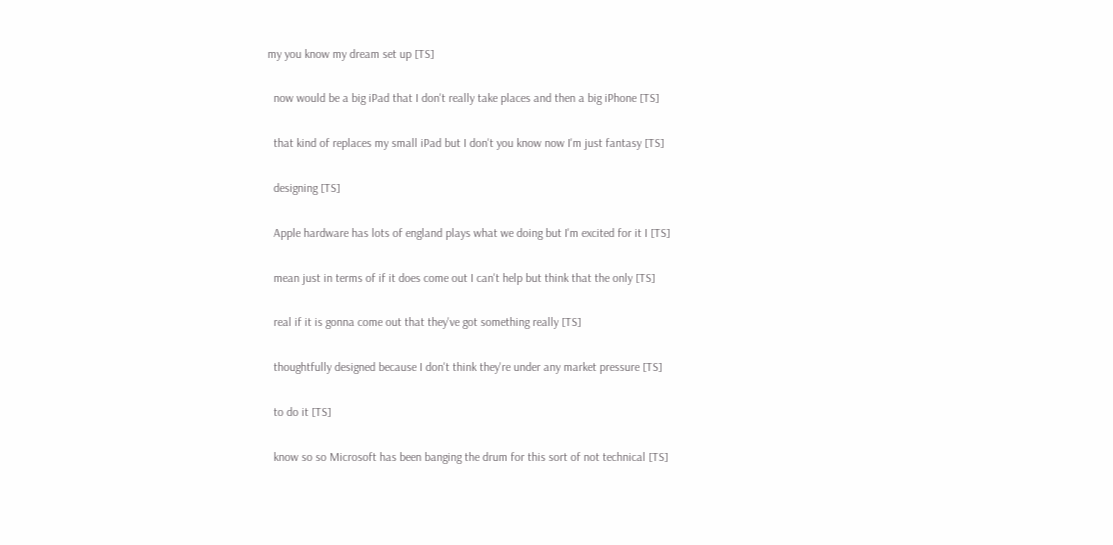my you know my dream set up [TS]

  now would be a big iPad that I don't really take places and then a big iPhone [TS]

  that kind of replaces my small iPad but I don't you know now I'm just fantasy [TS]

  designing [TS]

  Apple hardware has lots of england plays what we doing but I'm excited for it I [TS]

  mean just in terms of if it does come out I can't help but think that the only [TS]

  real if it is gonna come out that they've got something really [TS]

  thoughtfully designed because I don't think they're under any market pressure [TS]

  to do it [TS]

  know so so Microsoft has been banging the drum for this sort of not technical [TS]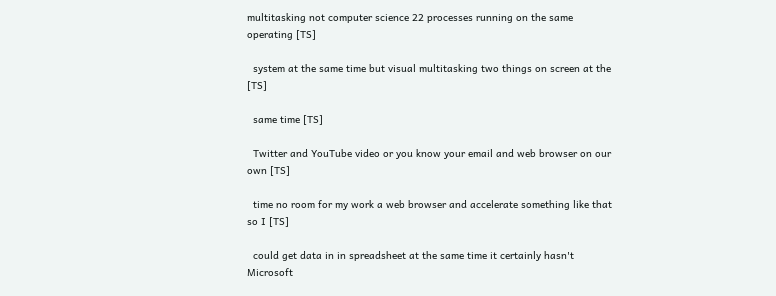multitasking not computer science 22 processes running on the same operating [TS]

  system at the same time but visual multitasking two things on screen at the [TS]

  same time [TS]

  Twitter and YouTube video or you know your email and web browser on our own [TS]

  time no room for my work a web browser and accelerate something like that so I [TS]

  could get data in in spreadsheet at the same time it certainly hasn't Microsoft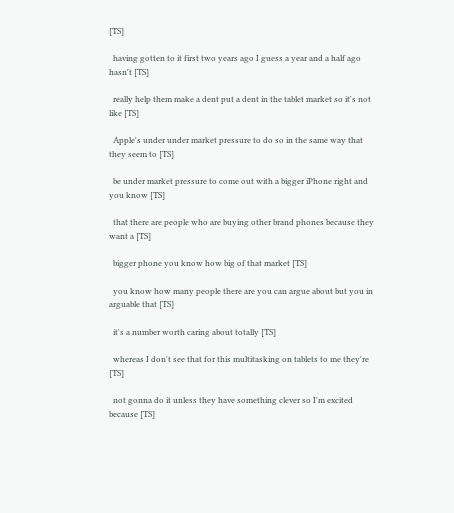[TS]

  having gotten to it first two years ago I guess a year and a half ago hasn't [TS]

  really help them make a dent put a dent in the tablet market so it's not like [TS]

  Apple's under under market pressure to do so in the same way that they seem to [TS]

  be under market pressure to come out with a bigger iPhone right and you know [TS]

  that there are people who are buying other brand phones because they want a [TS]

  bigger phone you know how big of that market [TS]

  you know how many people there are you can argue about but you in arguable that [TS]

  it's a number worth caring about totally [TS]

  whereas I don't see that for this multitasking on tablets to me they're [TS]

  not gonna do it unless they have something clever so I'm excited because [TS]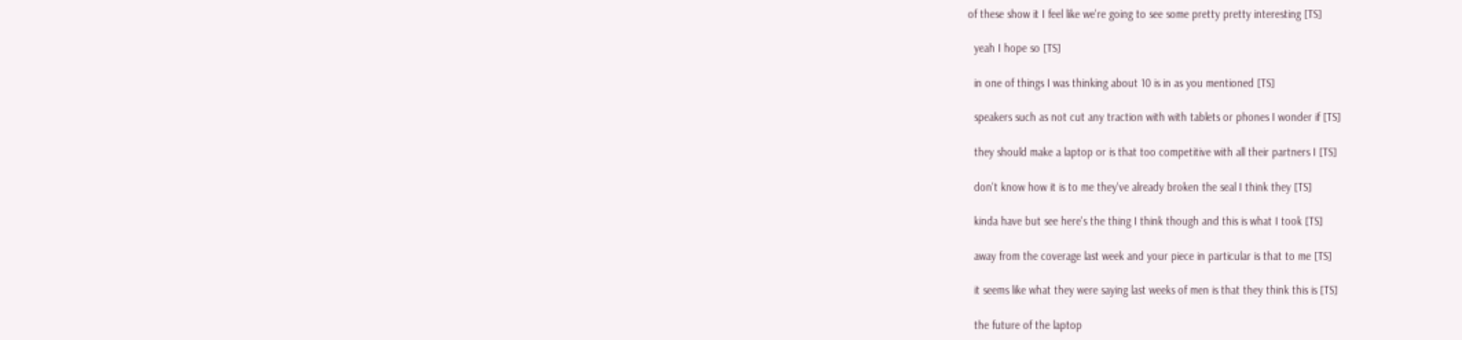of these show it I feel like we're going to see some pretty pretty interesting [TS]

  yeah I hope so [TS]

  in one of things I was thinking about 10 is in as you mentioned [TS]

  speakers such as not cut any traction with with tablets or phones I wonder if [TS]

  they should make a laptop or is that too competitive with all their partners I [TS]

  don't know how it is to me they've already broken the seal I think they [TS]

  kinda have but see here's the thing I think though and this is what I took [TS]

  away from the coverage last week and your piece in particular is that to me [TS]

  it seems like what they were saying last weeks of men is that they think this is [TS]

  the future of the laptop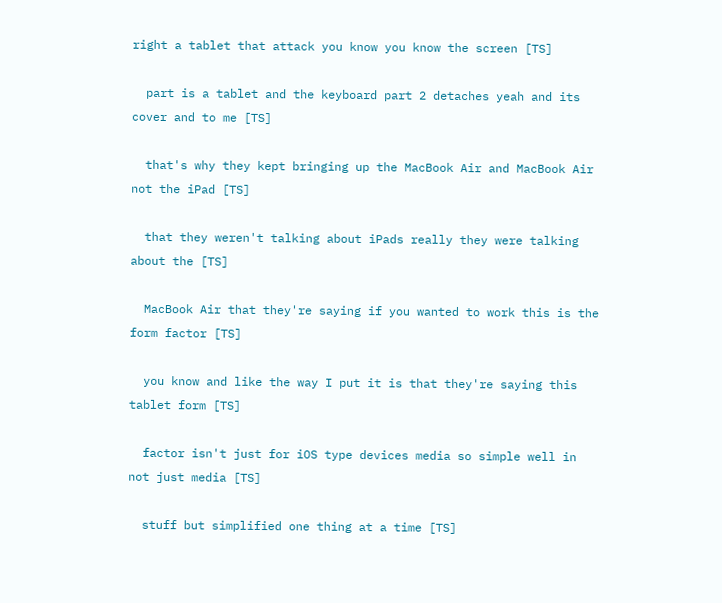right a tablet that attack you know you know the screen [TS]

  part is a tablet and the keyboard part 2 detaches yeah and its cover and to me [TS]

  that's why they kept bringing up the MacBook Air and MacBook Air not the iPad [TS]

  that they weren't talking about iPads really they were talking about the [TS]

  MacBook Air that they're saying if you wanted to work this is the form factor [TS]

  you know and like the way I put it is that they're saying this tablet form [TS]

  factor isn't just for iOS type devices media so simple well in not just media [TS]

  stuff but simplified one thing at a time [TS]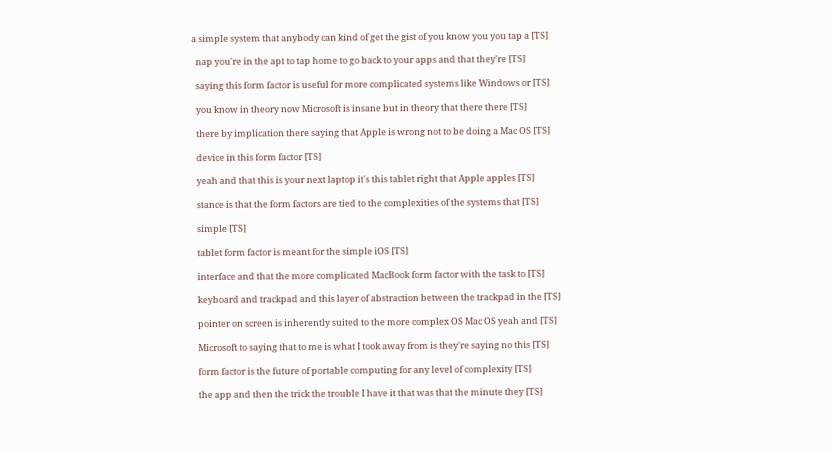a simple system that anybody can kind of get the gist of you know you you tap a [TS]

  nap you're in the apt to tap home to go back to your apps and that they're [TS]

  saying this form factor is useful for more complicated systems like Windows or [TS]

  you know in theory now Microsoft is insane but in theory that there there [TS]

  there by implication there saying that Apple is wrong not to be doing a Mac OS [TS]

  device in this form factor [TS]

  yeah and that this is your next laptop it's this tablet right that Apple apples [TS]

  stance is that the form factors are tied to the complexities of the systems that [TS]

  simple [TS]

  tablet form factor is meant for the simple iOS [TS]

  interface and that the more complicated MacBook form factor with the task to [TS]

  keyboard and trackpad and this layer of abstraction between the trackpad in the [TS]

  pointer on screen is inherently suited to the more complex OS Mac OS yeah and [TS]

  Microsoft to saying that to me is what I took away from is they're saying no this [TS]

  form factor is the future of portable computing for any level of complexity [TS]

  the app and then the trick the trouble I have it that was that the minute they [TS]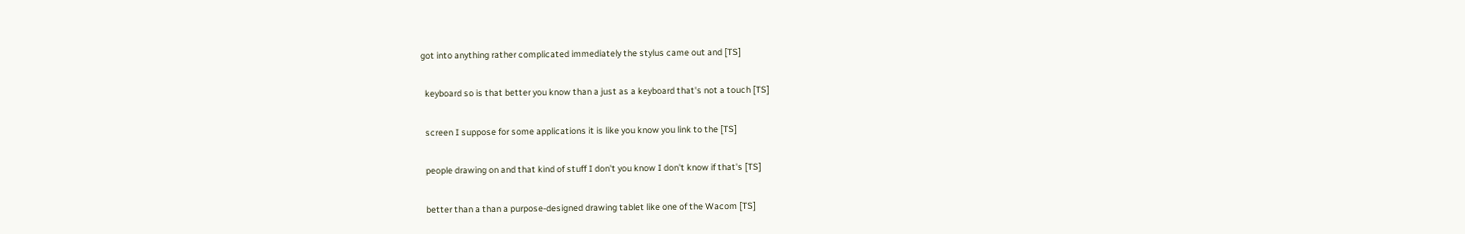got into anything rather complicated immediately the stylus came out and [TS]

  keyboard so is that better you know than a just as a keyboard that's not a touch [TS]

  screen I suppose for some applications it is like you know you link to the [TS]

  people drawing on and that kind of stuff I don't you know I don't know if that's [TS]

  better than a than a purpose-designed drawing tablet like one of the Wacom [TS]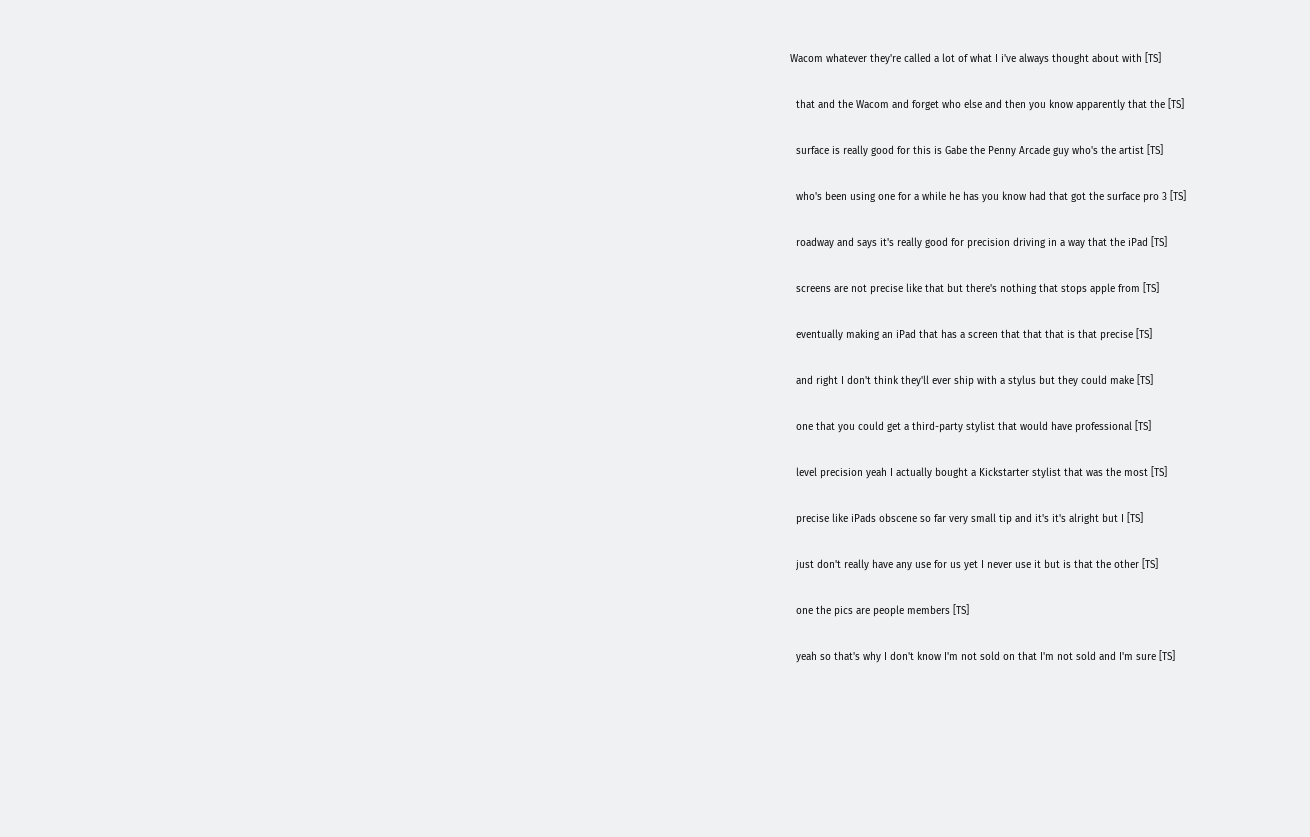Wacom whatever they're called a lot of what I i've always thought about with [TS]

  that and the Wacom and forget who else and then you know apparently that the [TS]

  surface is really good for this is Gabe the Penny Arcade guy who's the artist [TS]

  who's been using one for a while he has you know had that got the surface pro 3 [TS]

  roadway and says it's really good for precision driving in a way that the iPad [TS]

  screens are not precise like that but there's nothing that stops apple from [TS]

  eventually making an iPad that has a screen that that that is that precise [TS]

  and right I don't think they'll ever ship with a stylus but they could make [TS]

  one that you could get a third-party stylist that would have professional [TS]

  level precision yeah I actually bought a Kickstarter stylist that was the most [TS]

  precise like iPads obscene so far very small tip and it's it's alright but I [TS]

  just don't really have any use for us yet I never use it but is that the other [TS]

  one the pics are people members [TS]

  yeah so that's why I don't know I'm not sold on that I'm not sold and I'm sure [TS]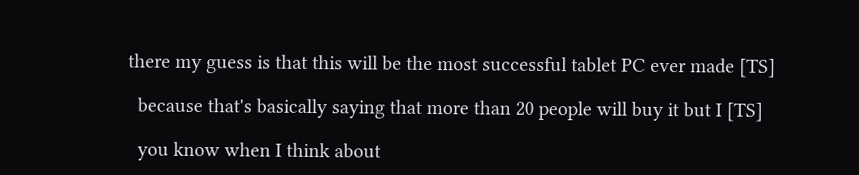there my guess is that this will be the most successful tablet PC ever made [TS]

  because that's basically saying that more than 20 people will buy it but I [TS]

  you know when I think about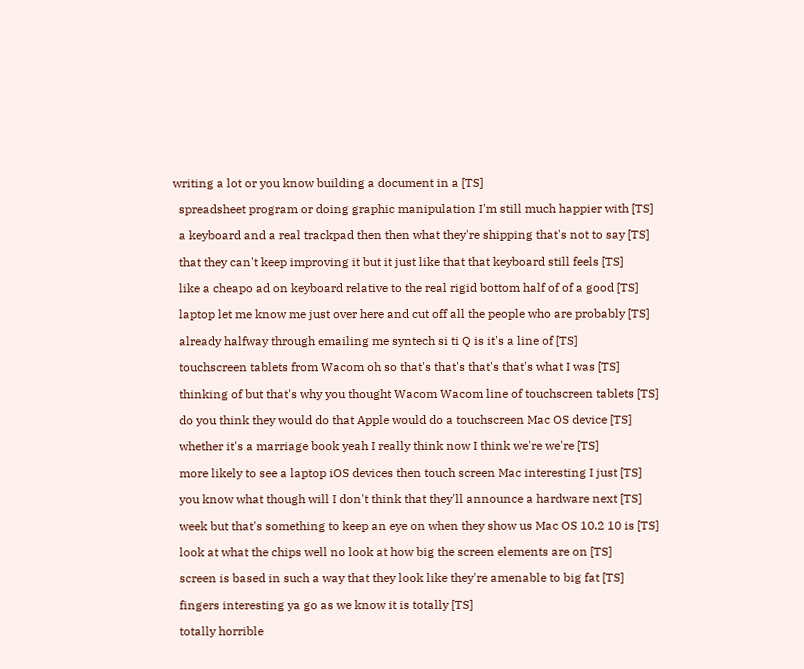writing a lot or you know building a document in a [TS]

  spreadsheet program or doing graphic manipulation I'm still much happier with [TS]

  a keyboard and a real trackpad then then what they're shipping that's not to say [TS]

  that they can't keep improving it but it just like that that keyboard still feels [TS]

  like a cheapo ad on keyboard relative to the real rigid bottom half of of a good [TS]

  laptop let me know me just over here and cut off all the people who are probably [TS]

  already halfway through emailing me syntech si ti Q is it's a line of [TS]

  touchscreen tablets from Wacom oh so that's that's that's that's what I was [TS]

  thinking of but that's why you thought Wacom Wacom line of touchscreen tablets [TS]

  do you think they would do that Apple would do a touchscreen Mac OS device [TS]

  whether it's a marriage book yeah I really think now I think we're we're [TS]

  more likely to see a laptop iOS devices then touch screen Mac interesting I just [TS]

  you know what though will I don't think that they'll announce a hardware next [TS]

  week but that's something to keep an eye on when they show us Mac OS 10.2 10 is [TS]

  look at what the chips well no look at how big the screen elements are on [TS]

  screen is based in such a way that they look like they're amenable to big fat [TS]

  fingers interesting ya go as we know it is totally [TS]

  totally horrible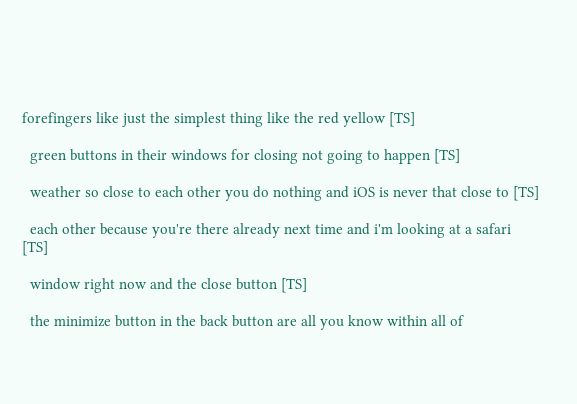forefingers like just the simplest thing like the red yellow [TS]

  green buttons in their windows for closing not going to happen [TS]

  weather so close to each other you do nothing and iOS is never that close to [TS]

  each other because you're there already next time and i'm looking at a safari [TS]

  window right now and the close button [TS]

  the minimize button in the back button are all you know within all of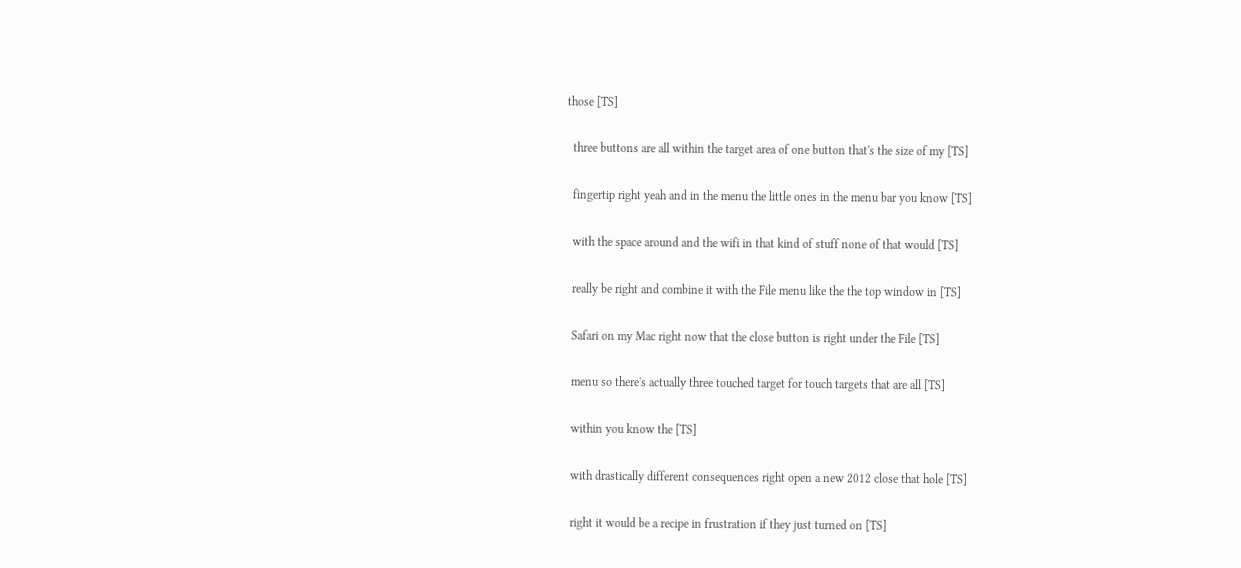those [TS]

  three buttons are all within the target area of one button that's the size of my [TS]

  fingertip right yeah and in the menu the little ones in the menu bar you know [TS]

  with the space around and the wifi in that kind of stuff none of that would [TS]

  really be right and combine it with the File menu like the the top window in [TS]

  Safari on my Mac right now that the close button is right under the File [TS]

  menu so there's actually three touched target for touch targets that are all [TS]

  within you know the [TS]

  with drastically different consequences right open a new 2012 close that hole [TS]

  right it would be a recipe in frustration if they just turned on [TS]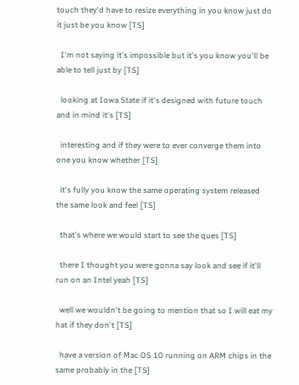touch they'd have to resize everything in you know just do it just be you know [TS]

  I'm not saying it's impossible but it's you know you'll be able to tell just by [TS]

  looking at Iowa State if it's designed with future touch and in mind it's [TS]

  interesting and if they were to ever converge them into one you know whether [TS]

  it's fully you know the same operating system released the same look and feel [TS]

  that's where we would start to see the ques [TS]

  there I thought you were gonna say look and see if it'll run on an Intel yeah [TS]

  well we wouldn't be going to mention that so I will eat my hat if they don't [TS]

  have a version of Mac OS 10 running on ARM chips in the same probably in the [TS]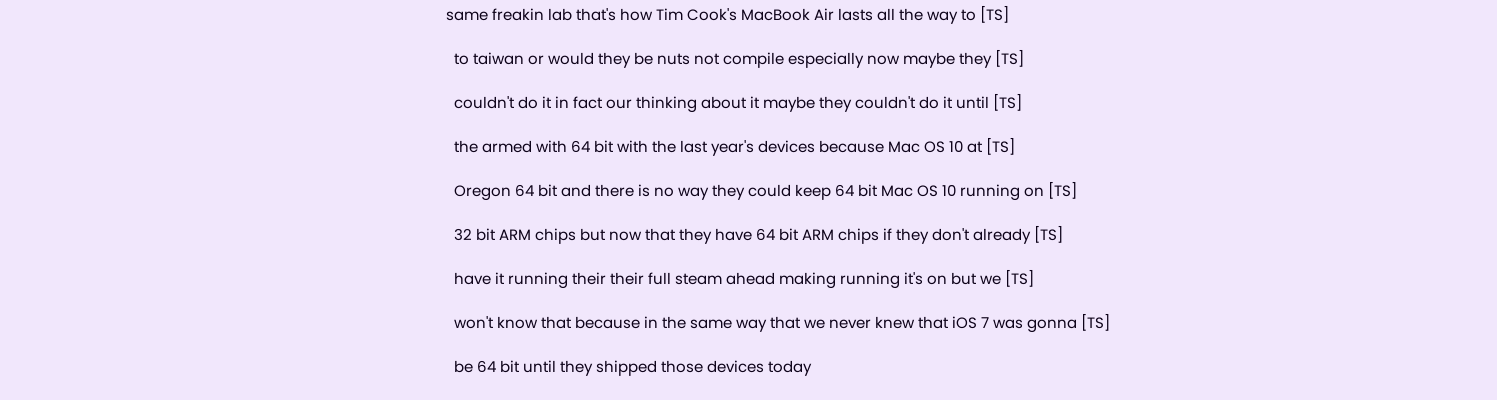same freakin lab that's how Tim Cook's MacBook Air lasts all the way to [TS]

  to taiwan or would they be nuts not compile especially now maybe they [TS]

  couldn't do it in fact our thinking about it maybe they couldn't do it until [TS]

  the armed with 64 bit with the last year's devices because Mac OS 10 at [TS]

  Oregon 64 bit and there is no way they could keep 64 bit Mac OS 10 running on [TS]

  32 bit ARM chips but now that they have 64 bit ARM chips if they don't already [TS]

  have it running their their full steam ahead making running it's on but we [TS]

  won't know that because in the same way that we never knew that iOS 7 was gonna [TS]

  be 64 bit until they shipped those devices today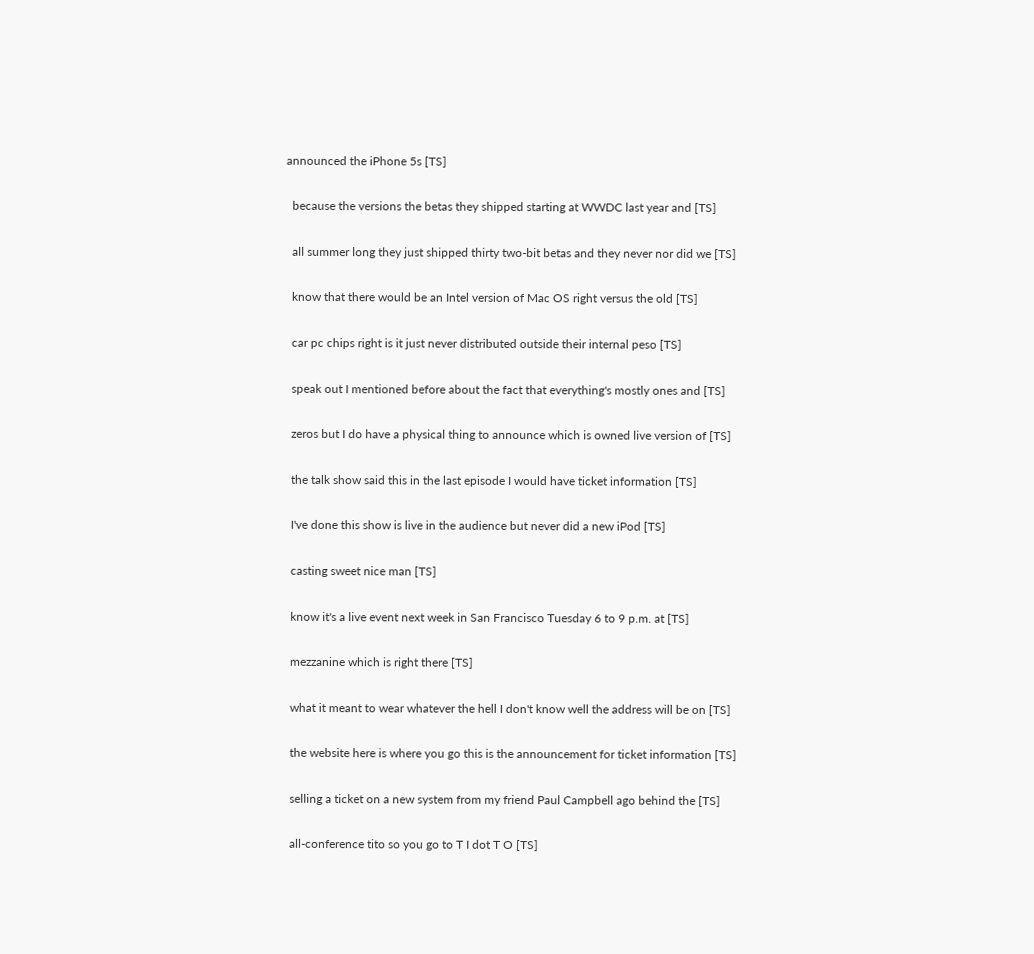announced the iPhone 5s [TS]

  because the versions the betas they shipped starting at WWDC last year and [TS]

  all summer long they just shipped thirty two-bit betas and they never nor did we [TS]

  know that there would be an Intel version of Mac OS right versus the old [TS]

  car pc chips right is it just never distributed outside their internal peso [TS]

  speak out I mentioned before about the fact that everything's mostly ones and [TS]

  zeros but I do have a physical thing to announce which is owned live version of [TS]

  the talk show said this in the last episode I would have ticket information [TS]

  I've done this show is live in the audience but never did a new iPod [TS]

  casting sweet nice man [TS]

  know it's a live event next week in San Francisco Tuesday 6 to 9 p.m. at [TS]

  mezzanine which is right there [TS]

  what it meant to wear whatever the hell I don't know well the address will be on [TS]

  the website here is where you go this is the announcement for ticket information [TS]

  selling a ticket on a new system from my friend Paul Campbell ago behind the [TS]

  all-conference tito so you go to T I dot T O [TS]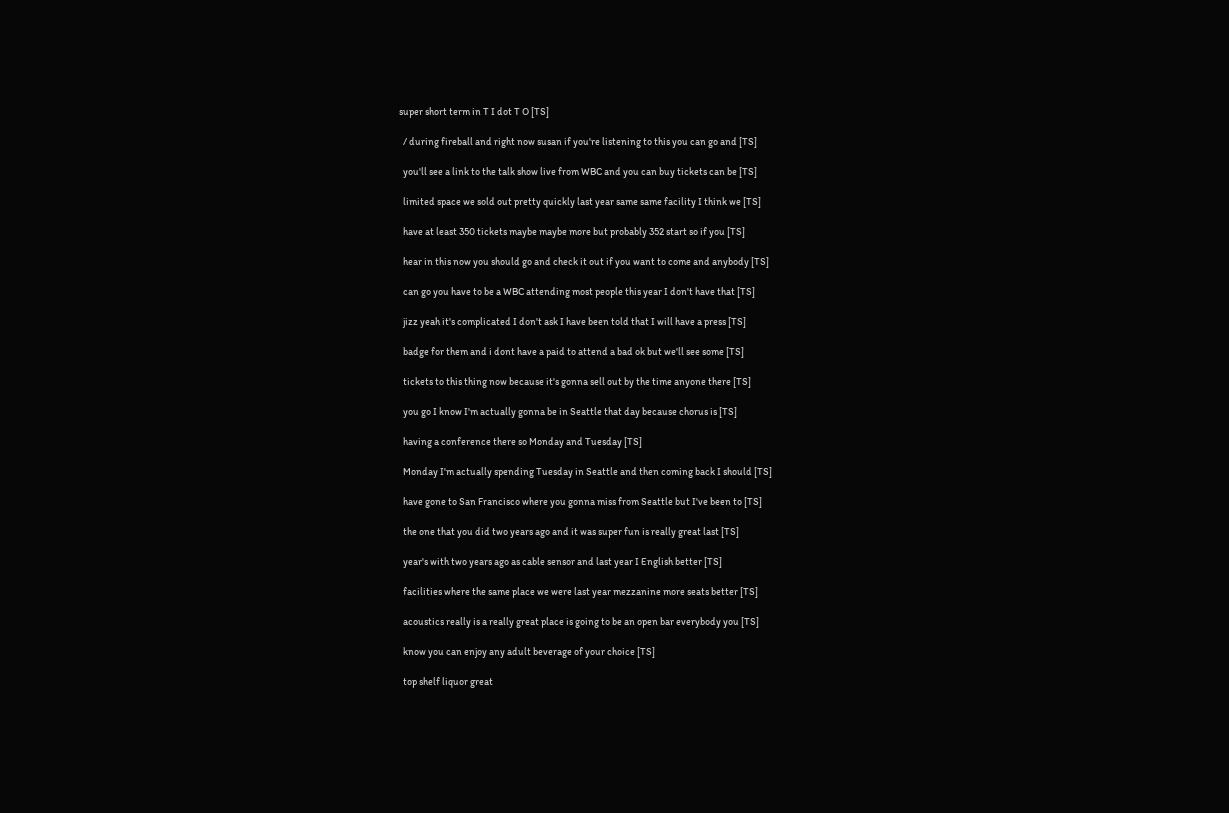super short term in T I dot T O [TS]

  / during fireball and right now susan if you're listening to this you can go and [TS]

  you'll see a link to the talk show live from WBC and you can buy tickets can be [TS]

  limited space we sold out pretty quickly last year same same facility I think we [TS]

  have at least 350 tickets maybe maybe more but probably 352 start so if you [TS]

  hear in this now you should go and check it out if you want to come and anybody [TS]

  can go you have to be a WBC attending most people this year I don't have that [TS]

  jizz yeah it's complicated I don't ask I have been told that I will have a press [TS]

  badge for them and i dont have a paid to attend a bad ok but we'll see some [TS]

  tickets to this thing now because it's gonna sell out by the time anyone there [TS]

  you go I know I'm actually gonna be in Seattle that day because chorus is [TS]

  having a conference there so Monday and Tuesday [TS]

  Monday I'm actually spending Tuesday in Seattle and then coming back I should [TS]

  have gone to San Francisco where you gonna miss from Seattle but I've been to [TS]

  the one that you did two years ago and it was super fun is really great last [TS]

  year's with two years ago as cable sensor and last year I English better [TS]

  facilities where the same place we were last year mezzanine more seats better [TS]

  acoustics really is a really great place is going to be an open bar everybody you [TS]

  know you can enjoy any adult beverage of your choice [TS]

  top shelf liquor great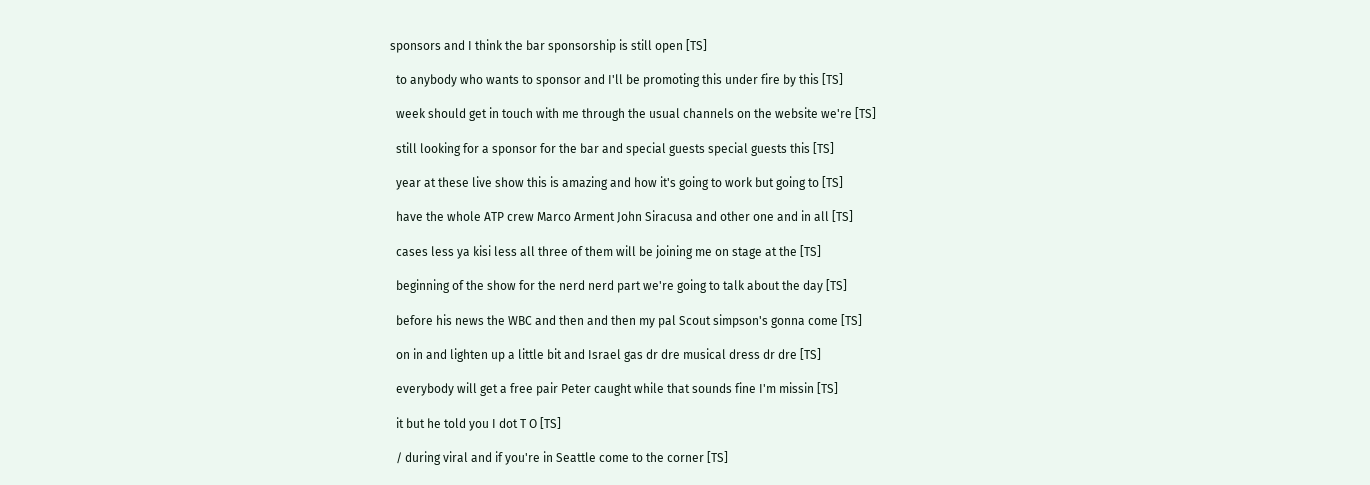sponsors and I think the bar sponsorship is still open [TS]

  to anybody who wants to sponsor and I'll be promoting this under fire by this [TS]

  week should get in touch with me through the usual channels on the website we're [TS]

  still looking for a sponsor for the bar and special guests special guests this [TS]

  year at these live show this is amazing and how it's going to work but going to [TS]

  have the whole ATP crew Marco Arment John Siracusa and other one and in all [TS]

  cases less ya kisi less all three of them will be joining me on stage at the [TS]

  beginning of the show for the nerd nerd part we're going to talk about the day [TS]

  before his news the WBC and then and then my pal Scout simpson's gonna come [TS]

  on in and lighten up a little bit and Israel gas dr dre musical dress dr dre [TS]

  everybody will get a free pair Peter caught while that sounds fine I'm missin [TS]

  it but he told you I dot T O [TS]

  / during viral and if you're in Seattle come to the corner [TS]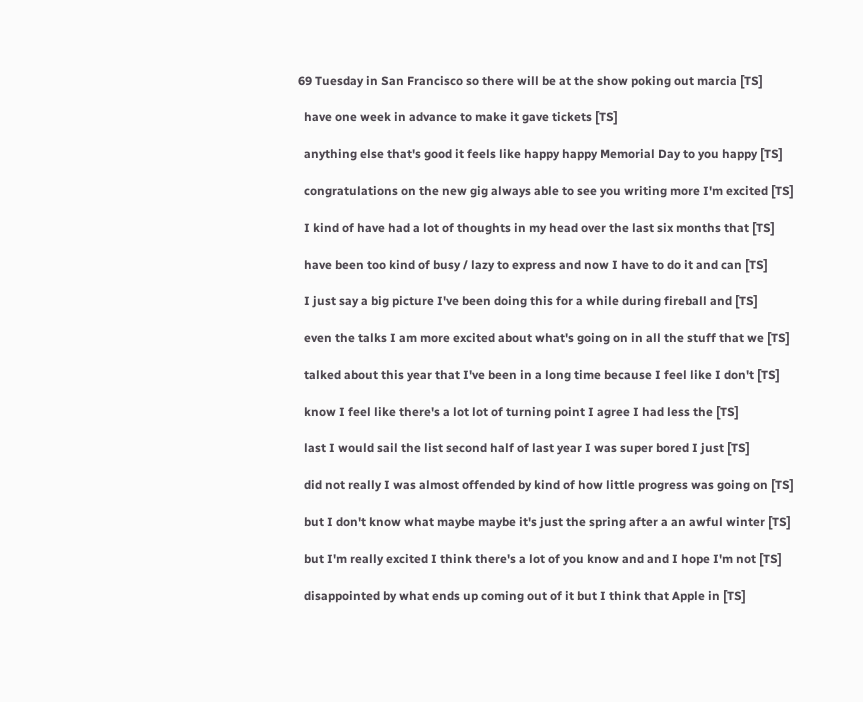69 Tuesday in San Francisco so there will be at the show poking out marcia [TS]

  have one week in advance to make it gave tickets [TS]

  anything else that's good it feels like happy happy Memorial Day to you happy [TS]

  congratulations on the new gig always able to see you writing more I'm excited [TS]

  I kind of have had a lot of thoughts in my head over the last six months that [TS]

  have been too kind of busy / lazy to express and now I have to do it and can [TS]

  I just say a big picture I've been doing this for a while during fireball and [TS]

  even the talks I am more excited about what's going on in all the stuff that we [TS]

  talked about this year that I've been in a long time because I feel like I don't [TS]

  know I feel like there's a lot lot of turning point I agree I had less the [TS]

  last I would sail the list second half of last year I was super bored I just [TS]

  did not really I was almost offended by kind of how little progress was going on [TS]

  but I don't know what maybe maybe it's just the spring after a an awful winter [TS]

  but I'm really excited I think there's a lot of you know and and I hope I'm not [TS]

  disappointed by what ends up coming out of it but I think that Apple in [TS]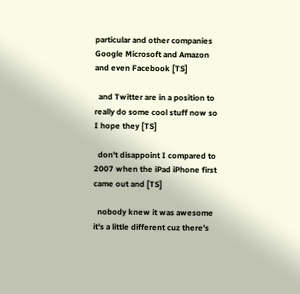particular and other companies Google Microsoft and Amazon and even Facebook [TS]

  and Twitter are in a position to really do some cool stuff now so I hope they [TS]

  don't disappoint I compared to 2007 when the iPad iPhone first came out and [TS]

  nobody knew it was awesome it's a little different cuz there's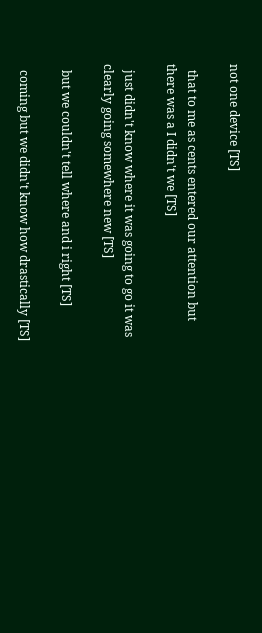not one device [TS]

  that to me as cents entered our attention but there was a I didn't we [TS]

  just didn't know where it was going to go it was clearly going somewhere new [TS]

  but we couldn't tell where and i right [TS]

  coming but we didn't know how drastically [TS]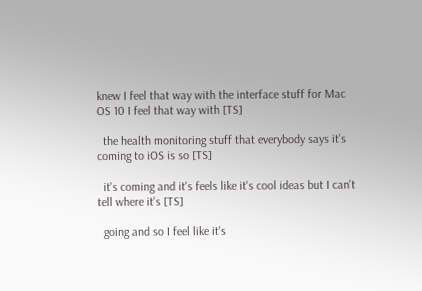knew I feel that way with the interface stuff for Mac OS 10 I feel that way with [TS]

  the health monitoring stuff that everybody says it's coming to iOS is so [TS]

  it's coming and it's feels like it's cool ideas but I can't tell where it's [TS]

  going and so I feel like it's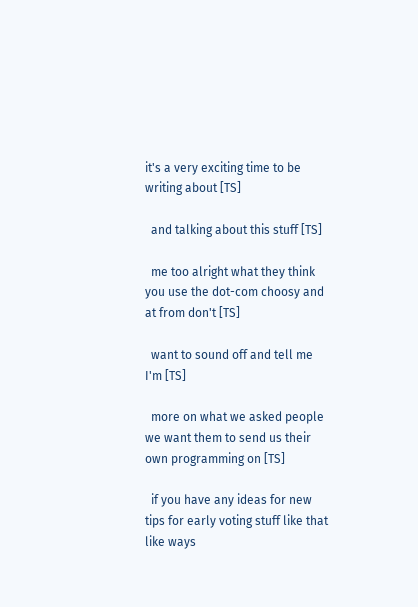it's a very exciting time to be writing about [TS]

  and talking about this stuff [TS]

  me too alright what they think you use the dot-com choosy and at from don't [TS]

  want to sound off and tell me I'm [TS]

  more on what we asked people we want them to send us their own programming on [TS]

  if you have any ideas for new tips for early voting stuff like that like ways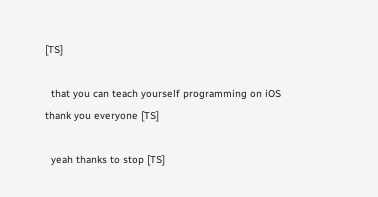[TS]

  that you can teach yourself programming on iOS thank you everyone [TS]

  yeah thanks to stop [TS]